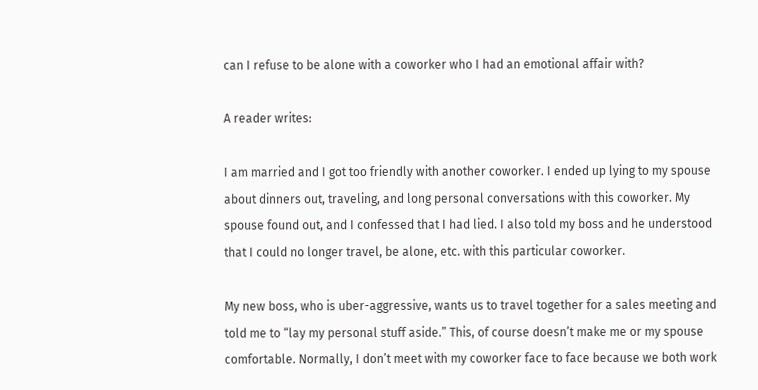can I refuse to be alone with a coworker who I had an emotional affair with?

A reader writes:

I am married and I got too friendly with another coworker. I ended up lying to my spouse about dinners out, traveling, and long personal conversations with this coworker. My spouse found out, and I confessed that I had lied. I also told my boss and he understood that I could no longer travel, be alone, etc. with this particular coworker.

My new boss, who is uber-aggressive, wants us to travel together for a sales meeting and told me to “lay my personal stuff aside.” This, of course doesn’t make me or my spouse comfortable. Normally, I don’t meet with my coworker face to face because we both work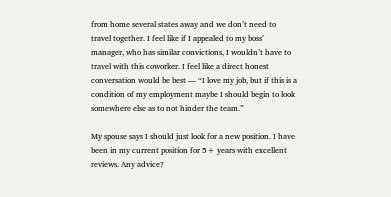from home several states away and we don’t need to travel together. I feel like if I appealed to my boss’ manager, who has similar convictions, I wouldn’t have to travel with this coworker. I feel like a direct honest conversation would be best — “I love my job, but if this is a condition of my employment maybe I should begin to look somewhere else as to not hinder the team.”

My spouse says I should just look for a new position. I have been in my current position for 5+ years with excellent reviews. Any advice?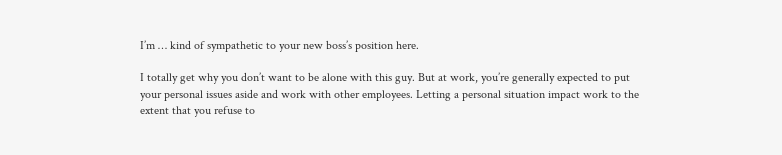I’m … kind of sympathetic to your new boss’s position here.

I totally get why you don’t want to be alone with this guy. But at work, you’re generally expected to put your personal issues aside and work with other employees. Letting a personal situation impact work to the extent that you refuse to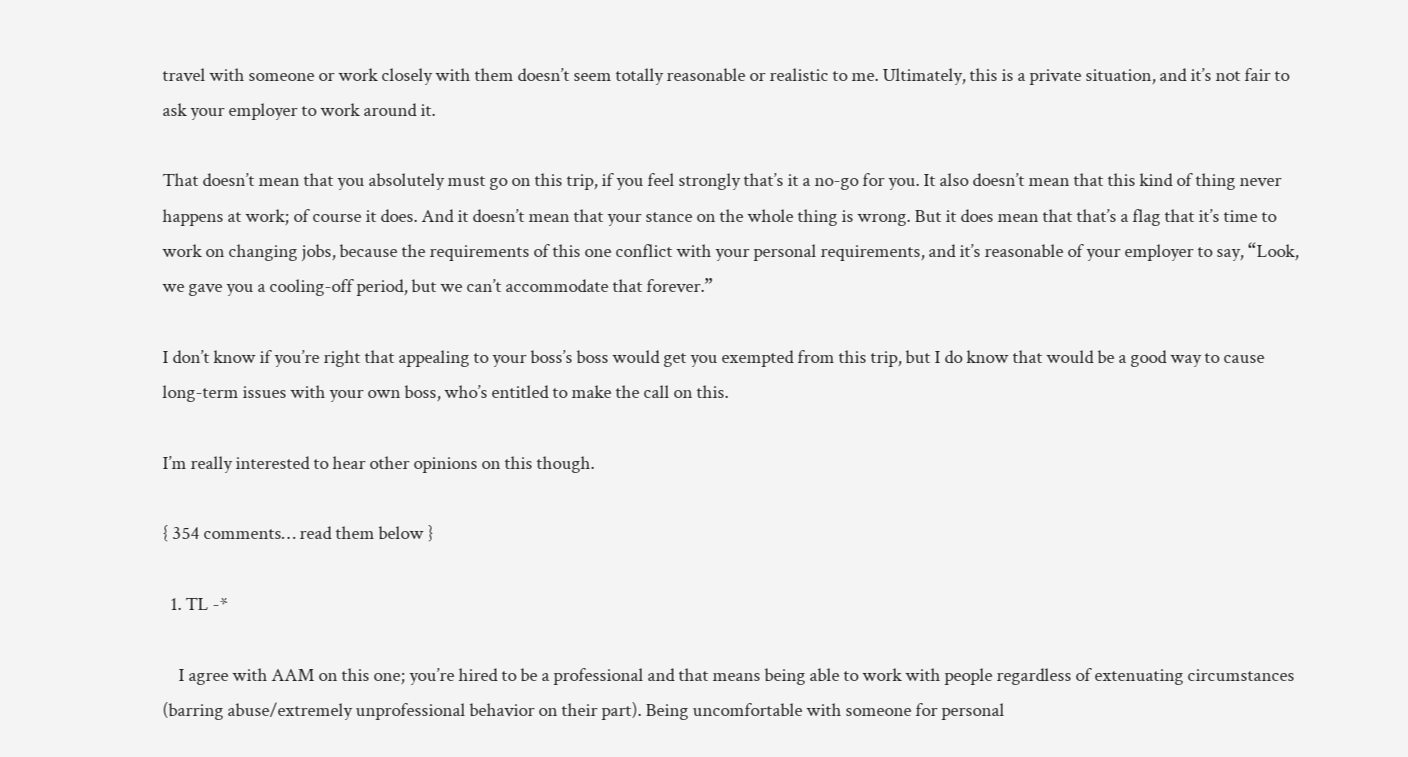travel with someone or work closely with them doesn’t seem totally reasonable or realistic to me. Ultimately, this is a private situation, and it’s not fair to ask your employer to work around it.

That doesn’t mean that you absolutely must go on this trip, if you feel strongly that’s it a no-go for you. It also doesn’t mean that this kind of thing never happens at work; of course it does. And it doesn’t mean that your stance on the whole thing is wrong. But it does mean that that’s a flag that it’s time to work on changing jobs, because the requirements of this one conflict with your personal requirements, and it’s reasonable of your employer to say, “Look, we gave you a cooling-off period, but we can’t accommodate that forever.”

I don’t know if you’re right that appealing to your boss’s boss would get you exempted from this trip, but I do know that would be a good way to cause long-term issues with your own boss, who’s entitled to make the call on this.

I’m really interested to hear other opinions on this though.

{ 354 comments… read them below }

  1. TL -*

    I agree with AAM on this one; you’re hired to be a professional and that means being able to work with people regardless of extenuating circumstances (barring abuse/extremely unprofessional behavior on their part). Being uncomfortable with someone for personal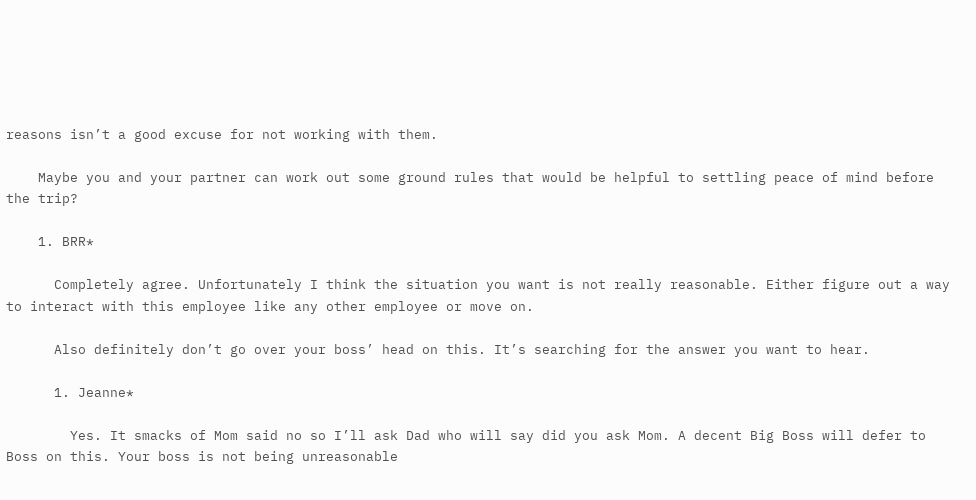reasons isn’t a good excuse for not working with them.

    Maybe you and your partner can work out some ground rules that would be helpful to settling peace of mind before the trip?

    1. BRR*

      Completely agree. Unfortunately I think the situation you want is not really reasonable. Either figure out a way to interact with this employee like any other employee or move on.

      Also definitely don’t go over your boss’ head on this. It’s searching for the answer you want to hear.

      1. Jeanne*

        Yes. It smacks of Mom said no so I’ll ask Dad who will say did you ask Mom. A decent Big Boss will defer to Boss on this. Your boss is not being unreasonable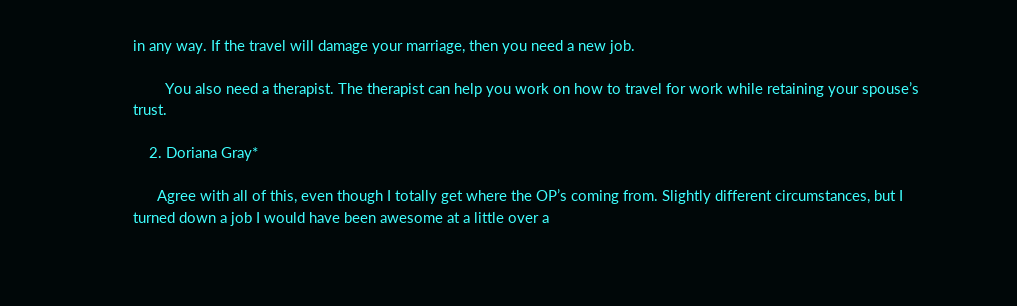in any way. If the travel will damage your marriage, then you need a new job.

        You also need a therapist. The therapist can help you work on how to travel for work while retaining your spouse’s trust.

    2. Doriana Gray*

      Agree with all of this, even though I totally get where the OP’s coming from. Slightly different circumstances, but I turned down a job I would have been awesome at a little over a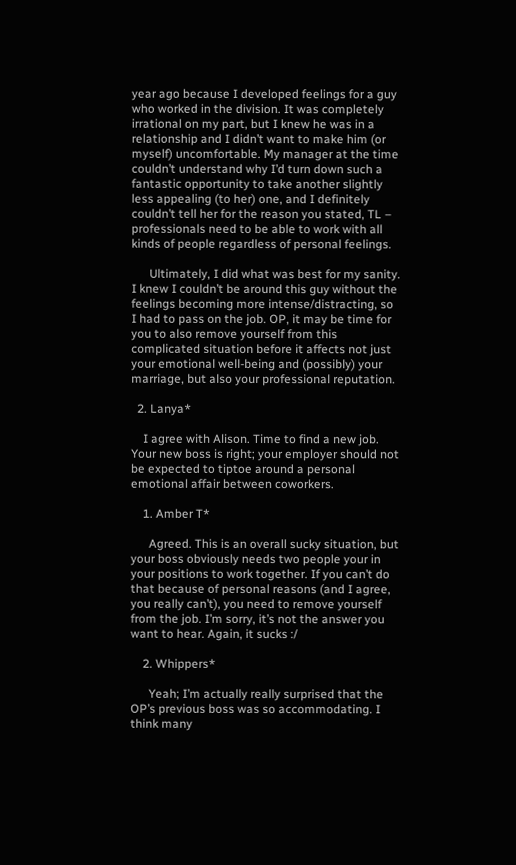year ago because I developed feelings for a guy who worked in the division. It was completely irrational on my part, but I knew he was in a relationship and I didn’t want to make him (or myself) uncomfortable. My manager at the time couldn’t understand why I’d turn down such a fantastic opportunity to take another slightly less appealing (to her) one, and I definitely couldn’t tell her for the reason you stated, TL – professionals need to be able to work with all kinds of people regardless of personal feelings.

      Ultimately, I did what was best for my sanity. I knew I couldn’t be around this guy without the feelings becoming more intense/distracting, so I had to pass on the job. OP, it may be time for you to also remove yourself from this complicated situation before it affects not just your emotional well-being and (possibly) your marriage, but also your professional reputation.

  2. Lanya*

    I agree with Alison. Time to find a new job. Your new boss is right; your employer should not be expected to tiptoe around a personal emotional affair between coworkers.

    1. Amber T*

      Agreed. This is an overall sucky situation, but your boss obviously needs two people your in your positions to work together. If you can’t do that because of personal reasons (and I agree, you really can’t), you need to remove yourself from the job. I’m sorry, it’s not the answer you want to hear. Again, it sucks :/

    2. Whippers*

      Yeah; I’m actually really surprised that the OP’s previous boss was so accommodating. I think many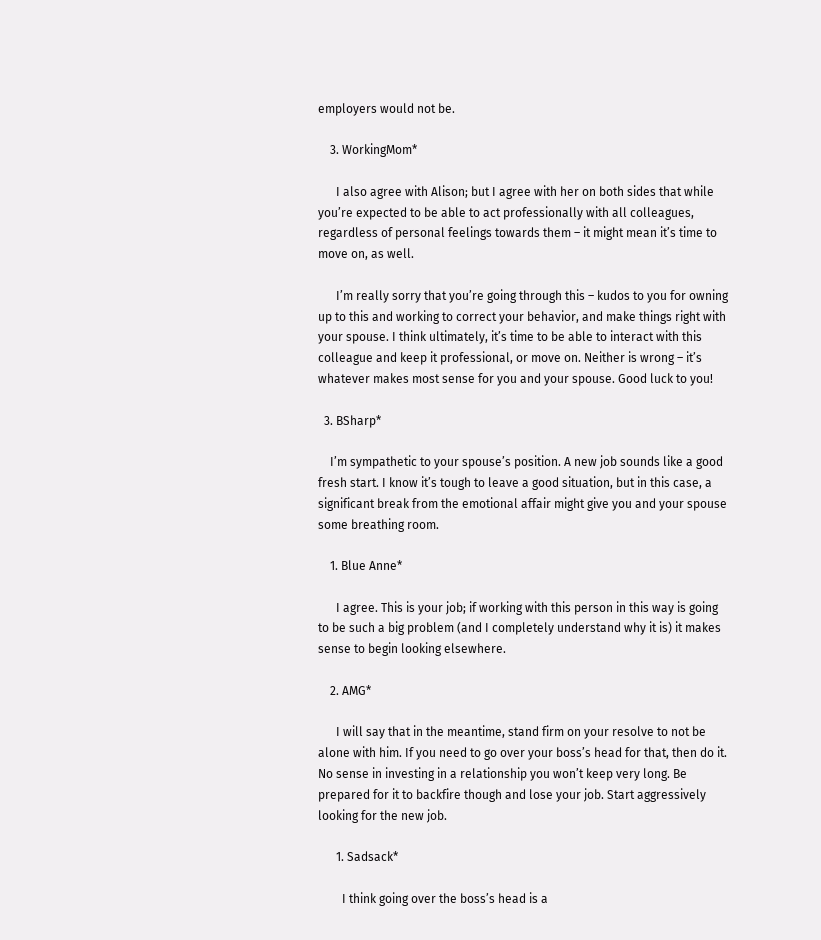employers would not be.

    3. WorkingMom*

      I also agree with Alison; but I agree with her on both sides that while you’re expected to be able to act professionally with all colleagues, regardless of personal feelings towards them – it might mean it’s time to move on, as well.

      I’m really sorry that you’re going through this – kudos to you for owning up to this and working to correct your behavior, and make things right with your spouse. I think ultimately, it’s time to be able to interact with this colleague and keep it professional, or move on. Neither is wrong – it’s whatever makes most sense for you and your spouse. Good luck to you!

  3. BSharp*

    I’m sympathetic to your spouse’s position. A new job sounds like a good fresh start. I know it’s tough to leave a good situation, but in this case, a significant break from the emotional affair might give you and your spouse some breathing room.

    1. Blue Anne*

      I agree. This is your job; if working with this person in this way is going to be such a big problem (and I completely understand why it is) it makes sense to begin looking elsewhere.

    2. AMG*

      I will say that in the meantime, stand firm on your resolve to not be alone with him. If you need to go over your boss’s head for that, then do it. No sense in investing in a relationship you won’t keep very long. Be prepared for it to backfire though and lose your job. Start aggressively looking for the new job.

      1. Sadsack*

        I think going over the boss’s head is a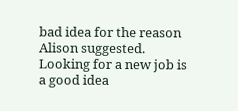bad idea for the reason Alison suggested. Looking for a new job is a good idea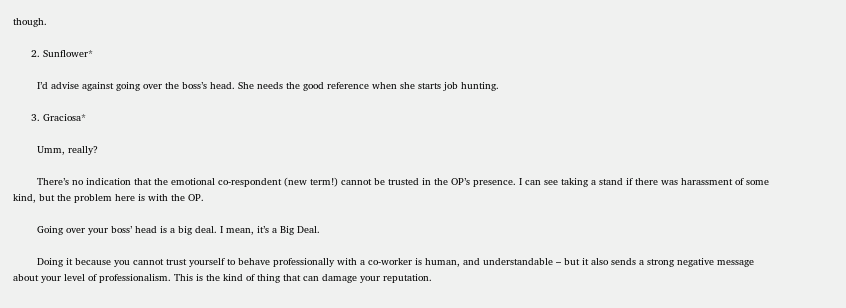though.

      2. Sunflower*

        I’d advise against going over the boss’s head. She needs the good reference when she starts job hunting.

      3. Graciosa*

        Umm, really?

        There’s no indication that the emotional co-respondent (new term!) cannot be trusted in the OP’s presence. I can see taking a stand if there was harassment of some kind, but the problem here is with the OP.

        Going over your boss’ head is a big deal. I mean, it’s a Big Deal.

        Doing it because you cannot trust yourself to behave professionally with a co-worker is human, and understandable – but it also sends a strong negative message about your level of professionalism. This is the kind of thing that can damage your reputation.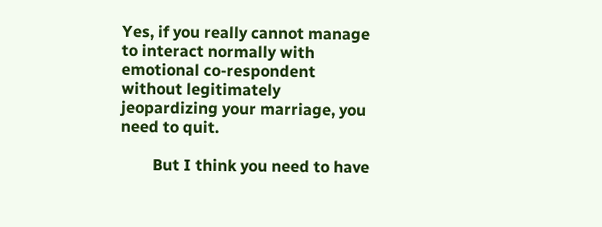Yes, if you really cannot manage to interact normally with emotional co-respondent without legitimately jeopardizing your marriage, you need to quit.

        But I think you need to have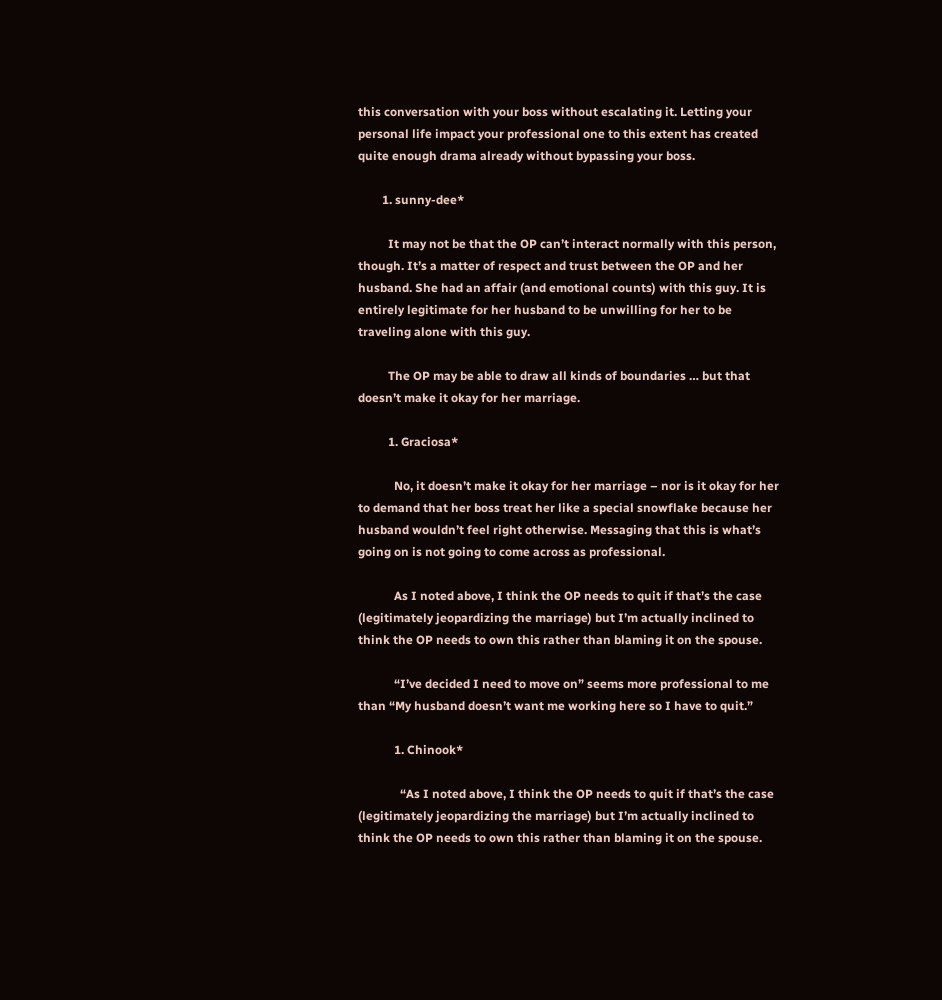this conversation with your boss without escalating it. Letting your personal life impact your professional one to this extent has created quite enough drama already without bypassing your boss.

        1. sunny-dee*

          It may not be that the OP can’t interact normally with this person, though. It’s a matter of respect and trust between the OP and her husband. She had an affair (and emotional counts) with this guy. It is entirely legitimate for her husband to be unwilling for her to be traveling alone with this guy.

          The OP may be able to draw all kinds of boundaries … but that doesn’t make it okay for her marriage.

          1. Graciosa*

            No, it doesn’t make it okay for her marriage – nor is it okay for her to demand that her boss treat her like a special snowflake because her husband wouldn’t feel right otherwise. Messaging that this is what’s going on is not going to come across as professional.

            As I noted above, I think the OP needs to quit if that’s the case (legitimately jeopardizing the marriage) but I’m actually inclined to think the OP needs to own this rather than blaming it on the spouse.

            “I’ve decided I need to move on” seems more professional to me than “My husband doesn’t want me working here so I have to quit.”

            1. Chinook*

              “As I noted above, I think the OP needs to quit if that’s the case (legitimately jeopardizing the marriage) but I’m actually inclined to think the OP needs to own this rather than blaming it on the spouse.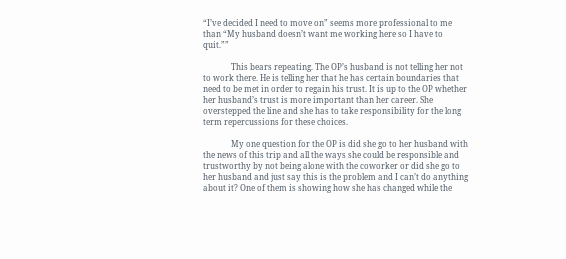“I’ve decided I need to move on” seems more professional to me than “My husband doesn’t want me working here so I have to quit.””

              This bears repeating. The OP’s husband is not telling her not to work there. He is telling her that he has certain boundaries that need to be met in order to regain his trust. It is up to the OP whether her husband’s trust is more important than her career. She overstepped the line and she has to take responsibility for the long term repercussions for these choices.

              My one question for the OP is did she go to her husband with the news of this trip and all the ways she could be responsible and trustworthy by not being alone with the coworker or did she go to her husband and just say this is the problem and I can’t do anything about it? One of them is showing how she has changed while the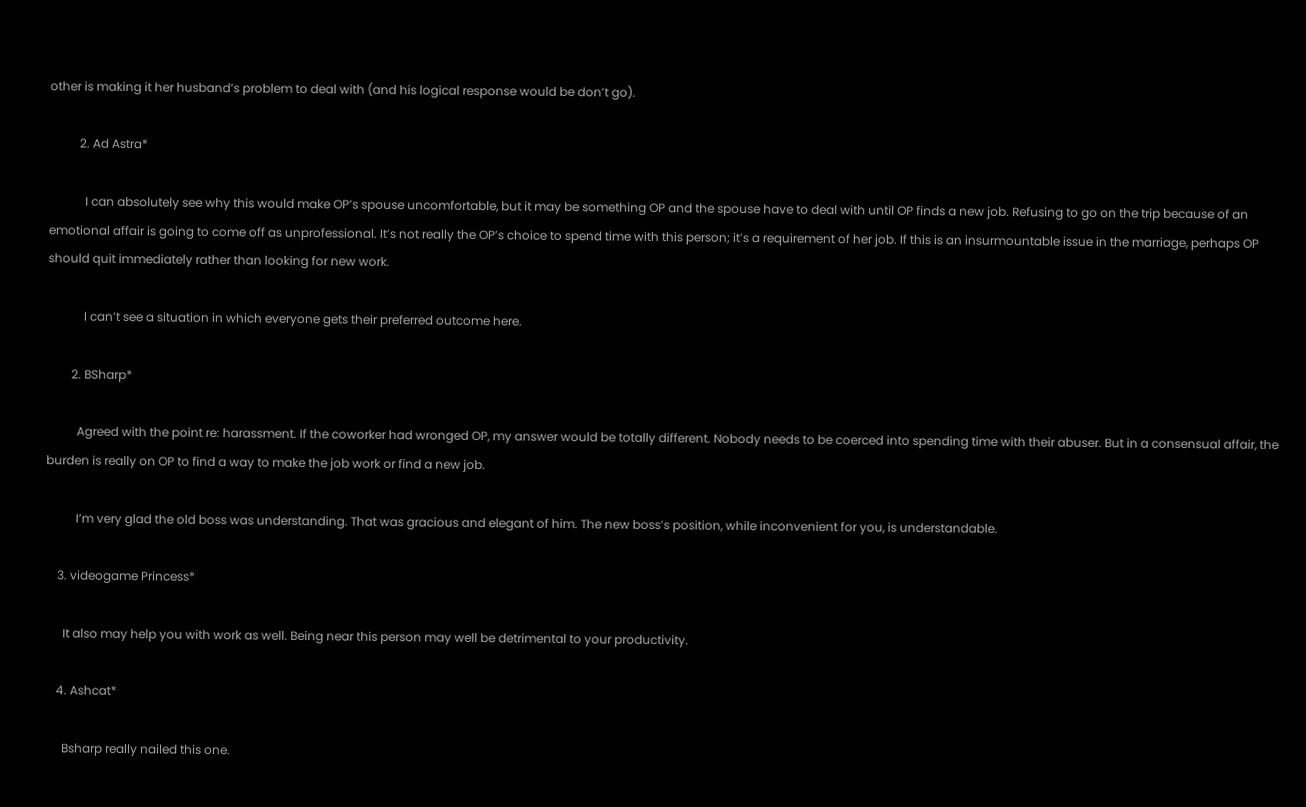other is making it her husband’s problem to deal with (and his logical response would be don’t go).

          2. Ad Astra*

            I can absolutely see why this would make OP’s spouse uncomfortable, but it may be something OP and the spouse have to deal with until OP finds a new job. Refusing to go on the trip because of an emotional affair is going to come off as unprofessional. It’s not really the OP’s choice to spend time with this person; it’s a requirement of her job. If this is an insurmountable issue in the marriage, perhaps OP should quit immediately rather than looking for new work.

            I can’t see a situation in which everyone gets their preferred outcome here.

        2. BSharp*

          Agreed with the point re: harassment. If the coworker had wronged OP, my answer would be totally different. Nobody needs to be coerced into spending time with their abuser. But in a consensual affair, the burden is really on OP to find a way to make the job work or find a new job.

          I’m very glad the old boss was understanding. That was gracious and elegant of him. The new boss’s position, while inconvenient for you, is understandable.

    3. videogame Princess*

      It also may help you with work as well. Being near this person may well be detrimental to your productivity.

    4. Ashcat*

      Bsharp really nailed this one.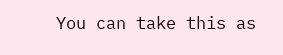You can take this as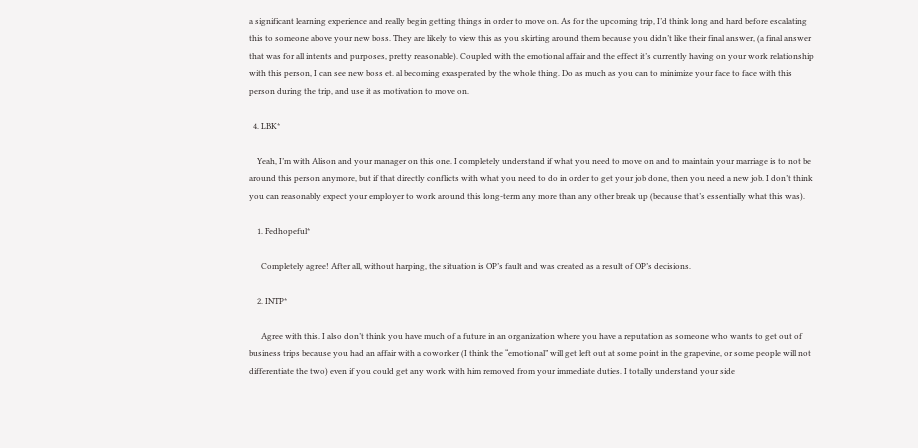a significant learning experience and really begin getting things in order to move on. As for the upcoming trip, I’d think long and hard before escalating this to someone above your new boss. They are likely to view this as you skirting around them because you didn’t like their final answer, (a final answer that was for all intents and purposes, pretty reasonable). Coupled with the emotional affair and the effect it’s currently having on your work relationship with this person, I can see new boss et. al becoming exasperated by the whole thing. Do as much as you can to minimize your face to face with this person during the trip, and use it as motivation to move on.

  4. LBK*

    Yeah, I’m with Alison and your manager on this one. I completely understand if what you need to move on and to maintain your marriage is to not be around this person anymore, but if that directly conflicts with what you need to do in order to get your job done, then you need a new job. I don’t think you can reasonably expect your employer to work around this long-term any more than any other break up (because that’s essentially what this was).

    1. Fedhopeful*

      Completely agree! After all, without harping, the situation is OP’s fault and was created as a result of OP’s decisions.

    2. INTP*

      Agree with this. I also don’t think you have much of a future in an organization where you have a reputation as someone who wants to get out of business trips because you had an affair with a coworker (I think the “emotional” will get left out at some point in the grapevine, or some people will not differentiate the two) even if you could get any work with him removed from your immediate duties. I totally understand your side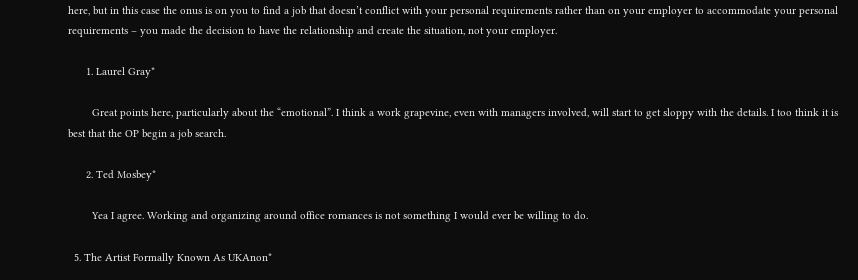here, but in this case the onus is on you to find a job that doesn’t conflict with your personal requirements rather than on your employer to accommodate your personal requirements – you made the decision to have the relationship and create the situation, not your employer.

      1. Laurel Gray*

        Great points here, particularly about the “emotional”. I think a work grapevine, even with managers involved, will start to get sloppy with the details. I too think it is best that the OP begin a job search.

      2. Ted Mosbey*

        Yea I agree. Working and organizing around office romances is not something I would ever be willing to do.

  5. The Artist Formally Known As UKAnon*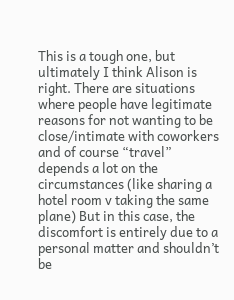This is a tough one, but ultimately I think Alison is right. There are situations where people have legitimate reasons for not wanting to be close/intimate with coworkers and of course “travel” depends a lot on the circumstances (like sharing a hotel room v taking the same plane) But in this case, the discomfort is entirely due to a personal matter and shouldn’t be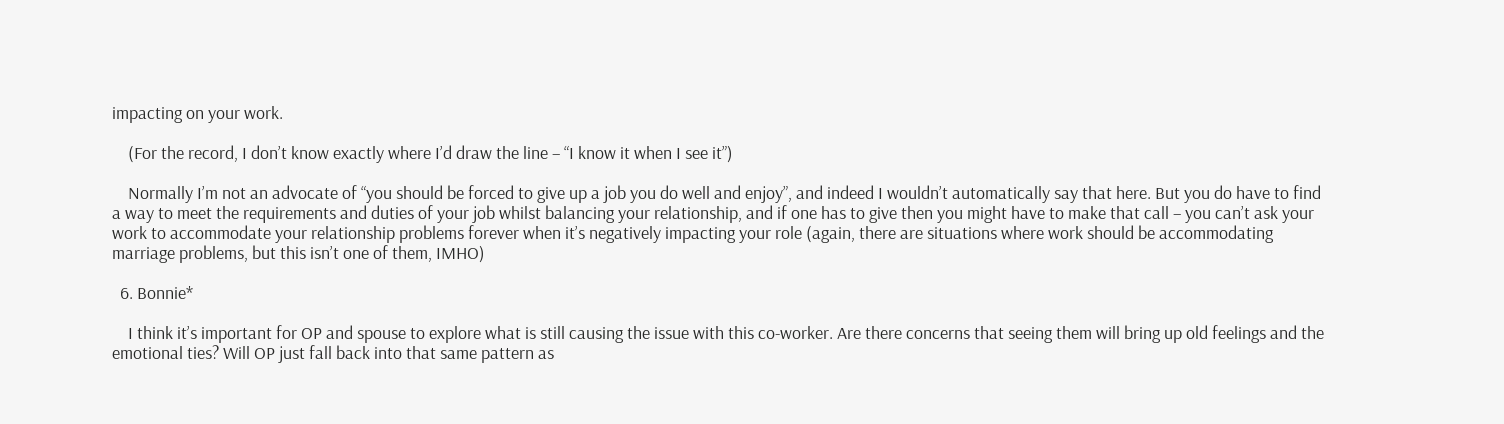impacting on your work.

    (For the record, I don’t know exactly where I’d draw the line – “I know it when I see it”)

    Normally I’m not an advocate of “you should be forced to give up a job you do well and enjoy”, and indeed I wouldn’t automatically say that here. But you do have to find a way to meet the requirements and duties of your job whilst balancing your relationship, and if one has to give then you might have to make that call – you can’t ask your work to accommodate your relationship problems forever when it’s negatively impacting your role (again, there are situations where work should be accommodating marriage problems, but this isn’t one of them, IMHO)

  6. Bonnie*

    I think it’s important for OP and spouse to explore what is still causing the issue with this co-worker. Are there concerns that seeing them will bring up old feelings and the emotional ties? Will OP just fall back into that same pattern as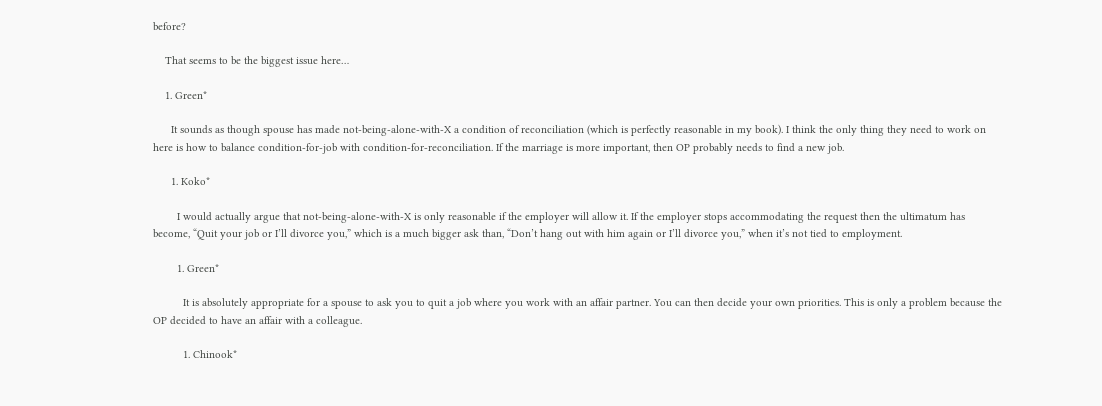before?

    That seems to be the biggest issue here…

    1. Green*

      It sounds as though spouse has made not-being-alone-with-X a condition of reconciliation (which is perfectly reasonable in my book). I think the only thing they need to work on here is how to balance condition-for-job with condition-for-reconciliation. If the marriage is more important, then OP probably needs to find a new job.

      1. Koko*

        I would actually argue that not-being-alone-with-X is only reasonable if the employer will allow it. If the employer stops accommodating the request then the ultimatum has become, “Quit your job or I’ll divorce you,” which is a much bigger ask than, “Don’t hang out with him again or I’ll divorce you,” when it’s not tied to employment.

        1. Green*

          It is absolutely appropriate for a spouse to ask you to quit a job where you work with an affair partner. You can then decide your own priorities. This is only a problem because the OP decided to have an affair with a colleague.

          1. Chinook*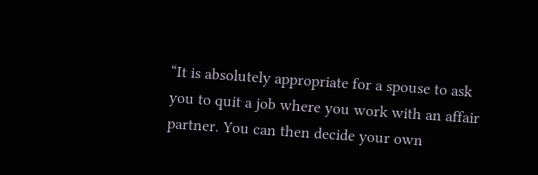“It is absolutely appropriate for a spouse to ask you to quit a job where you work with an affair partner. You can then decide your own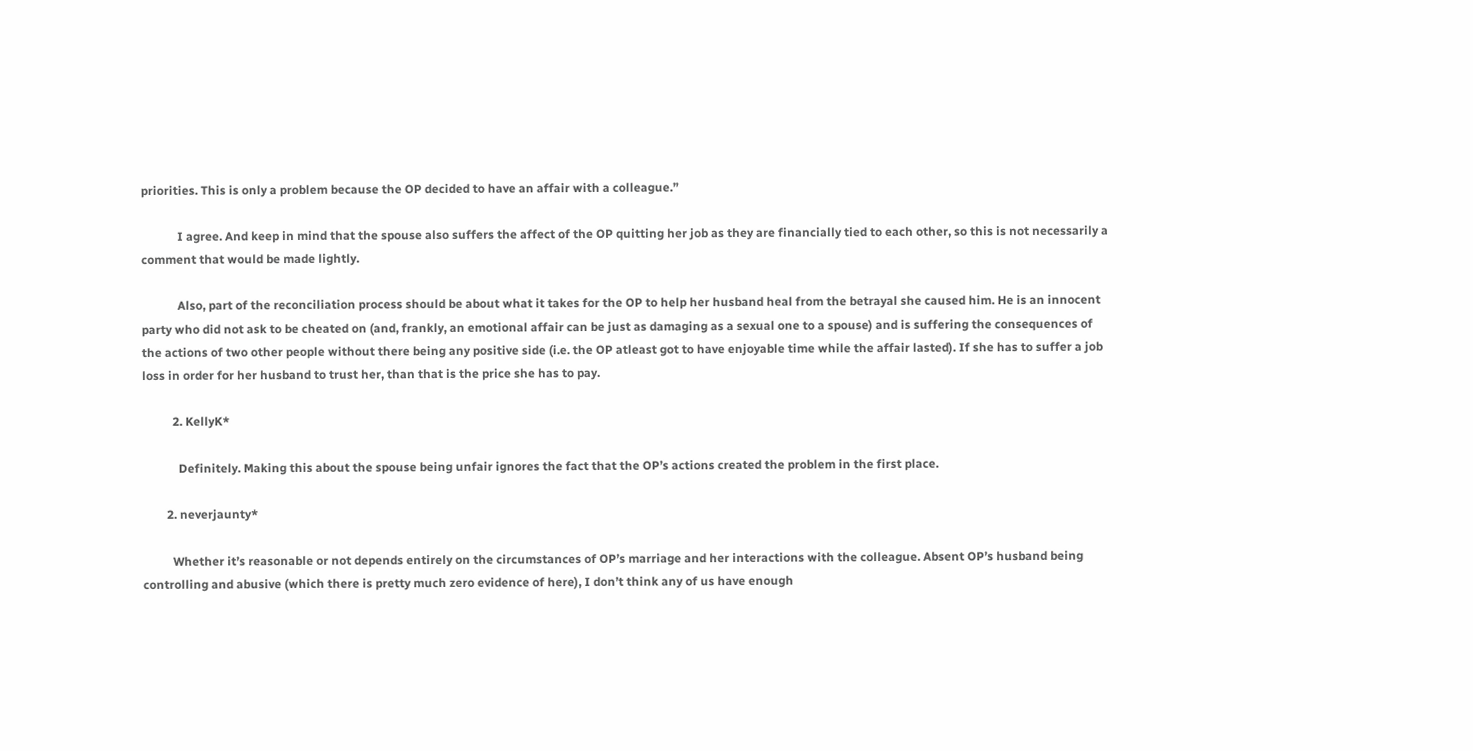priorities. This is only a problem because the OP decided to have an affair with a colleague.”

            I agree. And keep in mind that the spouse also suffers the affect of the OP quitting her job as they are financially tied to each other, so this is not necessarily a comment that would be made lightly.

            Also, part of the reconciliation process should be about what it takes for the OP to help her husband heal from the betrayal she caused him. He is an innocent party who did not ask to be cheated on (and, frankly, an emotional affair can be just as damaging as a sexual one to a spouse) and is suffering the consequences of the actions of two other people without there being any positive side (i.e. the OP atleast got to have enjoyable time while the affair lasted). If she has to suffer a job loss in order for her husband to trust her, than that is the price she has to pay.

          2. KellyK*

            Definitely. Making this about the spouse being unfair ignores the fact that the OP’s actions created the problem in the first place.

        2. neverjaunty*

          Whether it’s reasonable or not depends entirely on the circumstances of OP’s marriage and her interactions with the colleague. Absent OP’s husband being controlling and abusive (which there is pretty much zero evidence of here), I don’t think any of us have enough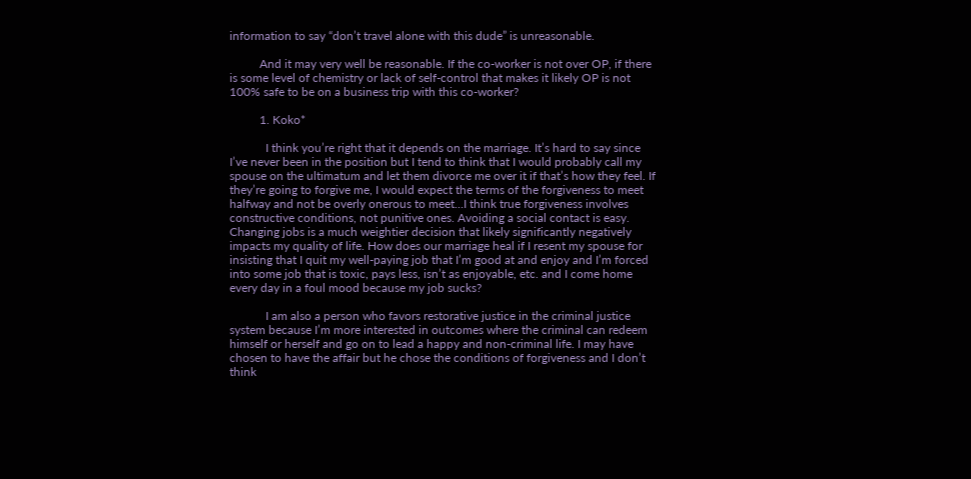information to say “don’t travel alone with this dude” is unreasonable.

          And it may very well be reasonable. If the co-worker is not over OP, if there is some level of chemistry or lack of self-control that makes it likely OP is not 100% safe to be on a business trip with this co-worker?

          1. Koko*

            I think you’re right that it depends on the marriage. It’s hard to say since I’ve never been in the position but I tend to think that I would probably call my spouse on the ultimatum and let them divorce me over it if that’s how they feel. If they’re going to forgive me, I would expect the terms of the forgiveness to meet halfway and not be overly onerous to meet…I think true forgiveness involves constructive conditions, not punitive ones. Avoiding a social contact is easy. Changing jobs is a much weightier decision that likely significantly negatively impacts my quality of life. How does our marriage heal if I resent my spouse for insisting that I quit my well-paying job that I’m good at and enjoy and I’m forced into some job that is toxic, pays less, isn’t as enjoyable, etc. and I come home every day in a foul mood because my job sucks?

            I am also a person who favors restorative justice in the criminal justice system because I’m more interested in outcomes where the criminal can redeem himself or herself and go on to lead a happy and non-criminal life. I may have chosen to have the affair but he chose the conditions of forgiveness and I don’t think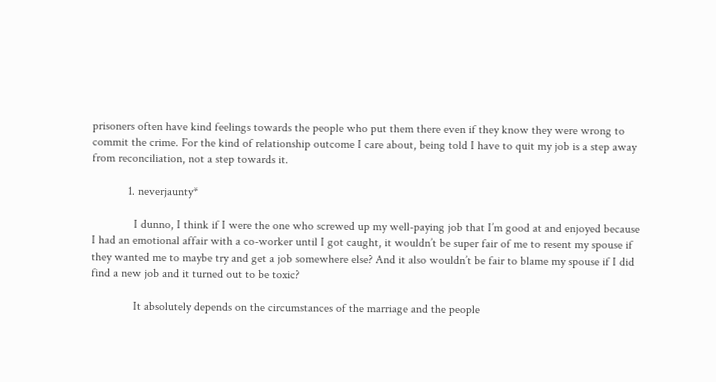prisoners often have kind feelings towards the people who put them there even if they know they were wrong to commit the crime. For the kind of relationship outcome I care about, being told I have to quit my job is a step away from reconciliation, not a step towards it.

            1. neverjaunty*

              I dunno, I think if I were the one who screwed up my well-paying job that I’m good at and enjoyed because I had an emotional affair with a co-worker until I got caught, it wouldn’t be super fair of me to resent my spouse if they wanted me to maybe try and get a job somewhere else? And it also wouldn’t be fair to blame my spouse if I did find a new job and it turned out to be toxic?

              It absolutely depends on the circumstances of the marriage and the people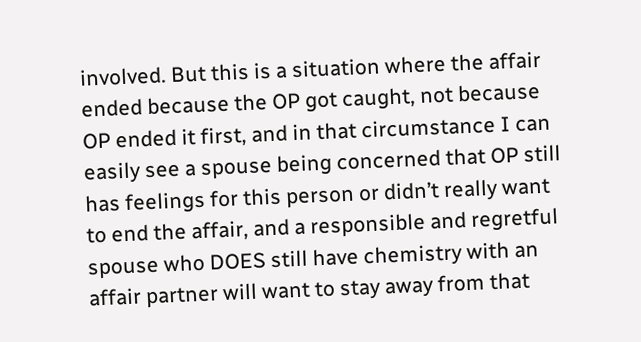involved. But this is a situation where the affair ended because the OP got caught, not because OP ended it first, and in that circumstance I can easily see a spouse being concerned that OP still has feelings for this person or didn’t really want to end the affair, and a responsible and regretful spouse who DOES still have chemistry with an affair partner will want to stay away from that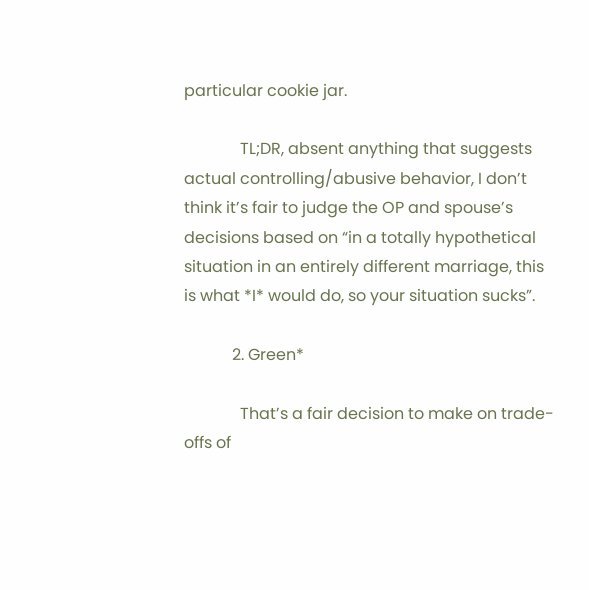particular cookie jar.

              TL;DR, absent anything that suggests actual controlling/abusive behavior, I don’t think it’s fair to judge the OP and spouse’s decisions based on “in a totally hypothetical situation in an entirely different marriage, this is what *I* would do, so your situation sucks”.

            2. Green*

              That’s a fair decision to make on trade-offs of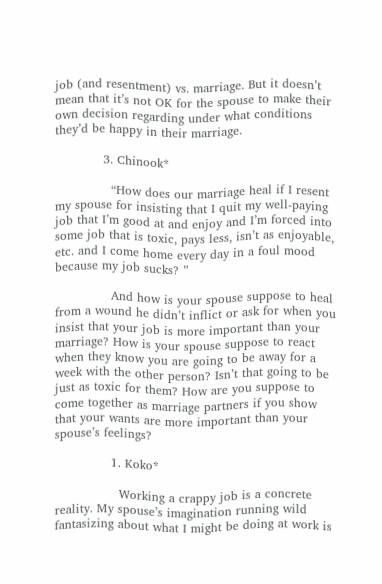job (and resentment) vs. marriage. But it doesn’t mean that it’s not OK for the spouse to make their own decision regarding under what conditions they’d be happy in their marriage.

            3. Chinook*

              “How does our marriage heal if I resent my spouse for insisting that I quit my well-paying job that I’m good at and enjoy and I’m forced into some job that is toxic, pays less, isn’t as enjoyable, etc. and I come home every day in a foul mood because my job sucks? ”

              And how is your spouse suppose to heal from a wound he didn’t inflict or ask for when you insist that your job is more important than your marriage? How is your spouse suppose to react when they know you are going to be away for a week with the other person? Isn’t that going to be just as toxic for them? How are you suppose to come together as marriage partners if you show that your wants are more important than your spouse’s feelings?

              1. Koko*

                Working a crappy job is a concrete reality. My spouse’s imagination running wild fantasizing about what I might be doing at work is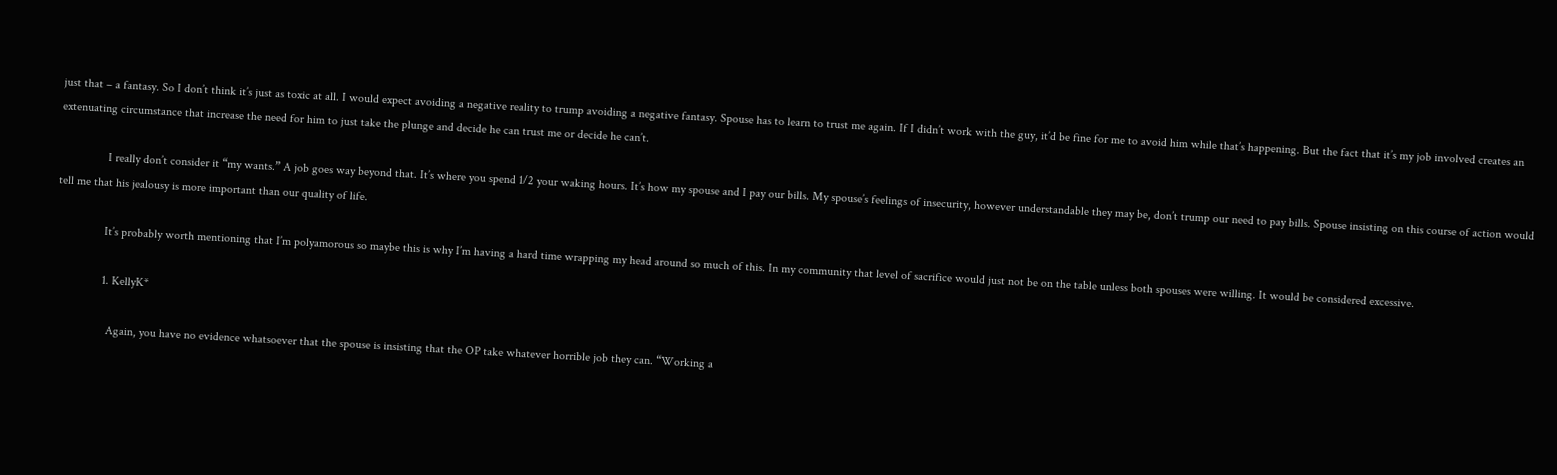just that – a fantasy. So I don’t think it’s just as toxic at all. I would expect avoiding a negative reality to trump avoiding a negative fantasy. Spouse has to learn to trust me again. If I didn’t work with the guy, it’d be fine for me to avoid him while that’s happening. But the fact that it’s my job involved creates an extenuating circumstance that increase the need for him to just take the plunge and decide he can trust me or decide he can’t.

                I really don’t consider it “my wants.” A job goes way beyond that. It’s where you spend 1/2 your waking hours. It’s how my spouse and I pay our bills. My spouse’s feelings of insecurity, however understandable they may be, don’t trump our need to pay bills. Spouse insisting on this course of action would tell me that his jealousy is more important than our quality of life.

                It’s probably worth mentioning that I’m polyamorous so maybe this is why I’m having a hard time wrapping my head around so much of this. In my community that level of sacrifice would just not be on the table unless both spouses were willing. It would be considered excessive.

                1. KellyK*

                  Again, you have no evidence whatsoever that the spouse is insisting that the OP take whatever horrible job they can. “Working a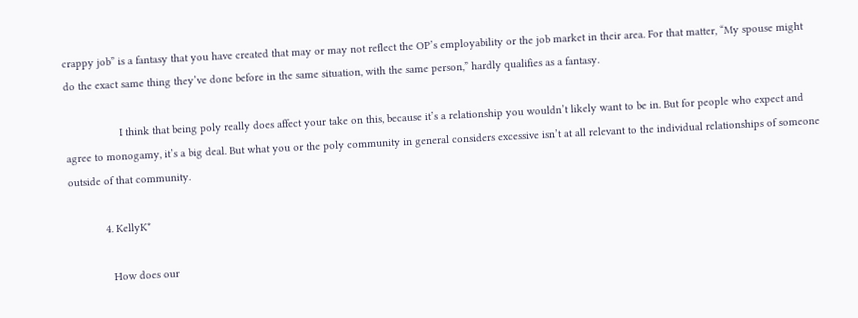crappy job” is a fantasy that you have created that may or may not reflect the OP’s employability or the job market in their area. For that matter, “My spouse might do the exact same thing they’ve done before in the same situation, with the same person,” hardly qualifies as a fantasy.

                  I think that being poly really does affect your take on this, because it’s a relationship you wouldn’t likely want to be in. But for people who expect and agree to monogamy, it’s a big deal. But what you or the poly community in general considers excessive isn’t at all relevant to the individual relationships of someone outside of that community.

            4. KellyK*

              How does our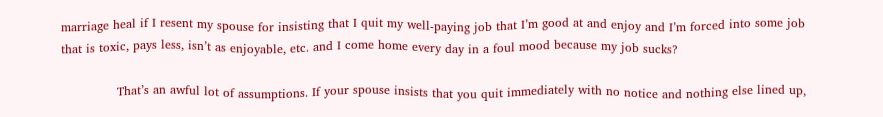marriage heal if I resent my spouse for insisting that I quit my well-paying job that I’m good at and enjoy and I’m forced into some job that is toxic, pays less, isn’t as enjoyable, etc. and I come home every day in a foul mood because my job sucks?

              That’s an awful lot of assumptions. If your spouse insists that you quit immediately with no notice and nothing else lined up,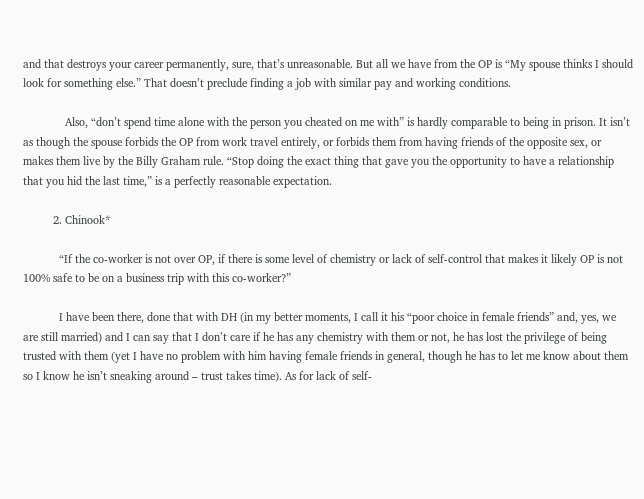and that destroys your career permanently, sure, that’s unreasonable. But all we have from the OP is “My spouse thinks I should look for something else.” That doesn’t preclude finding a job with similar pay and working conditions.

              Also, “don’t spend time alone with the person you cheated on me with” is hardly comparable to being in prison. It isn’t as though the spouse forbids the OP from work travel entirely, or forbids them from having friends of the opposite sex, or makes them live by the Billy Graham rule. “Stop doing the exact thing that gave you the opportunity to have a relationship that you hid the last time,” is a perfectly reasonable expectation.

          2. Chinook*

            “If the co-worker is not over OP, if there is some level of chemistry or lack of self-control that makes it likely OP is not 100% safe to be on a business trip with this co-worker?”

            I have been there, done that with DH (in my better moments, I call it his “poor choice in female friends” and, yes, we are still married) and I can say that I don’t care if he has any chemistry with them or not, he has lost the privilege of being trusted with them (yet I have no problem with him having female friends in general, though he has to let me know about them so I know he isn’t sneaking around – trust takes time). As for lack of self-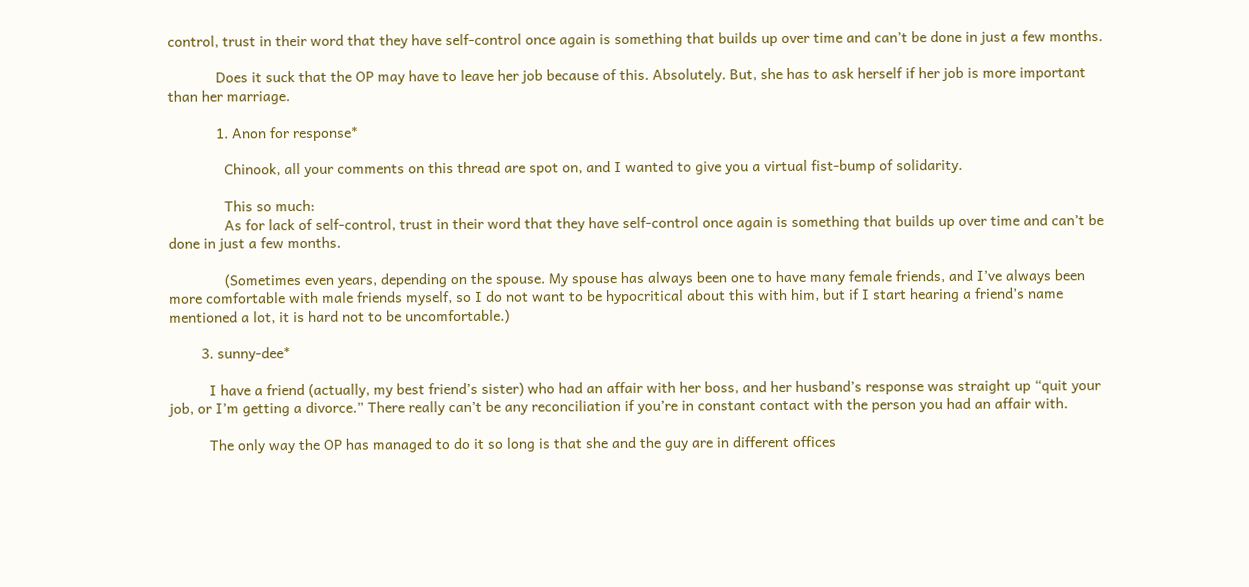control, trust in their word that they have self-control once again is something that builds up over time and can’t be done in just a few months.

            Does it suck that the OP may have to leave her job because of this. Absolutely. But, she has to ask herself if her job is more important than her marriage.

            1. Anon for response*

              Chinook, all your comments on this thread are spot on, and I wanted to give you a virtual fist-bump of solidarity.

              This so much:
              As for lack of self-control, trust in their word that they have self-control once again is something that builds up over time and can’t be done in just a few months.

              (Sometimes even years, depending on the spouse. My spouse has always been one to have many female friends, and I’ve always been more comfortable with male friends myself, so I do not want to be hypocritical about this with him, but if I start hearing a friend’s name mentioned a lot, it is hard not to be uncomfortable.)

        3. sunny-dee*

          I have a friend (actually, my best friend’s sister) who had an affair with her boss, and her husband’s response was straight up “quit your job, or I’m getting a divorce.” There really can’t be any reconciliation if you’re in constant contact with the person you had an affair with.

          The only way the OP has managed to do it so long is that she and the guy are in different offices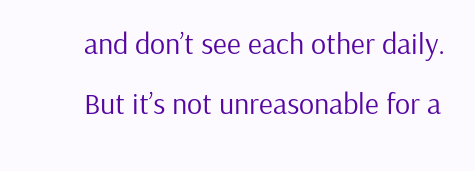and don’t see each other daily. But it’s not unreasonable for a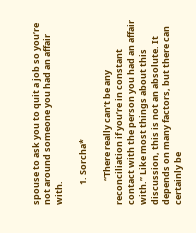spouse to ask you to quit a job so you’re not around someone you had an affair with.

          1. Sorcha*

            “There really can’t be any reconciliation if you’re in constant contact with the person you had an affair with.” Like most things about this discussion, this is not an absolute. It depends on many factors, but there can certainly be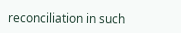reconciliation in such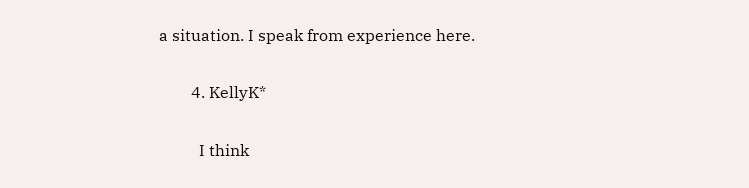a situation. I speak from experience here.

        4. KellyK*

          I think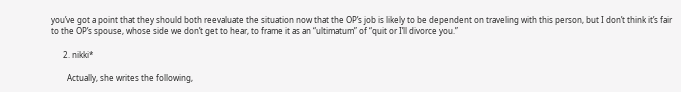you’ve got a point that they should both reevaluate the situation now that the OP’s job is likely to be dependent on traveling with this person, but I don’t think it’s fair to the OP’s spouse, whose side we don’t get to hear, to frame it as an “ultimatum” of “quit or I’ll divorce you.”

      2. nikki*

        Actually, she writes the following,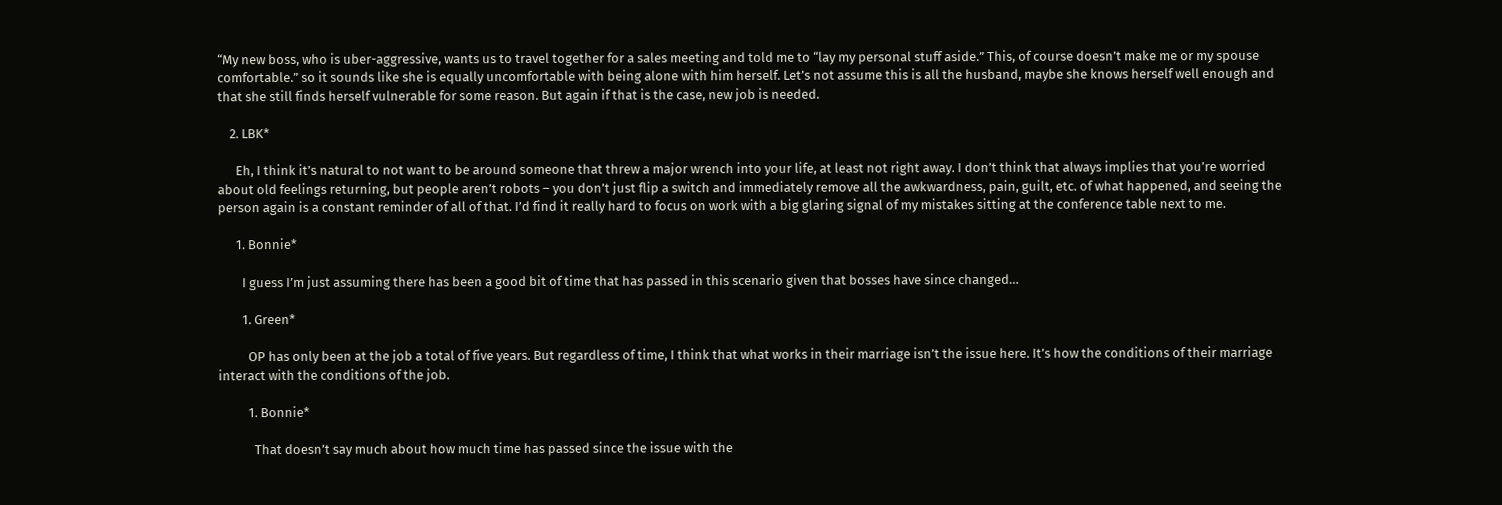“My new boss, who is uber-aggressive, wants us to travel together for a sales meeting and told me to “lay my personal stuff aside.” This, of course doesn’t make me or my spouse comfortable.” so it sounds like she is equally uncomfortable with being alone with him herself. Let’s not assume this is all the husband, maybe she knows herself well enough and that she still finds herself vulnerable for some reason. But again if that is the case, new job is needed.

    2. LBK*

      Eh, I think it’s natural to not want to be around someone that threw a major wrench into your life, at least not right away. I don’t think that always implies that you’re worried about old feelings returning, but people aren’t robots – you don’t just flip a switch and immediately remove all the awkwardness, pain, guilt, etc. of what happened, and seeing the person again is a constant reminder of all of that. I’d find it really hard to focus on work with a big glaring signal of my mistakes sitting at the conference table next to me.

      1. Bonnie*

        I guess I’m just assuming there has been a good bit of time that has passed in this scenario given that bosses have since changed…

        1. Green*

          OP has only been at the job a total of five years. But regardless of time, I think that what works in their marriage isn’t the issue here. It’s how the conditions of their marriage interact with the conditions of the job.

          1. Bonnie*

            That doesn’t say much about how much time has passed since the issue with the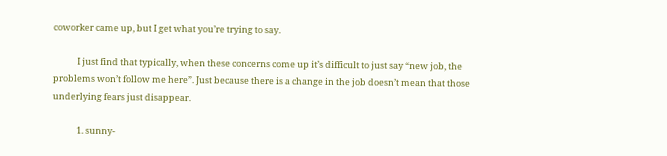coworker came up, but I get what you’re trying to say.

            I just find that typically, when these concerns come up it’s difficult to just say “new job, the problems won’t follow me here”. Just because there is a change in the job doesn’t mean that those underlying fears just disappear.

            1. sunny-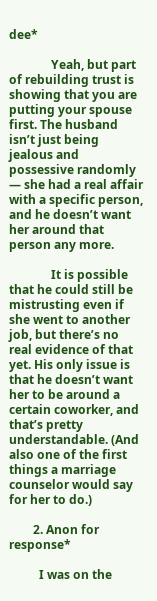dee*

              Yeah, but part of rebuilding trust is showing that you are putting your spouse first. The husband isn’t just being jealous and possessive randomly — she had a real affair with a specific person, and he doesn’t want her around that person any more.

              It is possible that he could still be mistrusting even if she went to another job, but there’s no real evidence of that yet. His only issue is that he doesn’t want her to be around a certain coworker, and that’s pretty understandable. (And also one of the first things a marriage counselor would say for her to do.)

        2. Anon for response*

          I was on the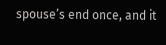spouse’s end once, and it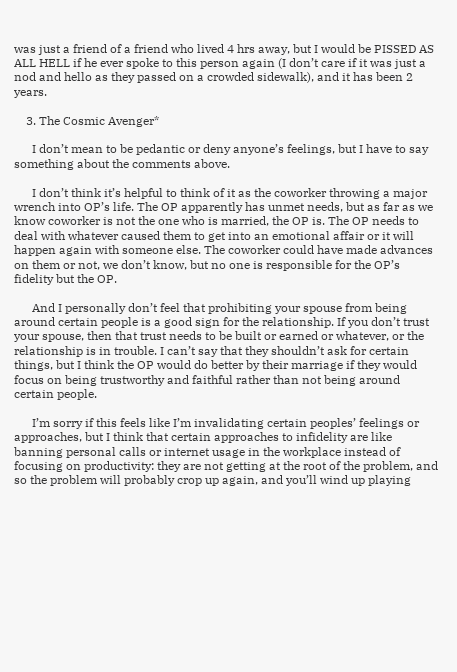was just a friend of a friend who lived 4 hrs away, but I would be PISSED AS ALL HELL if he ever spoke to this person again (I don’t care if it was just a nod and hello as they passed on a crowded sidewalk), and it has been 2 years.

    3. The Cosmic Avenger*

      I don’t mean to be pedantic or deny anyone’s feelings, but I have to say something about the comments above.

      I don’t think it’s helpful to think of it as the coworker throwing a major wrench into OP’s life. The OP apparently has unmet needs, but as far as we know coworker is not the one who is married, the OP is. The OP needs to deal with whatever caused them to get into an emotional affair or it will happen again with someone else. The coworker could have made advances on them or not, we don’t know, but no one is responsible for the OP’s fidelity but the OP.

      And I personally don’t feel that prohibiting your spouse from being around certain people is a good sign for the relationship. If you don’t trust your spouse, then that trust needs to be built or earned or whatever, or the relationship is in trouble. I can’t say that they shouldn’t ask for certain things, but I think the OP would do better by their marriage if they would focus on being trustworthy and faithful rather than not being around certain people.

      I’m sorry if this feels like I’m invalidating certain peoples’ feelings or approaches, but I think that certain approaches to infidelity are like banning personal calls or internet usage in the workplace instead of focusing on productivity: they are not getting at the root of the problem, and so the problem will probably crop up again, and you’ll wind up playing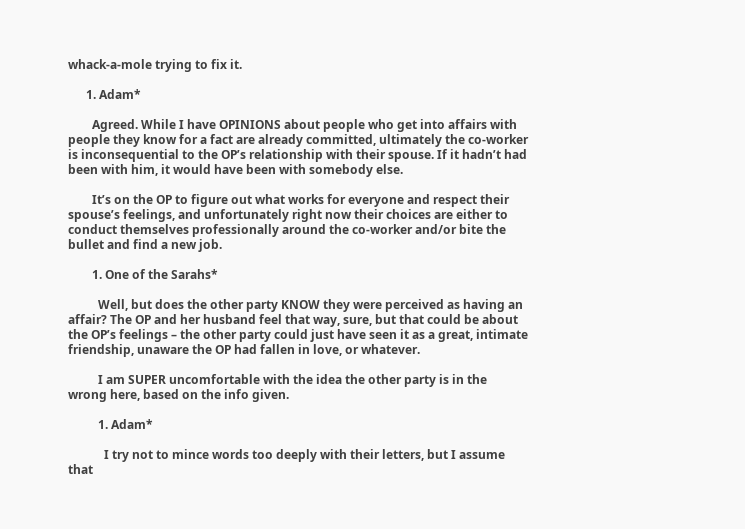whack-a-mole trying to fix it.

      1. Adam*

        Agreed. While I have OPINIONS about people who get into affairs with people they know for a fact are already committed, ultimately the co-worker is inconsequential to the OP’s relationship with their spouse. If it hadn’t had been with him, it would have been with somebody else.

        It’s on the OP to figure out what works for everyone and respect their spouse’s feelings, and unfortunately right now their choices are either to conduct themselves professionally around the co-worker and/or bite the bullet and find a new job.

        1. One of the Sarahs*

          Well, but does the other party KNOW they were perceived as having an affair? The OP and her husband feel that way, sure, but that could be about the OP’s feelings – the other party could just have seen it as a great, intimate friendship, unaware the OP had fallen in love, or whatever.

          I am SUPER uncomfortable with the idea the other party is in the wrong here, based on the info given.

          1. Adam*

            I try not to mince words too deeply with their letters, but I assume that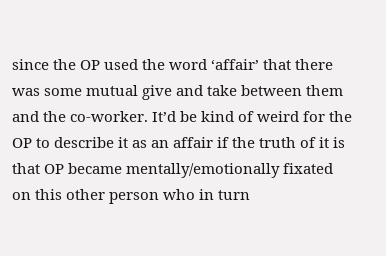since the OP used the word ‘affair’ that there was some mutual give and take between them and the co-worker. It’d be kind of weird for the OP to describe it as an affair if the truth of it is that OP became mentally/emotionally fixated on this other person who in turn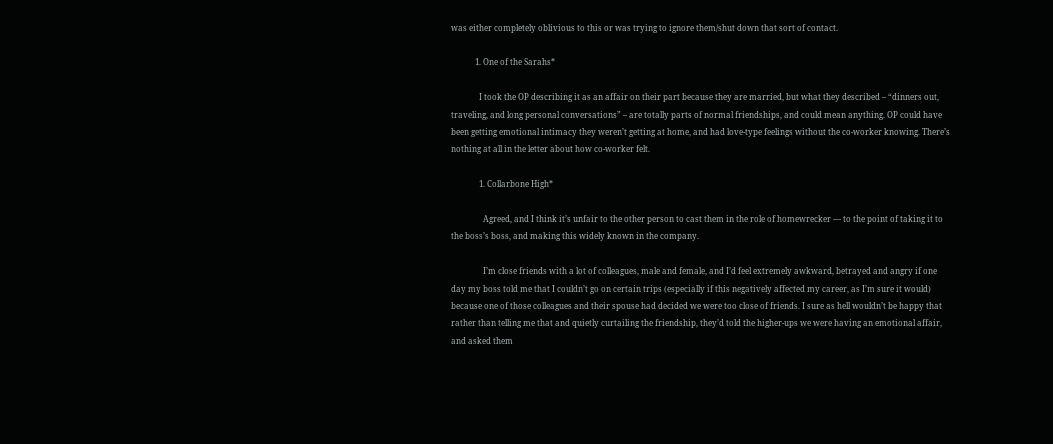was either completely oblivious to this or was trying to ignore them/shut down that sort of contact.

            1. One of the Sarahs*

              I took the OP describing it as an affair on their part because they are married, but what they described – “dinners out, traveling, and long personal conversations” – are totally parts of normal friendships, and could mean anything. OP could have been getting emotional intimacy they weren’t getting at home, and had love-type feelings without the co-worker knowing. There’s nothing at all in the letter about how co-worker felt.

              1. Collarbone High*

                Agreed, and I think it’s unfair to the other person to cast them in the role of homewrecker — to the point of taking it to the boss’s boss, and making this widely known in the company.

                I’m close friends with a lot of colleagues, male and female, and I’d feel extremely awkward, betrayed and angry if one day my boss told me that I couldn’t go on certain trips (especially if this negatively affected my career, as I’m sure it would) because one of those colleagues and their spouse had decided we were too close of friends. I sure as hell wouldn’t be happy that rather than telling me that and quietly curtailing the friendship, they’d told the higher-ups we were having an emotional affair, and asked them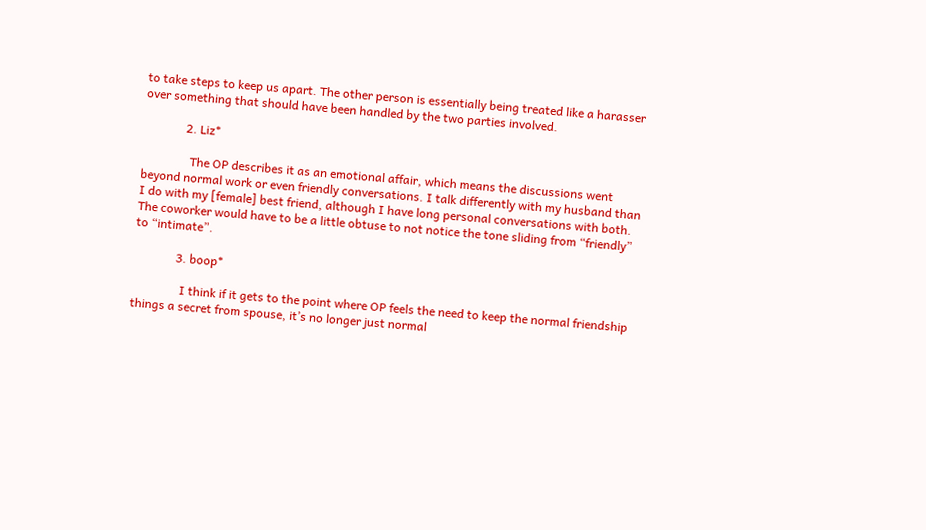to take steps to keep us apart. The other person is essentially being treated like a harasser over something that should have been handled by the two parties involved.

              2. Liz*

                The OP describes it as an emotional affair, which means the discussions went beyond normal work or even friendly conversations. I talk differently with my husband than I do with my [female] best friend, although I have long personal conversations with both. The coworker would have to be a little obtuse to not notice the tone sliding from “friendly” to “intimate”.

              3. boop*

                I think if it gets to the point where OP feels the need to keep the normal friendship things a secret from spouse, it’s no longer just normal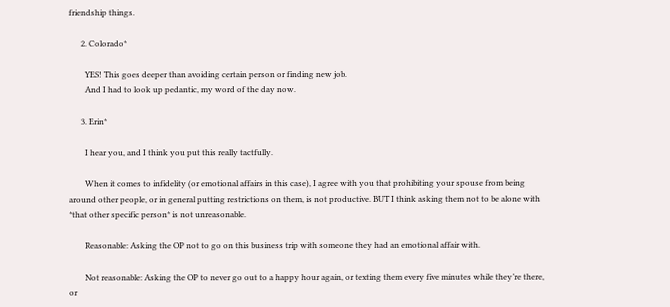friendship things.

      2. Colorado*

        YES! This goes deeper than avoiding certain person or finding new job.
        And I had to look up pedantic, my word of the day now.

      3. Erin*

        I hear you, and I think you put this really tactfully.

        When it comes to infidelity (or emotional affairs in this case), I agree with you that prohibiting your spouse from being around other people, or in general putting restrictions on them, is not productive. BUT I think asking them not to be alone with *that other specific person* is not unreasonable.

        Reasonable: Asking the OP not to go on this business trip with someone they had an emotional affair with.

        Not reasonable: Asking the OP to never go out to a happy hour again, or texting them every five minutes while they’re there, or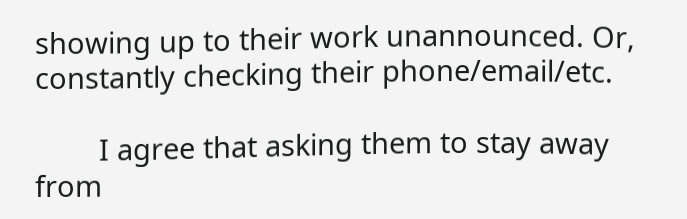showing up to their work unannounced. Or, constantly checking their phone/email/etc.

        I agree that asking them to stay away from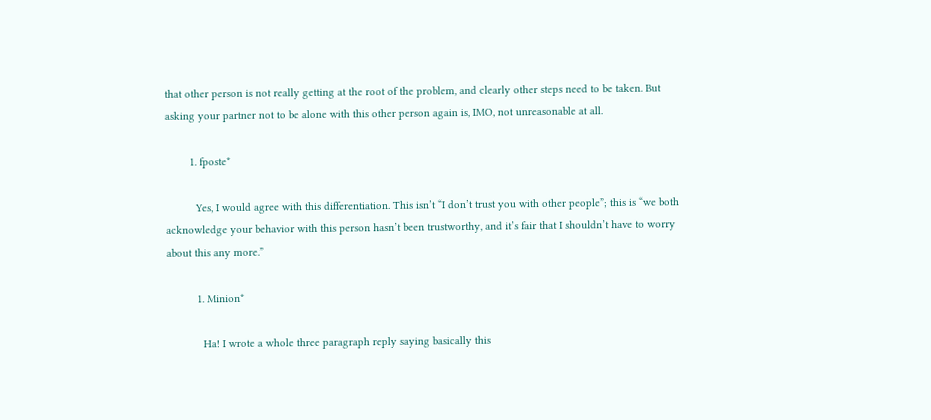that other person is not really getting at the root of the problem, and clearly other steps need to be taken. But asking your partner not to be alone with this other person again is, IMO, not unreasonable at all.

        1. fposte*

          Yes, I would agree with this differentiation. This isn’t “I don’t trust you with other people”; this is “we both acknowledge your behavior with this person hasn’t been trustworthy, and it’s fair that I shouldn’t have to worry about this any more.”

          1. Minion*

            Ha! I wrote a whole three paragraph reply saying basically this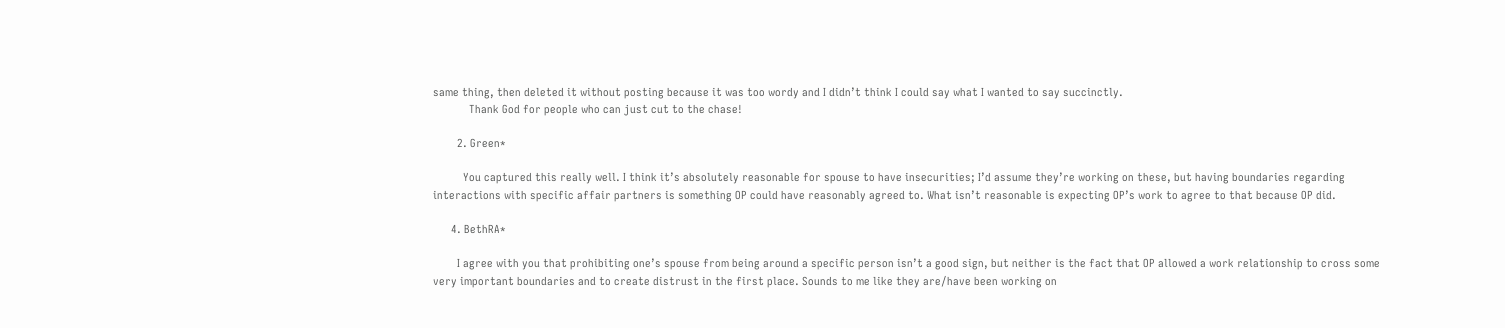same thing, then deleted it without posting because it was too wordy and I didn’t think I could say what I wanted to say succinctly.
            Thank God for people who can just cut to the chase!

        2. Green*

          You captured this really well. I think it’s absolutely reasonable for spouse to have insecurities; I’d assume they’re working on these, but having boundaries regarding interactions with specific affair partners is something OP could have reasonably agreed to. What isn’t reasonable is expecting OP’s work to agree to that because OP did.

      4. BethRA*

        I agree with you that prohibiting one’s spouse from being around a specific person isn’t a good sign, but neither is the fact that OP allowed a work relationship to cross some very important boundaries and to create distrust in the first place. Sounds to me like they are/have been working on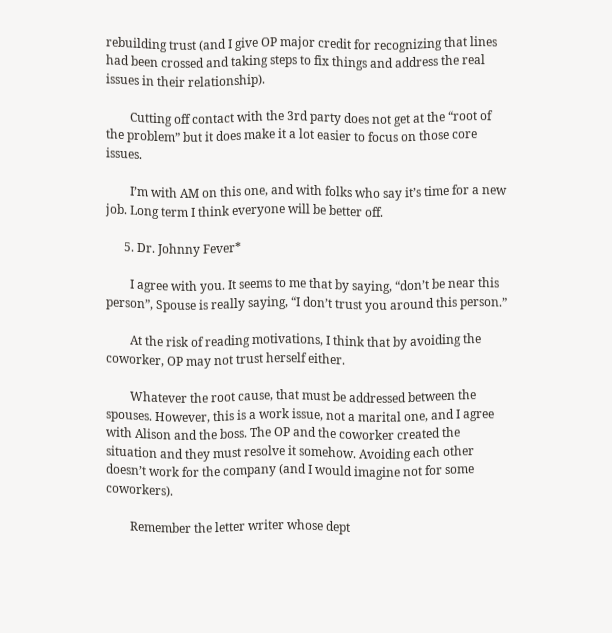rebuilding trust (and I give OP major credit for recognizing that lines had been crossed and taking steps to fix things and address the real issues in their relationship).

        Cutting off contact with the 3rd party does not get at the “root of the problem” but it does make it a lot easier to focus on those core issues.

        I’m with AM on this one, and with folks who say it’s time for a new job. Long term I think everyone will be better off.

      5. Dr. Johnny Fever*

        I agree with you. It seems to me that by saying, “don’t be near this person”, Spouse is really saying, “I don’t trust you around this person.”

        At the risk of reading motivations, I think that by avoiding the coworker, OP may not trust herself either.

        Whatever the root cause, that must be addressed between the spouses. However, this is a work issue, not a marital one, and I agree with Alison and the boss. The OP and the coworker created the situation and they must resolve it somehow. Avoiding each other doesn’t work for the company (and I would imagine not for some coworkers).

        Remember the letter writer whose dept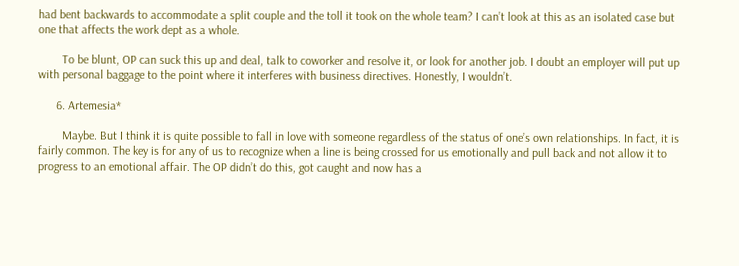had bent backwards to accommodate a split couple and the toll it took on the whole team? I can’t look at this as an isolated case but one that affects the work dept as a whole.

        To be blunt, OP can suck this up and deal, talk to coworker and resolve it, or look for another job. I doubt an employer will put up with personal baggage to the point where it interferes with business directives. Honestly, I wouldn’t.

      6. Artemesia*

        Maybe. But I think it is quite possible to fall in love with someone regardless of the status of one’s own relationships. In fact, it is fairly common. The key is for any of us to recognize when a line is being crossed for us emotionally and pull back and not allow it to progress to an emotional affair. The OP didn’t do this, got caught and now has a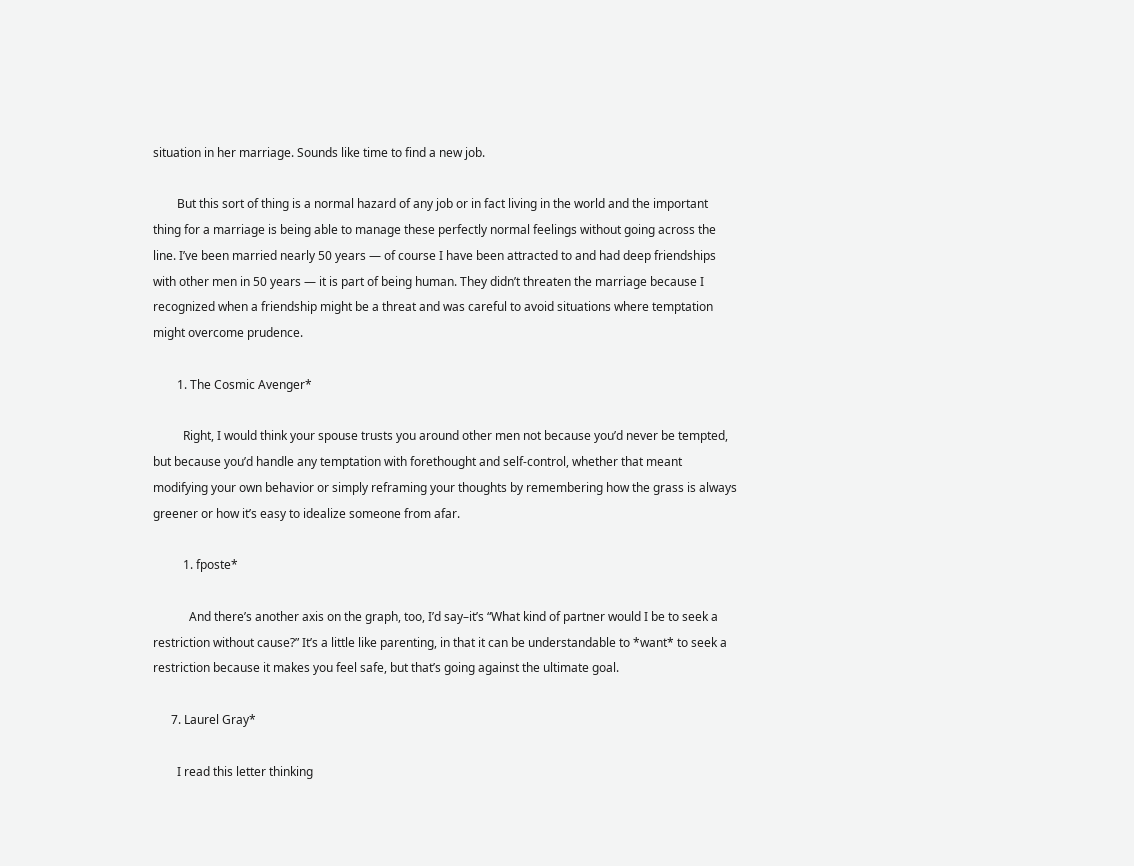situation in her marriage. Sounds like time to find a new job.

        But this sort of thing is a normal hazard of any job or in fact living in the world and the important thing for a marriage is being able to manage these perfectly normal feelings without going across the line. I’ve been married nearly 50 years — of course I have been attracted to and had deep friendships with other men in 50 years — it is part of being human. They didn’t threaten the marriage because I recognized when a friendship might be a threat and was careful to avoid situations where temptation might overcome prudence.

        1. The Cosmic Avenger*

          Right, I would think your spouse trusts you around other men not because you’d never be tempted, but because you’d handle any temptation with forethought and self-control, whether that meant modifying your own behavior or simply reframing your thoughts by remembering how the grass is always greener or how it’s easy to idealize someone from afar.

          1. fposte*

            And there’s another axis on the graph, too, I’d say–it’s “What kind of partner would I be to seek a restriction without cause?” It’s a little like parenting, in that it can be understandable to *want* to seek a restriction because it makes you feel safe, but that’s going against the ultimate goal.

      7. Laurel Gray*

        I read this letter thinking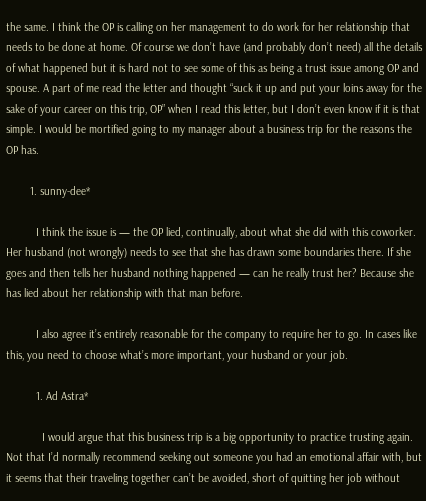the same. I think the OP is calling on her management to do work for her relationship that needs to be done at home. Of course we don’t have (and probably don’t need) all the details of what happened but it is hard not to see some of this as being a trust issue among OP and spouse. A part of me read the letter and thought “suck it up and put your loins away for the sake of your career on this trip, OP” when I read this letter, but I don’t even know if it is that simple. I would be mortified going to my manager about a business trip for the reasons the OP has.

        1. sunny-dee*

          I think the issue is — the OP lied, continually, about what she did with this coworker. Her husband (not wrongly) needs to see that she has drawn some boundaries there. If she goes and then tells her husband nothing happened — can he really trust her? Because she has lied about her relationship with that man before.

          I also agree it’s entirely reasonable for the company to require her to go. In cases like this, you need to choose what’s more important, your husband or your job.

          1. Ad Astra*

            I would argue that this business trip is a big opportunity to practice trusting again. Not that I’d normally recommend seeking out someone you had an emotional affair with, but it seems that their traveling together can’t be avoided, short of quitting her job without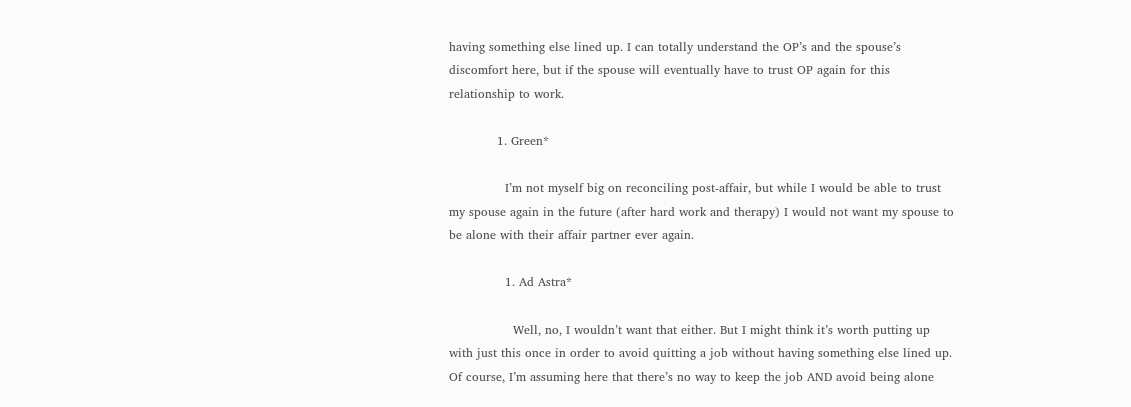having something else lined up. I can totally understand the OP’s and the spouse’s discomfort here, but if the spouse will eventually have to trust OP again for this relationship to work.

            1. Green*

              I’m not myself big on reconciling post-affair, but while I would be able to trust my spouse again in the future (after hard work and therapy) I would not want my spouse to be alone with their affair partner ever again.

              1. Ad Astra*

                Well, no, I wouldn’t want that either. But I might think it’s worth putting up with just this once in order to avoid quitting a job without having something else lined up. Of course, I’m assuming here that there’s no way to keep the job AND avoid being alone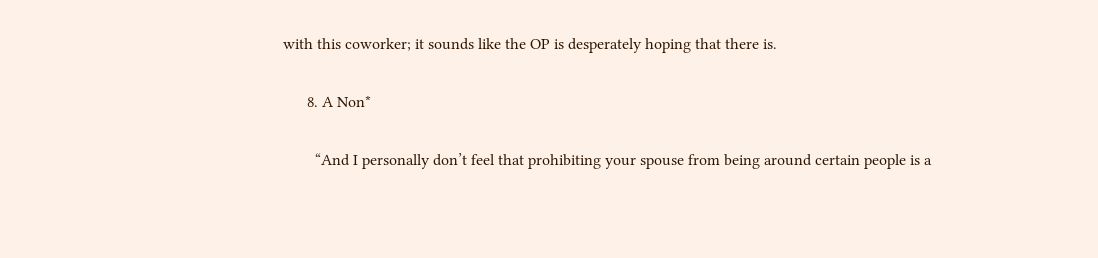with this coworker; it sounds like the OP is desperately hoping that there is.

      8. A Non*

        “And I personally don’t feel that prohibiting your spouse from being around certain people is a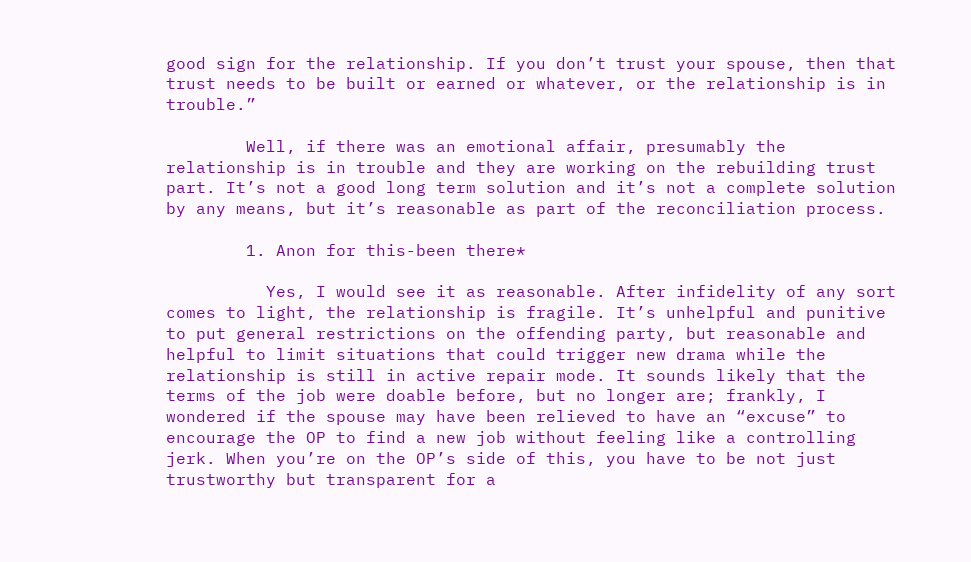good sign for the relationship. If you don’t trust your spouse, then that trust needs to be built or earned or whatever, or the relationship is in trouble.”

        Well, if there was an emotional affair, presumably the relationship is in trouble and they are working on the rebuilding trust part. It’s not a good long term solution and it’s not a complete solution by any means, but it’s reasonable as part of the reconciliation process.

        1. Anon for this-been there*

          Yes, I would see it as reasonable. After infidelity of any sort comes to light, the relationship is fragile. It’s unhelpful and punitive to put general restrictions on the offending party, but reasonable and helpful to limit situations that could trigger new drama while the relationship is still in active repair mode. It sounds likely that the terms of the job were doable before, but no longer are; frankly, I wondered if the spouse may have been relieved to have an “excuse” to encourage the OP to find a new job without feeling like a controlling jerk. When you’re on the OP’s side of this, you have to be not just trustworthy but transparent for a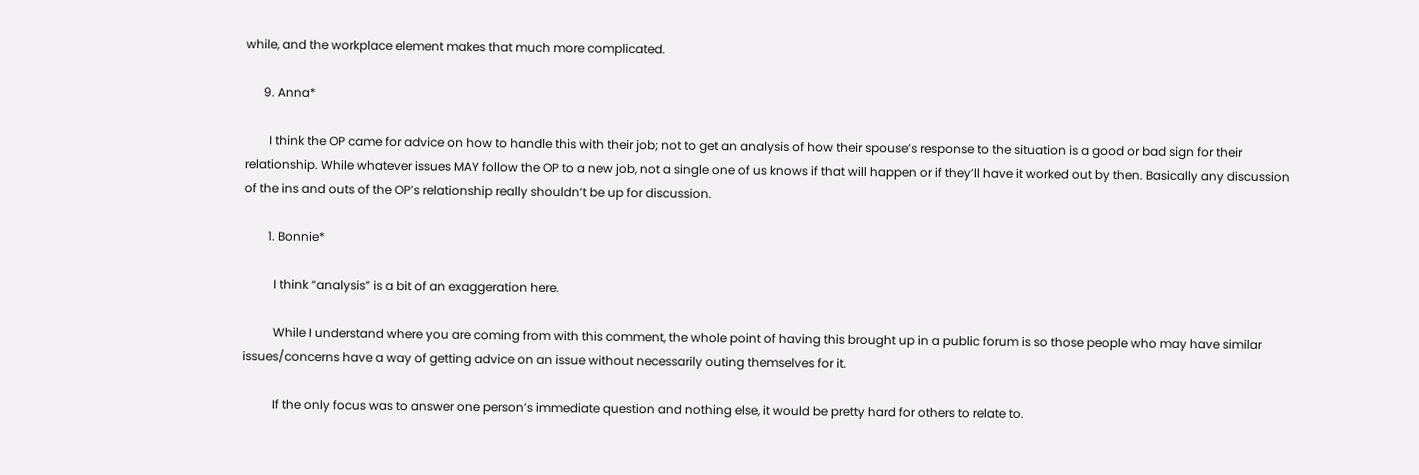while, and the workplace element makes that much more complicated.

      9. Anna*

        I think the OP came for advice on how to handle this with their job; not to get an analysis of how their spouse’s response to the situation is a good or bad sign for their relationship. While whatever issues MAY follow the OP to a new job, not a single one of us knows if that will happen or if they’ll have it worked out by then. Basically any discussion of the ins and outs of the OP’s relationship really shouldn’t be up for discussion.

        1. Bonnie*

          I think “analysis” is a bit of an exaggeration here.

          While I understand where you are coming from with this comment, the whole point of having this brought up in a public forum is so those people who may have similar issues/concerns have a way of getting advice on an issue without necessarily outing themselves for it.

          If the only focus was to answer one person’s immediate question and nothing else, it would be pretty hard for others to relate to.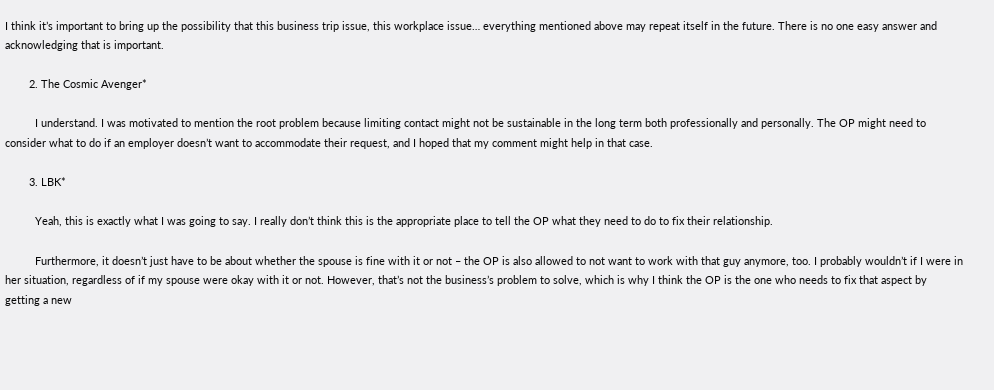I think it’s important to bring up the possibility that this business trip issue, this workplace issue… everything mentioned above may repeat itself in the future. There is no one easy answer and acknowledging that is important.

        2. The Cosmic Avenger*

          I understand. I was motivated to mention the root problem because limiting contact might not be sustainable in the long term both professionally and personally. The OP might need to consider what to do if an employer doesn’t want to accommodate their request, and I hoped that my comment might help in that case.

        3. LBK*

          Yeah, this is exactly what I was going to say. I really don’t think this is the appropriate place to tell the OP what they need to do to fix their relationship.

          Furthermore, it doesn’t just have to be about whether the spouse is fine with it or not – the OP is also allowed to not want to work with that guy anymore, too. I probably wouldn’t if I were in her situation, regardless of if my spouse were okay with it or not. However, that’s not the business’s problem to solve, which is why I think the OP is the one who needs to fix that aspect by getting a new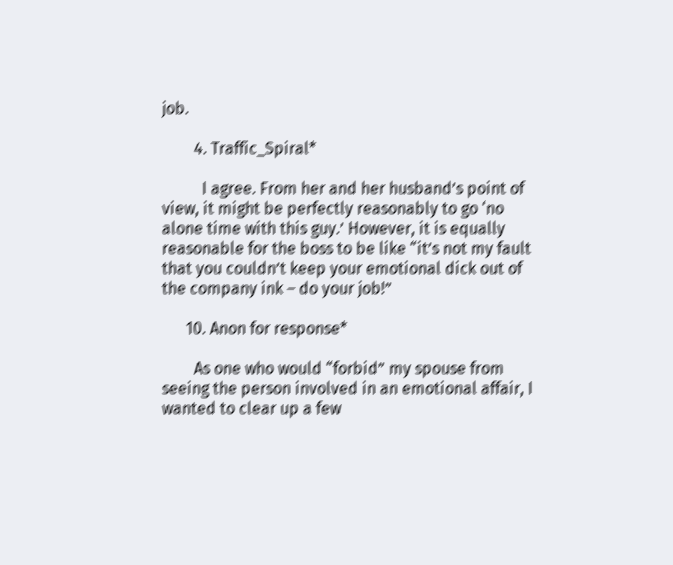job.

        4. Traffic_Spiral*

          I agree. From her and her husband’s point of view, it might be perfectly reasonably to go ‘no alone time with this guy.’ However, it is equally reasonable for the boss to be like “it’s not my fault that you couldn’t keep your emotional dick out of the company ink – do your job!”

      10. Anon for response*

        As one who would “forbid” my spouse from seeing the person involved in an emotional affair, I wanted to clear up a few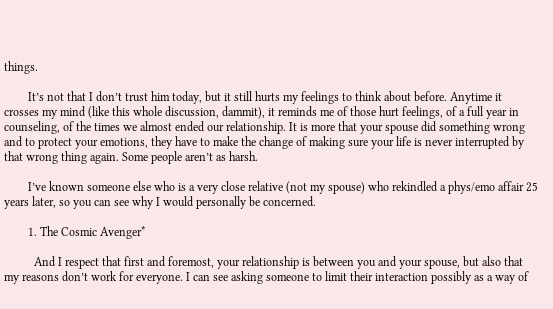things.

        It’s not that I don’t trust him today, but it still hurts my feelings to think about before. Anytime it crosses my mind (like this whole discussion, dammit), it reminds me of those hurt feelings, of a full year in counseling, of the times we almost ended our relationship. It is more that your spouse did something wrong and to protect your emotions, they have to make the change of making sure your life is never interrupted by that wrong thing again. Some people aren’t as harsh.

        I’ve known someone else who is a very close relative (not my spouse) who rekindled a phys/emo affair 25 years later, so you can see why I would personally be concerned.

        1. The Cosmic Avenger*

          And I respect that first and foremost, your relationship is between you and your spouse, but also that my reasons don’t work for everyone. I can see asking someone to limit their interaction possibly as a way of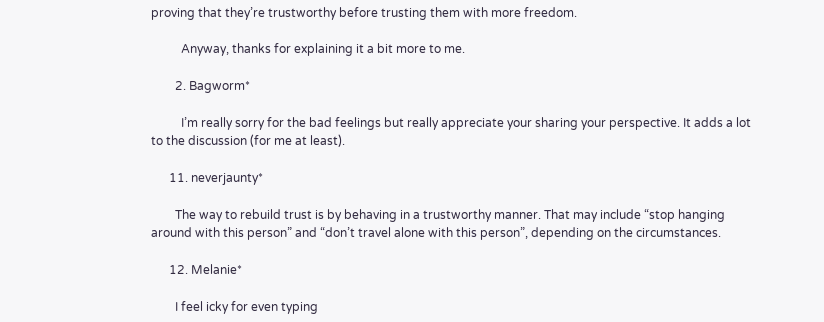proving that they’re trustworthy before trusting them with more freedom.

          Anyway, thanks for explaining it a bit more to me.

        2. Bagworm*

          I’m really sorry for the bad feelings but really appreciate your sharing your perspective. It adds a lot to the discussion (for me at least).

      11. neverjaunty*

        The way to rebuild trust is by behaving in a trustworthy manner. That may include “stop hanging around with this person” and “don’t travel alone with this person”, depending on the circumstances.

      12. Melanie*

        I feel icky for even typing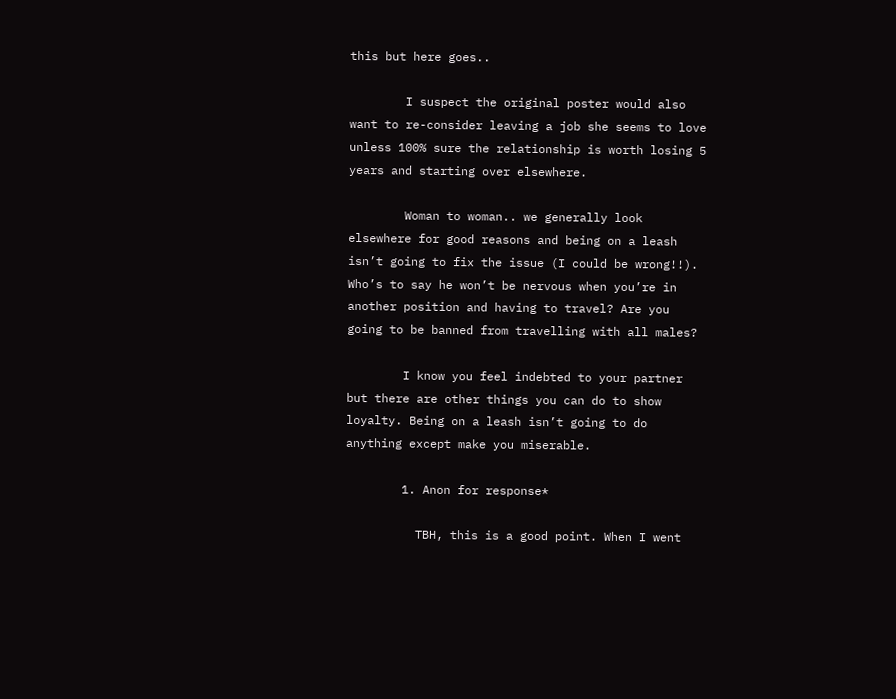this but here goes..

        I suspect the original poster would also want to re-consider leaving a job she seems to love unless 100% sure the relationship is worth losing 5 years and starting over elsewhere.

        Woman to woman.. we generally look elsewhere for good reasons and being on a leash isn’t going to fix the issue (I could be wrong!!). Who’s to say he won’t be nervous when you’re in another position and having to travel? Are you going to be banned from travelling with all males?

        I know you feel indebted to your partner but there are other things you can do to show loyalty. Being on a leash isn’t going to do anything except make you miserable.

        1. Anon for response*

          TBH, this is a good point. When I went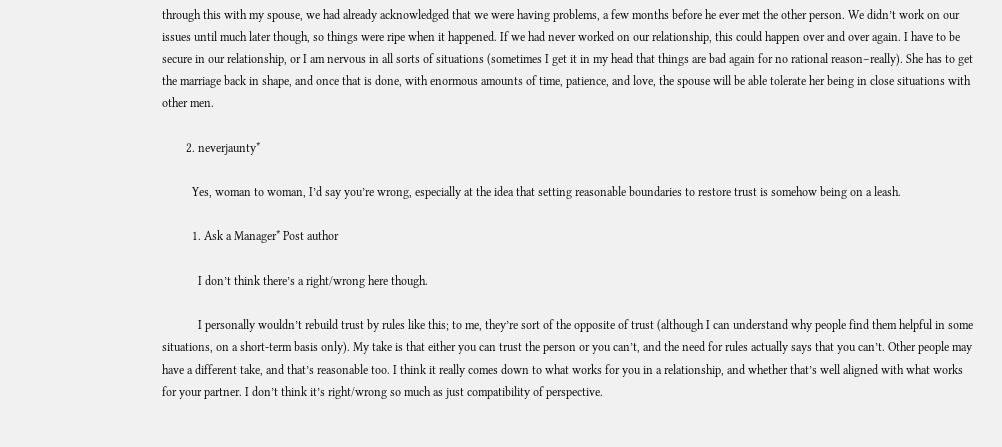through this with my spouse, we had already acknowledged that we were having problems, a few months before he ever met the other person. We didn’t work on our issues until much later though, so things were ripe when it happened. If we had never worked on our relationship, this could happen over and over again. I have to be secure in our relationship, or I am nervous in all sorts of situations (sometimes I get it in my head that things are bad again for no rational reason–really). She has to get the marriage back in shape, and once that is done, with enormous amounts of time, patience, and love, the spouse will be able tolerate her being in close situations with other men.

        2. neverjaunty*

          Yes, woman to woman, I’d say you’re wrong, especially at the idea that setting reasonable boundaries to restore trust is somehow being on a leash.

          1. Ask a Manager* Post author

            I don’t think there’s a right/wrong here though.

            I personally wouldn’t rebuild trust by rules like this; to me, they’re sort of the opposite of trust (although I can understand why people find them helpful in some situations, on a short-term basis only). My take is that either you can trust the person or you can’t, and the need for rules actually says that you can’t. Other people may have a different take, and that’s reasonable too. I think it really comes down to what works for you in a relationship, and whether that’s well aligned with what works for your partner. I don’t think it’s right/wrong so much as just compatibility of perspective.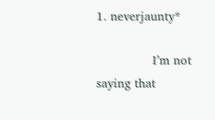1. neverjaunty*

              I’m not saying that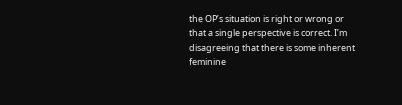the OP’s situation is right or wrong or that a single perspective is correct. I’m disagreeing that there is some inherent feminine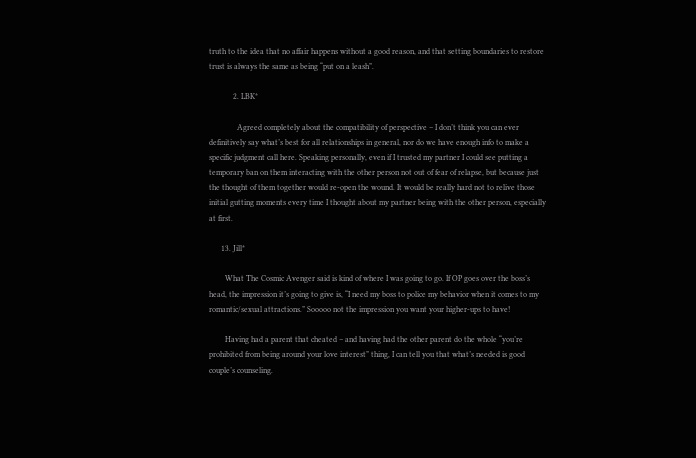truth to the idea that no affair happens without a good reason, and that setting boundaries to restore trust is always the same as being “put on a leash”.

            2. LBK*

              Agreed completely about the compatibility of perspective – I don’t think you can ever definitively say what’s best for all relationships in general, nor do we have enough info to make a specific judgment call here. Speaking personally, even if I trusted my partner I could see putting a temporary ban on them interacting with the other person not out of fear of relapse, but because just the thought of them together would re-open the wound. It would be really hard not to relive those initial gutting moments every time I thought about my partner being with the other person, especially at first.

      13. Jill*

        What The Cosmic Avenger said is kind of where I was going to go. If OP goes over the boss’s head, the impression it’s going to give is, “I need my boss to police my behavior when it comes to my romantic/sexual attractions.” Sooooo not the impression you want your higher-ups to have!

        Having had a parent that cheated – and having had the other parent do the whole “you’re prohibited from being around your love interest” thing, I can tell you that what’s needed is good couple’s counseling.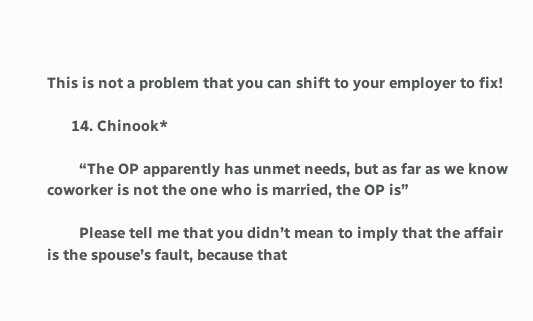This is not a problem that you can shift to your employer to fix!

      14. Chinook*

        “The OP apparently has unmet needs, but as far as we know coworker is not the one who is married, the OP is”

        Please tell me that you didn’t mean to imply that the affair is the spouse’s fault, because that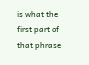is what the first part of that phrase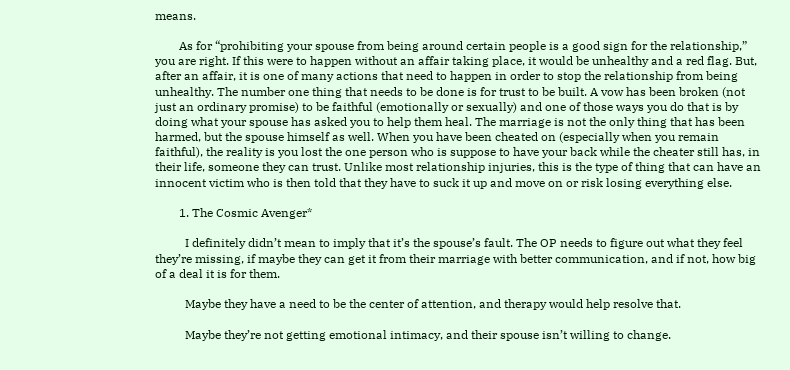means.

        As for “prohibiting your spouse from being around certain people is a good sign for the relationship,” you are right. If this were to happen without an affair taking place, it would be unhealthy and a red flag. But, after an affair, it is one of many actions that need to happen in order to stop the relationship from being unhealthy. The number one thing that needs to be done is for trust to be built. A vow has been broken (not just an ordinary promise) to be faithful (emotionally or sexually) and one of those ways you do that is by doing what your spouse has asked you to help them heal. The marriage is not the only thing that has been harmed, but the spouse himself as well. When you have been cheated on (especially when you remain faithful), the reality is you lost the one person who is suppose to have your back while the cheater still has, in their life, someone they can trust. Unlike most relationship injuries, this is the type of thing that can have an innocent victim who is then told that they have to suck it up and move on or risk losing everything else.

        1. The Cosmic Avenger*

          I definitely didn’t mean to imply that it’s the spouse’s fault. The OP needs to figure out what they feel they’re missing, if maybe they can get it from their marriage with better communication, and if not, how big of a deal it is for them.

          Maybe they have a need to be the center of attention, and therapy would help resolve that.

          Maybe they’re not getting emotional intimacy, and their spouse isn’t willing to change.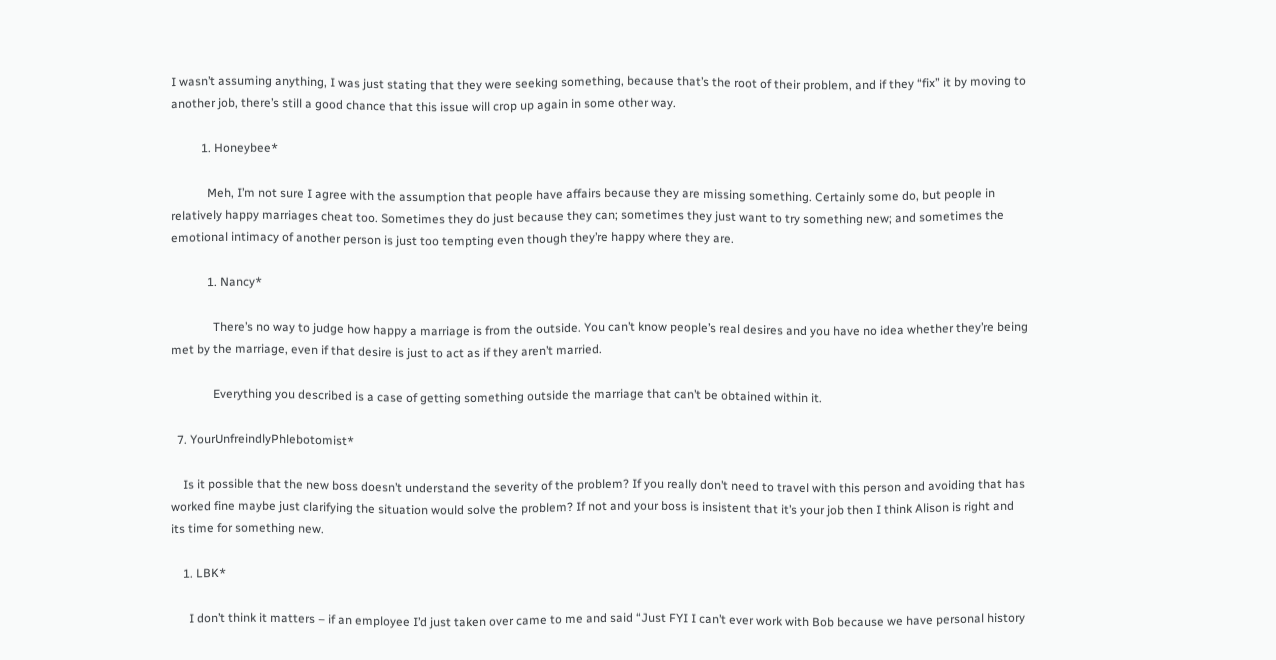I wasn’t assuming anything, I was just stating that they were seeking something, because that’s the root of their problem, and if they “fix” it by moving to another job, there’s still a good chance that this issue will crop up again in some other way.

          1. Honeybee*

            Meh, I’m not sure I agree with the assumption that people have affairs because they are missing something. Certainly some do, but people in relatively happy marriages cheat too. Sometimes they do just because they can; sometimes they just want to try something new; and sometimes the emotional intimacy of another person is just too tempting even though they’re happy where they are.

            1. Nancy*

              There’s no way to judge how happy a marriage is from the outside. You can’t know people’s real desires and you have no idea whether they’re being met by the marriage, even if that desire is just to act as if they aren’t married.

              Everything you described is a case of getting something outside the marriage that can’t be obtained within it.

  7. YourUnfreindlyPhlebotomist*

    Is it possible that the new boss doesn’t understand the severity of the problem? If you really don’t need to travel with this person and avoiding that has worked fine maybe just clarifying the situation would solve the problem? If not and your boss is insistent that it’s your job then I think Alison is right and its time for something new.

    1. LBK*

      I don’t think it matters – if an employee I’d just taken over came to me and said “Just FYI I can’t ever work with Bob because we have personal history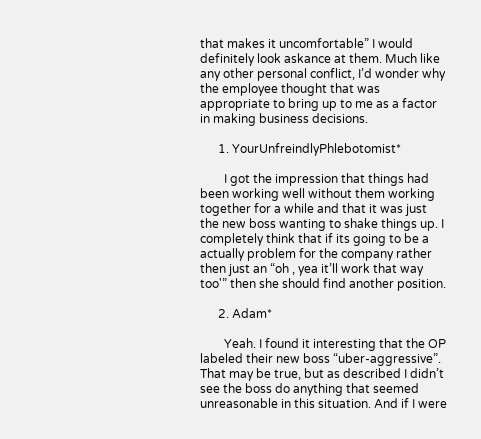that makes it uncomfortable” I would definitely look askance at them. Much like any other personal conflict, I’d wonder why the employee thought that was appropriate to bring up to me as a factor in making business decisions.

      1. YourUnfreindlyPhlebotomist*

        I got the impression that things had been working well without them working together for a while and that it was just the new boss wanting to shake things up. I completely think that if its going to be a actually problem for the company rather then just an “oh , yea it’ll work that way too'” then she should find another position.

      2. Adam*

        Yeah. I found it interesting that the OP labeled their new boss “uber-aggressive”. That may be true, but as described I didn’t see the boss do anything that seemed unreasonable in this situation. And if I were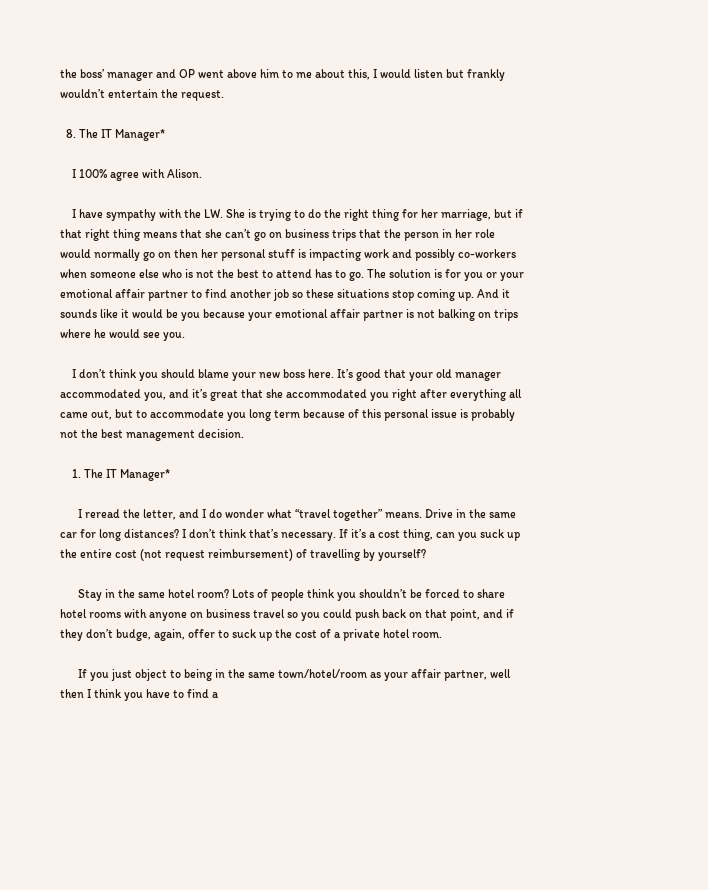the boss’ manager and OP went above him to me about this, I would listen but frankly wouldn’t entertain the request.

  8. The IT Manager*

    I 100% agree with Alison.

    I have sympathy with the LW. She is trying to do the right thing for her marriage, but if that right thing means that she can’t go on business trips that the person in her role would normally go on then her personal stuff is impacting work and possibly co-workers when someone else who is not the best to attend has to go. The solution is for you or your emotional affair partner to find another job so these situations stop coming up. And it sounds like it would be you because your emotional affair partner is not balking on trips where he would see you.

    I don’t think you should blame your new boss here. It’s good that your old manager accommodated you, and it’s great that she accommodated you right after everything all came out, but to accommodate you long term because of this personal issue is probably not the best management decision.

    1. The IT Manager*

      I reread the letter, and I do wonder what “travel together” means. Drive in the same car for long distances? I don’t think that’s necessary. If it’s a cost thing, can you suck up the entire cost (not request reimbursement) of travelling by yourself?

      Stay in the same hotel room? Lots of people think you shouldn’t be forced to share hotel rooms with anyone on business travel so you could push back on that point, and if they don’t budge, again, offer to suck up the cost of a private hotel room.

      If you just object to being in the same town/hotel/room as your affair partner, well then I think you have to find a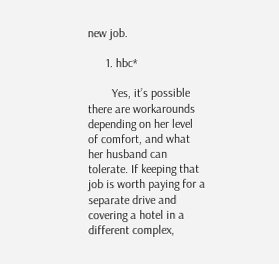new job.

      1. hbc*

        Yes, it’s possible there are workarounds depending on her level of comfort, and what her husband can tolerate. If keeping that job is worth paying for a separate drive and covering a hotel in a different complex,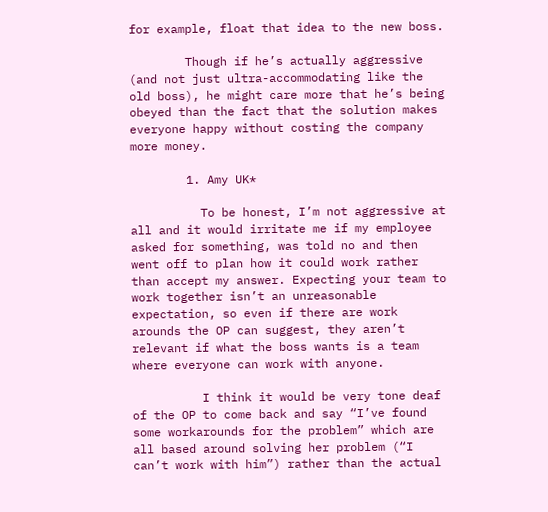for example, float that idea to the new boss.

        Though if he’s actually aggressive (and not just ultra-accommodating like the old boss), he might care more that he’s being obeyed than the fact that the solution makes everyone happy without costing the company more money.

        1. Amy UK*

          To be honest, I’m not aggressive at all and it would irritate me if my employee asked for something, was told no and then went off to plan how it could work rather than accept my answer. Expecting your team to work together isn’t an unreasonable expectation, so even if there are work arounds the OP can suggest, they aren’t relevant if what the boss wants is a team where everyone can work with anyone.

          I think it would be very tone deaf of the OP to come back and say “I’ve found some workarounds for the problem” which are all based around solving her problem (“I can’t work with him”) rather than the actual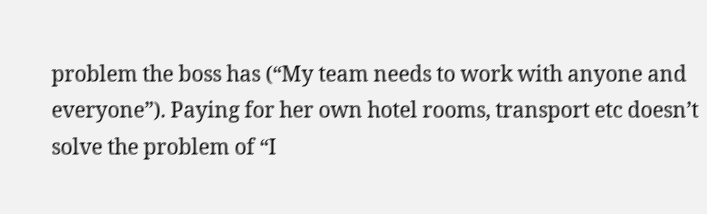problem the boss has (“My team needs to work with anyone and everyone”). Paying for her own hotel rooms, transport etc doesn’t solve the problem of “I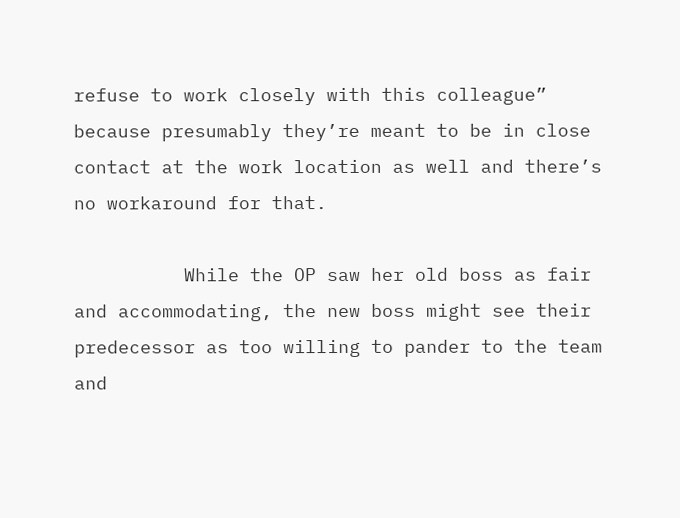refuse to work closely with this colleague” because presumably they’re meant to be in close contact at the work location as well and there’s no workaround for that.

          While the OP saw her old boss as fair and accommodating, the new boss might see their predecessor as too willing to pander to the team and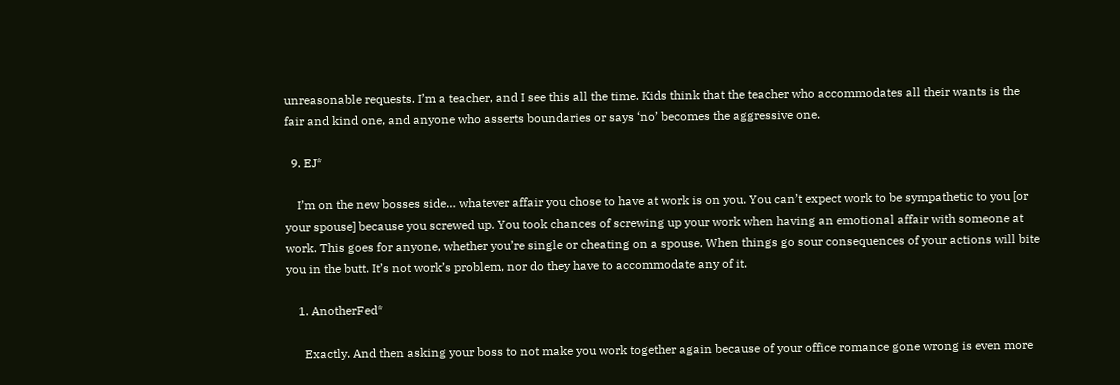unreasonable requests. I’m a teacher, and I see this all the time. Kids think that the teacher who accommodates all their wants is the fair and kind one, and anyone who asserts boundaries or says ‘no’ becomes the aggressive one.

  9. EJ*

    I’m on the new bosses side… whatever affair you chose to have at work is on you. You can’t expect work to be sympathetic to you [or your spouse] because you screwed up. You took chances of screwing up your work when having an emotional affair with someone at work. This goes for anyone, whether you’re single or cheating on a spouse. When things go sour consequences of your actions will bite you in the butt. It’s not work’s problem, nor do they have to accommodate any of it.

    1. AnotherFed*

      Exactly. And then asking your boss to not make you work together again because of your office romance gone wrong is even more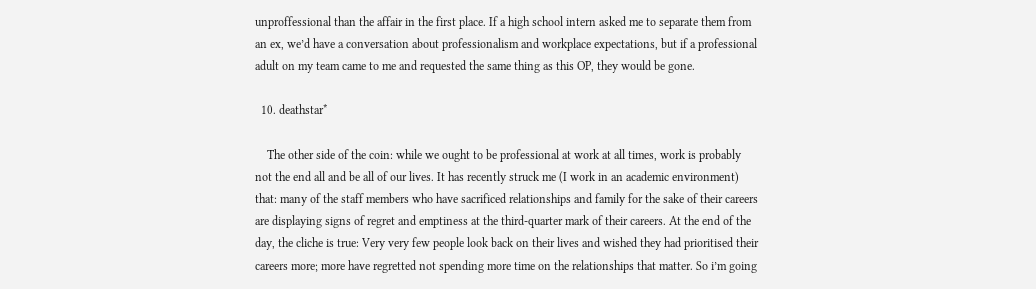unproffessional than the affair in the first place. If a high school intern asked me to separate them from an ex, we’d have a conversation about professionalism and workplace expectations, but if a professional adult on my team came to me and requested the same thing as this OP, they would be gone.

  10. deathstar*

    The other side of the coin: while we ought to be professional at work at all times, work is probably not the end all and be all of our lives. It has recently struck me (I work in an academic environment) that: many of the staff members who have sacrificed relationships and family for the sake of their careers are displaying signs of regret and emptiness at the third-quarter mark of their careers. At the end of the day, the cliche is true: Very very few people look back on their lives and wished they had prioritised their careers more; more have regretted not spending more time on the relationships that matter. So i’m going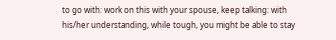to go with: work on this with your spouse, keep talking: with his/her understanding, while tough, you might be able to stay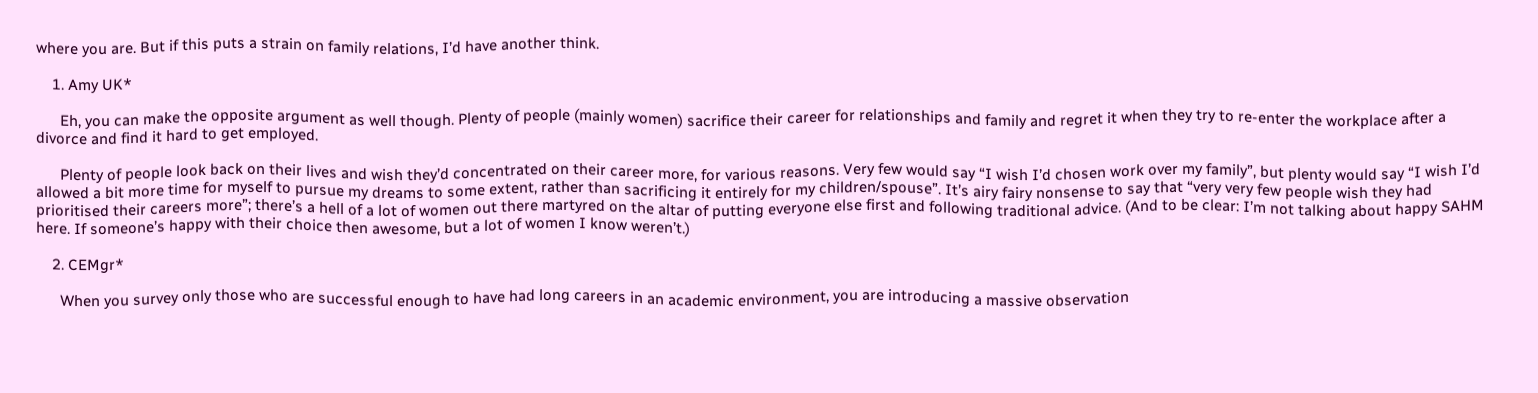where you are. But if this puts a strain on family relations, I’d have another think.

    1. Amy UK*

      Eh, you can make the opposite argument as well though. Plenty of people (mainly women) sacrifice their career for relationships and family and regret it when they try to re-enter the workplace after a divorce and find it hard to get employed.

      Plenty of people look back on their lives and wish they’d concentrated on their career more, for various reasons. Very few would say “I wish I’d chosen work over my family”, but plenty would say “I wish I’d allowed a bit more time for myself to pursue my dreams to some extent, rather than sacrificing it entirely for my children/spouse”. It’s airy fairy nonsense to say that “very very few people wish they had prioritised their careers more”; there’s a hell of a lot of women out there martyred on the altar of putting everyone else first and following traditional advice. (And to be clear: I’m not talking about happy SAHM here. If someone’s happy with their choice then awesome, but a lot of women I know weren’t.)

    2. CEMgr*

      When you survey only those who are successful enough to have had long careers in an academic environment, you are introducing a massive observation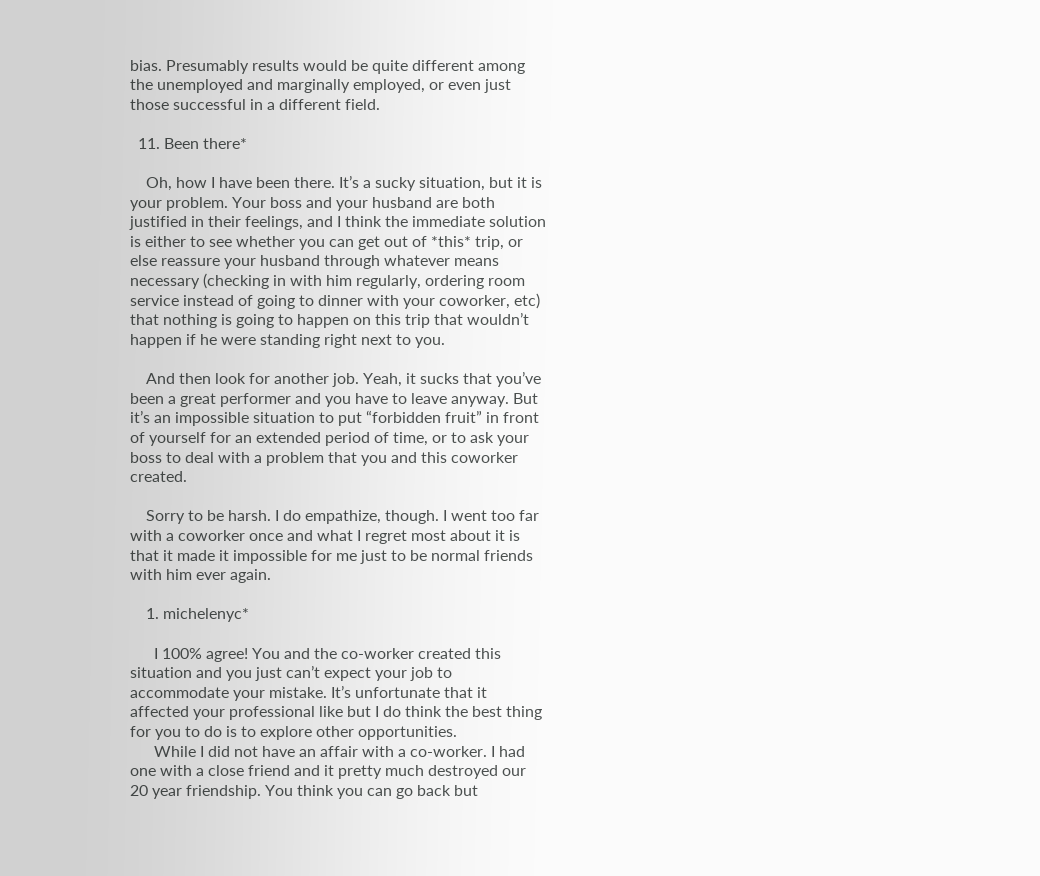bias. Presumably results would be quite different among the unemployed and marginally employed, or even just those successful in a different field.

  11. Been there*

    Oh, how I have been there. It’s a sucky situation, but it is your problem. Your boss and your husband are both justified in their feelings, and I think the immediate solution is either to see whether you can get out of *this* trip, or else reassure your husband through whatever means necessary (checking in with him regularly, ordering room service instead of going to dinner with your coworker, etc) that nothing is going to happen on this trip that wouldn’t happen if he were standing right next to you.

    And then look for another job. Yeah, it sucks that you’ve been a great performer and you have to leave anyway. But it’s an impossible situation to put “forbidden fruit” in front of yourself for an extended period of time, or to ask your boss to deal with a problem that you and this coworker created.

    Sorry to be harsh. I do empathize, though. I went too far with a coworker once and what I regret most about it is that it made it impossible for me just to be normal friends with him ever again.

    1. michelenyc*

      I 100% agree! You and the co-worker created this situation and you just can’t expect your job to accommodate your mistake. It’s unfortunate that it affected your professional like but I do think the best thing for you to do is to explore other opportunities.
      While I did not have an affair with a co-worker. I had one with a close friend and it pretty much destroyed our 20 year friendship. You think you can go back but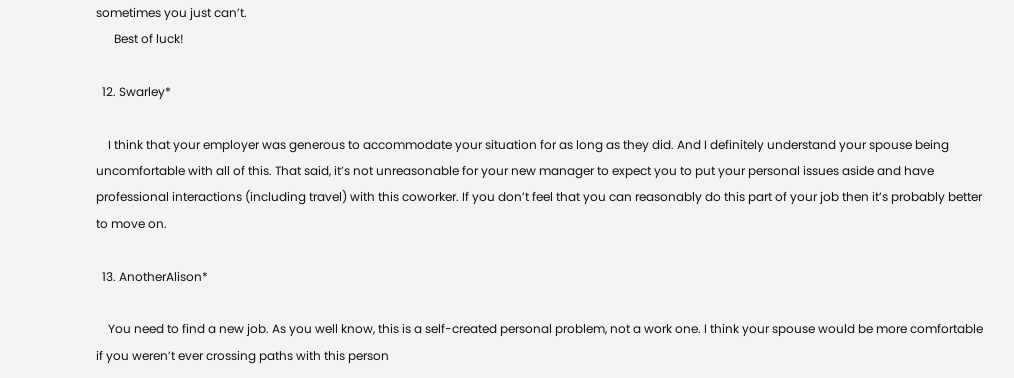sometimes you just can’t.
      Best of luck!

  12. Swarley*

    I think that your employer was generous to accommodate your situation for as long as they did. And I definitely understand your spouse being uncomfortable with all of this. That said, it’s not unreasonable for your new manager to expect you to put your personal issues aside and have professional interactions (including travel) with this coworker. If you don’t feel that you can reasonably do this part of your job then it’s probably better to move on.

  13. AnotherAlison*

    You need to find a new job. As you well know, this is a self-created personal problem, not a work one. I think your spouse would be more comfortable if you weren’t ever crossing paths with this person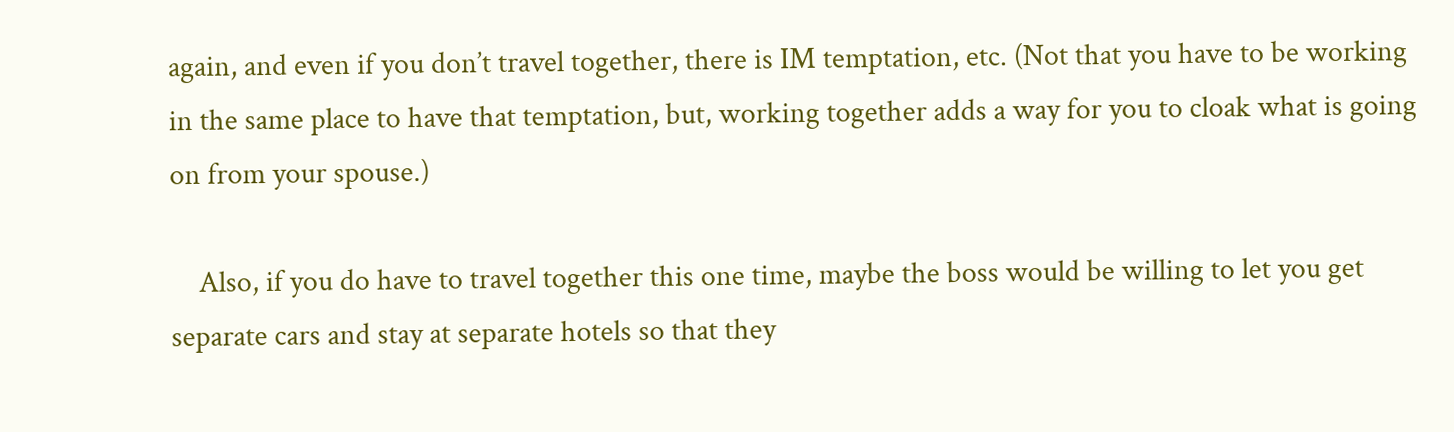again, and even if you don’t travel together, there is IM temptation, etc. (Not that you have to be working in the same place to have that temptation, but, working together adds a way for you to cloak what is going on from your spouse.)

    Also, if you do have to travel together this one time, maybe the boss would be willing to let you get separate cars and stay at separate hotels so that they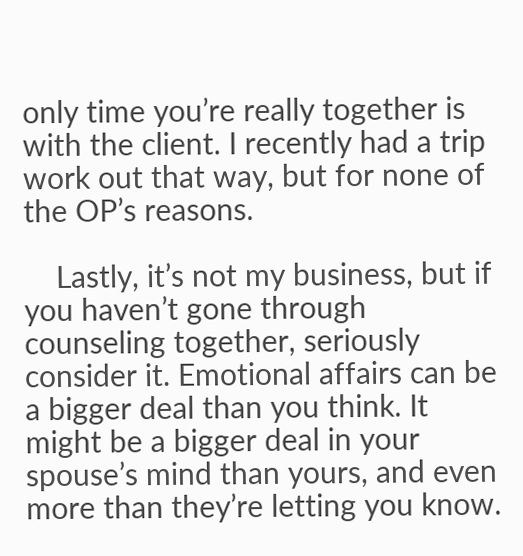only time you’re really together is with the client. I recently had a trip work out that way, but for none of the OP’s reasons.

    Lastly, it’s not my business, but if you haven’t gone through counseling together, seriously consider it. Emotional affairs can be a bigger deal than you think. It might be a bigger deal in your spouse’s mind than yours, and even more than they’re letting you know.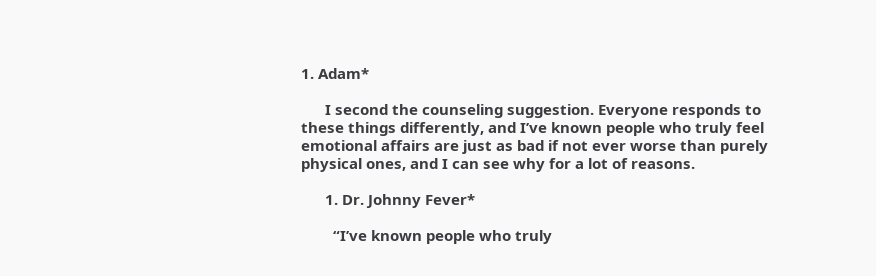1. Adam*

      I second the counseling suggestion. Everyone responds to these things differently, and I’ve known people who truly feel emotional affairs are just as bad if not ever worse than purely physical ones, and I can see why for a lot of reasons.

      1. Dr. Johnny Fever*

        “I’ve known people who truly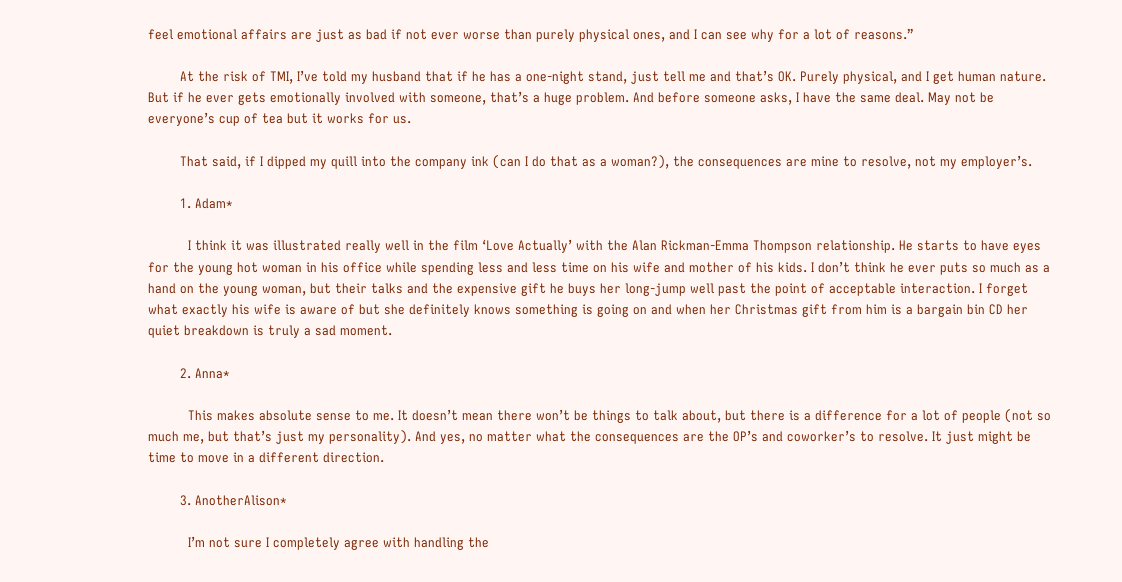feel emotional affairs are just as bad if not ever worse than purely physical ones, and I can see why for a lot of reasons.”

        At the risk of TMI, I’ve told my husband that if he has a one-night stand, just tell me and that’s OK. Purely physical, and I get human nature. But if he ever gets emotionally involved with someone, that’s a huge problem. And before someone asks, I have the same deal. May not be everyone’s cup of tea but it works for us.

        That said, if I dipped my quill into the company ink (can I do that as a woman?), the consequences are mine to resolve, not my employer’s.

        1. Adam*

          I think it was illustrated really well in the film ‘Love Actually’ with the Alan Rickman-Emma Thompson relationship. He starts to have eyes for the young hot woman in his office while spending less and less time on his wife and mother of his kids. I don’t think he ever puts so much as a hand on the young woman, but their talks and the expensive gift he buys her long-jump well past the point of acceptable interaction. I forget what exactly his wife is aware of but she definitely knows something is going on and when her Christmas gift from him is a bargain bin CD her quiet breakdown is truly a sad moment.

        2. Anna*

          This makes absolute sense to me. It doesn’t mean there won’t be things to talk about, but there is a difference for a lot of people (not so much me, but that’s just my personality). And yes, no matter what the consequences are the OP’s and coworker’s to resolve. It just might be time to move in a different direction.

        3. AnotherAlison*

          I’m not sure I completely agree with handling the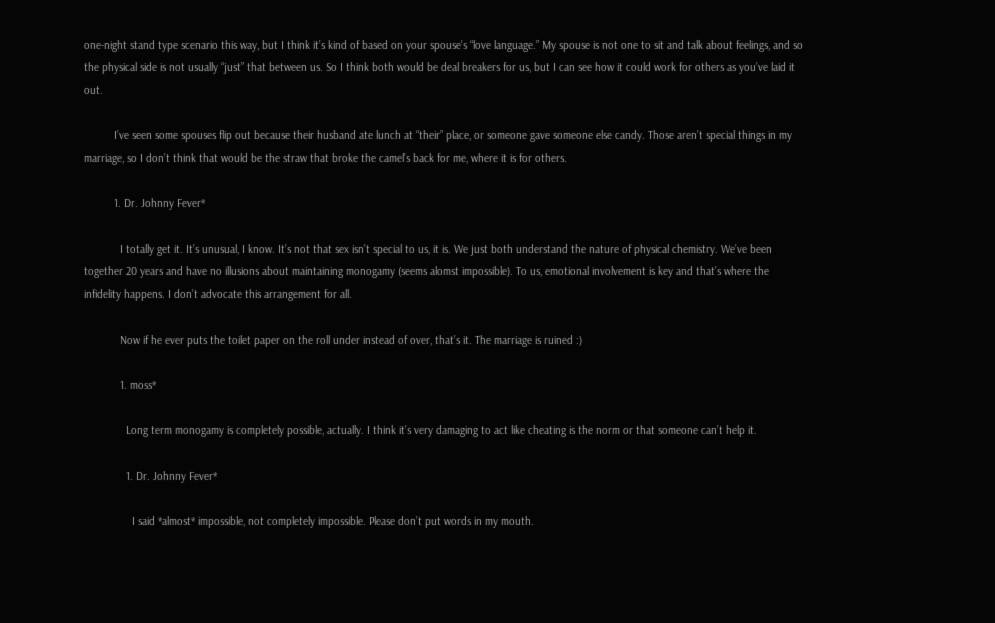one-night stand type scenario this way, but I think it’s kind of based on your spouse’s “love language.” My spouse is not one to sit and talk about feelings, and so the physical side is not usually “just” that between us. So I think both would be deal breakers for us, but I can see how it could work for others as you’ve laid it out.

          I’ve seen some spouses flip out because their husband ate lunch at “their” place, or someone gave someone else candy. Those aren’t special things in my marriage, so I don’t think that would be the straw that broke the camel’s back for me, where it is for others.

          1. Dr. Johnny Fever*

            I totally get it. It’s unusual, I know. It’s not that sex isn’t special to us, it is. We just both understand the nature of physical chemistry. We’ve been together 20 years and have no illusions about maintaining monogamy (seems alomst impossible). To us, emotional involvement is key and that’s where the infidelity happens. I don’t advocate this arrangement for all.

            Now if he ever puts the toilet paper on the roll under instead of over, that’s it. The marriage is ruined :)

            1. moss*

              Long term monogamy is completely possible, actually. I think it’s very damaging to act like cheating is the norm or that someone can’t help it.

              1. Dr. Johnny Fever*

                I said *almost* impossible, not completely impossible. Please don’t put words in my mouth.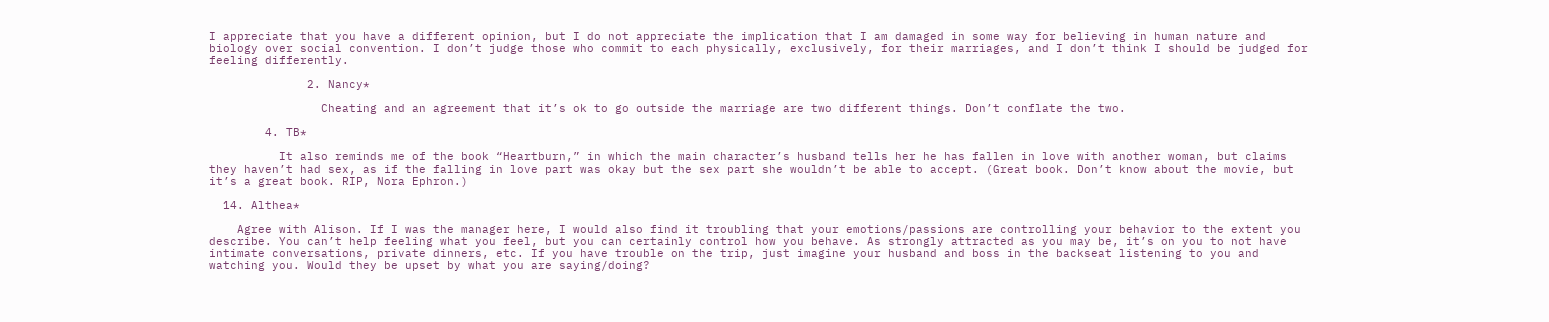I appreciate that you have a different opinion, but I do not appreciate the implication that I am damaged in some way for believing in human nature and biology over social convention. I don’t judge those who commit to each physically, exclusively, for their marriages, and I don’t think I should be judged for feeling differently.

              2. Nancy*

                Cheating and an agreement that it’s ok to go outside the marriage are two different things. Don’t conflate the two.

        4. TB*

          It also reminds me of the book “Heartburn,” in which the main character’s husband tells her he has fallen in love with another woman, but claims they haven’t had sex, as if the falling in love part was okay but the sex part she wouldn’t be able to accept. (Great book. Don’t know about the movie, but it’s a great book. RIP, Nora Ephron.)

  14. Althea*

    Agree with Alison. If I was the manager here, I would also find it troubling that your emotions/passions are controlling your behavior to the extent you describe. You can’t help feeling what you feel, but you can certainly control how you behave. As strongly attracted as you may be, it’s on you to not have intimate conversations, private dinners, etc. If you have trouble on the trip, just imagine your husband and boss in the backseat listening to you and watching you. Would they be upset by what you are saying/doing?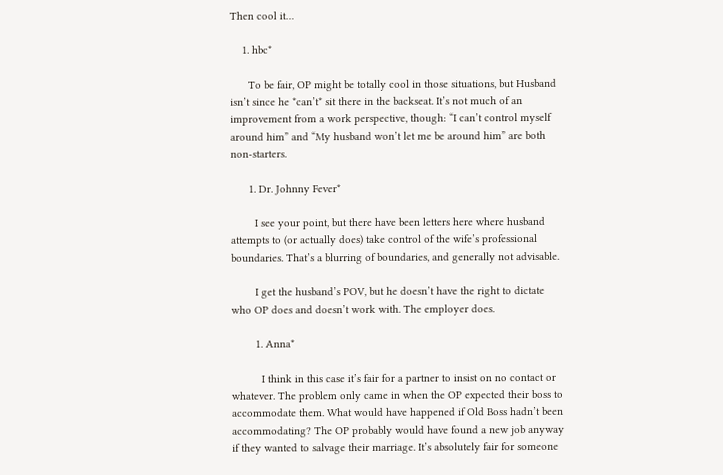Then cool it…

    1. hbc*

      To be fair, OP might be totally cool in those situations, but Husband isn’t since he *can’t* sit there in the backseat. It’s not much of an improvement from a work perspective, though: “I can’t control myself around him” and “My husband won’t let me be around him” are both non-starters.

      1. Dr. Johnny Fever*

        I see your point, but there have been letters here where husband attempts to (or actually does) take control of the wife’s professional boundaries. That’s a blurring of boundaries, and generally not advisable.

        I get the husband’s POV, but he doesn’t have the right to dictate who OP does and doesn’t work with. The employer does.

        1. Anna*

          I think in this case it’s fair for a partner to insist on no contact or whatever. The problem only came in when the OP expected their boss to accommodate them. What would have happened if Old Boss hadn’t been accommodating? The OP probably would have found a new job anyway if they wanted to salvage their marriage. It’s absolutely fair for someone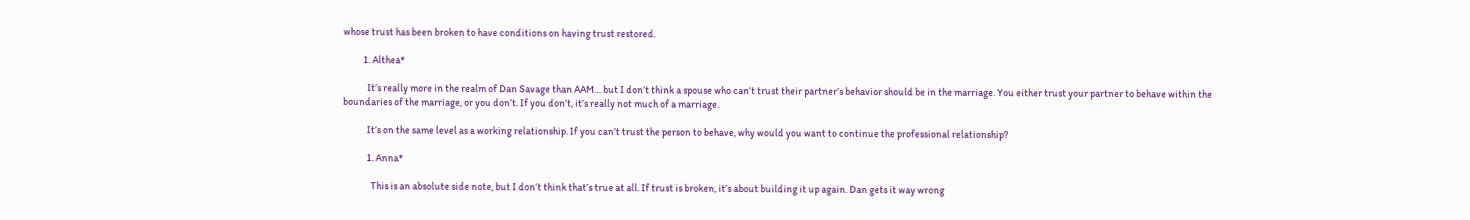whose trust has been broken to have conditions on having trust restored.

          1. Althea*

            It’s really more in the realm of Dan Savage than AAM… but I don’t think a spouse who can’t trust their partner’s behavior should be in the marriage. You either trust your partner to behave within the boundaries of the marriage, or you don’t. If you don’t, it’s really not much of a marriage.

            It’s on the same level as a working relationship. If you can’t trust the person to behave, why would you want to continue the professional relationship?

            1. Anna*

              This is an absolute side note, but I don’t think that’s true at all. If trust is broken, it’s about building it up again. Dan gets it way wrong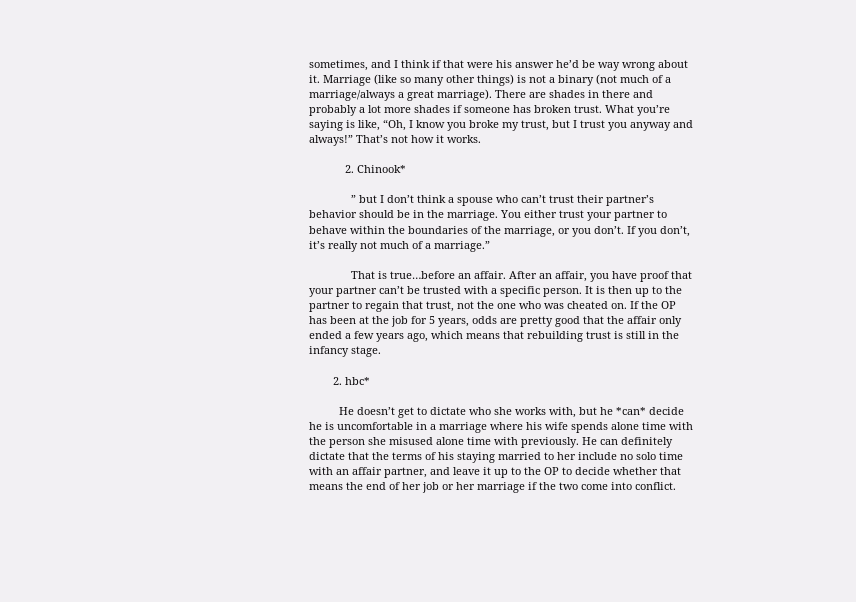sometimes, and I think if that were his answer he’d be way wrong about it. Marriage (like so many other things) is not a binary (not much of a marriage/always a great marriage). There are shades in there and probably a lot more shades if someone has broken trust. What you’re saying is like, “Oh, I know you broke my trust, but I trust you anyway and always!” That’s not how it works.

            2. Chinook*

              ” but I don’t think a spouse who can’t trust their partner’s behavior should be in the marriage. You either trust your partner to behave within the boundaries of the marriage, or you don’t. If you don’t, it’s really not much of a marriage.”

              That is true…before an affair. After an affair, you have proof that your partner can’t be trusted with a specific person. It is then up to the partner to regain that trust, not the one who was cheated on. If the OP has been at the job for 5 years, odds are pretty good that the affair only ended a few years ago, which means that rebuilding trust is still in the infancy stage.

        2. hbc*

          He doesn’t get to dictate who she works with, but he *can* decide he is uncomfortable in a marriage where his wife spends alone time with the person she misused alone time with previously. He can definitely dictate that the terms of his staying married to her include no solo time with an affair partner, and leave it up to the OP to decide whether that means the end of her job or her marriage if the two come into conflict.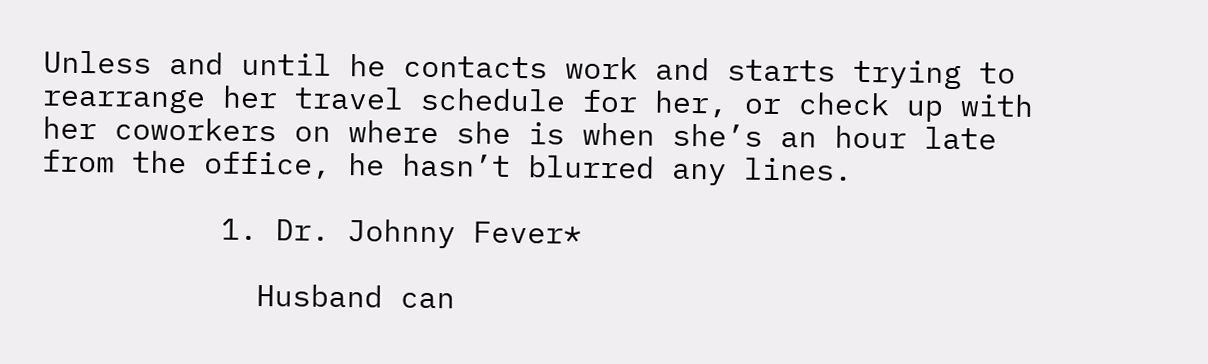Unless and until he contacts work and starts trying to rearrange her travel schedule for her, or check up with her coworkers on where she is when she’s an hour late from the office, he hasn’t blurred any lines.

          1. Dr. Johnny Fever*

            Husband can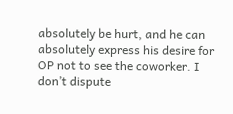absolutely be hurt, and he can absolutely express his desire for OP not to see the coworker. I don’t dispute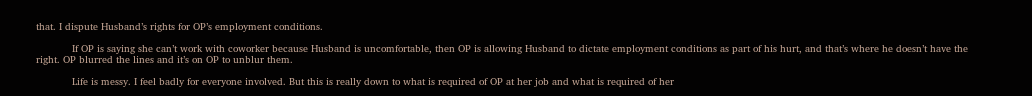that. I dispute Husband’s rights for OP’s employment conditions.

            If OP is saying she can’t work with coworker because Husband is uncomfortable, then OP is allowing Husband to dictate employment conditions as part of his hurt, and that’s where he doesn’t have the right. OP blurred the lines and it’s on OP to unblur them.

            Life is messy. I feel badly for everyone involved. But this is really down to what is required of OP at her job and what is required of her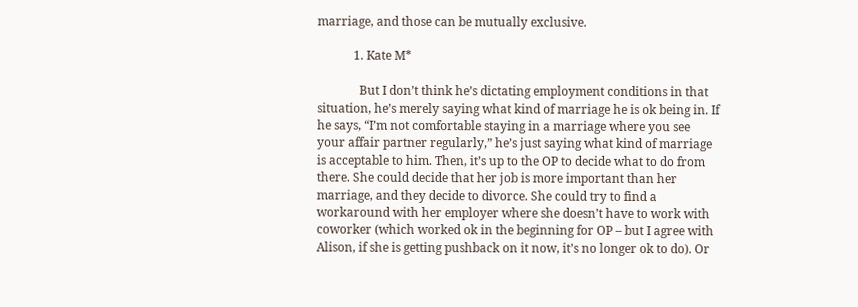marriage, and those can be mutually exclusive.

            1. Kate M*

              But I don’t think he’s dictating employment conditions in that situation, he’s merely saying what kind of marriage he is ok being in. If he says, “I’m not comfortable staying in a marriage where you see your affair partner regularly,” he’s just saying what kind of marriage is acceptable to him. Then, it’s up to the OP to decide what to do from there. She could decide that her job is more important than her marriage, and they decide to divorce. She could try to find a workaround with her employer where she doesn’t have to work with coworker (which worked ok in the beginning for OP – but I agree with Alison, if she is getting pushback on it now, it’s no longer ok to do). Or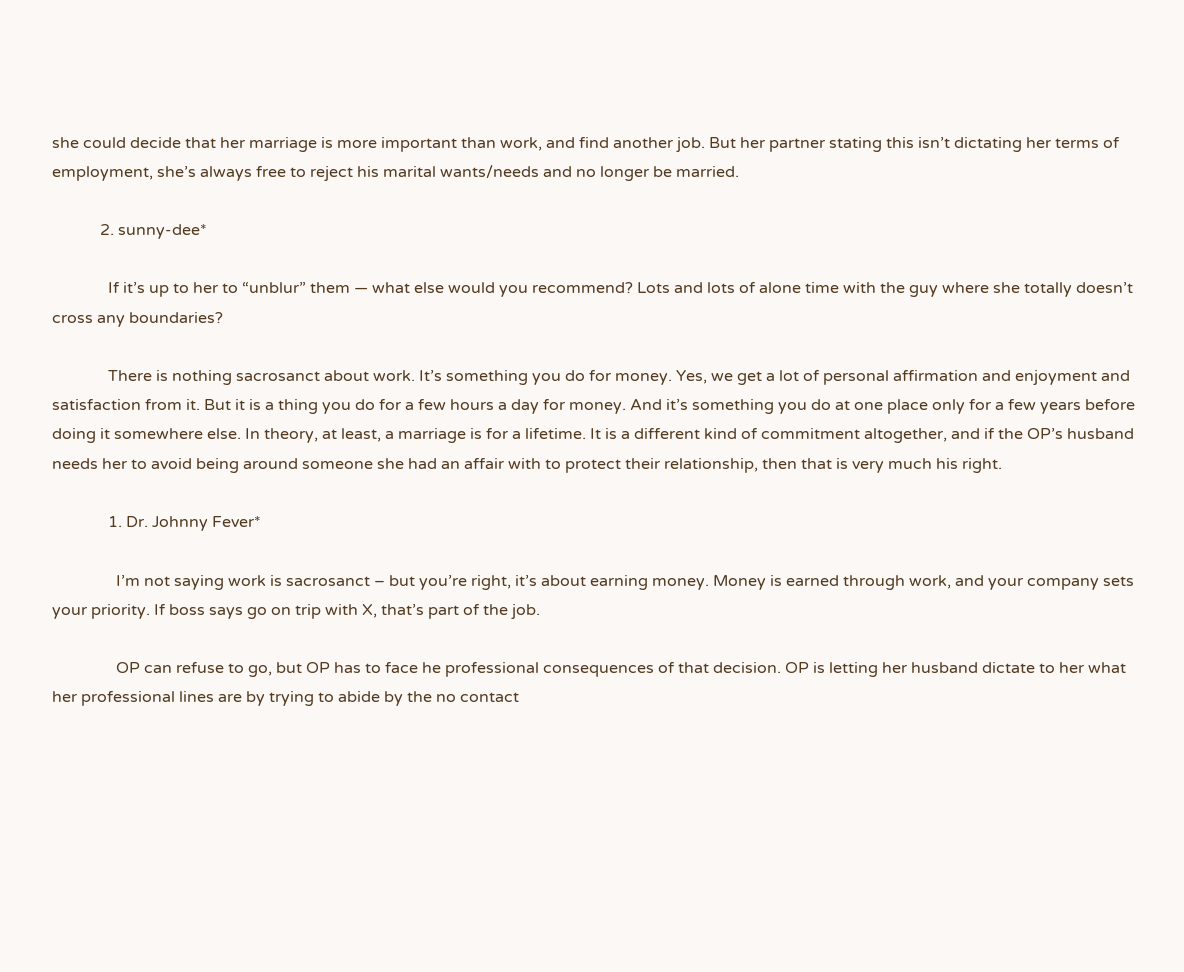she could decide that her marriage is more important than work, and find another job. But her partner stating this isn’t dictating her terms of employment, she’s always free to reject his marital wants/needs and no longer be married.

            2. sunny-dee*

              If it’s up to her to “unblur” them — what else would you recommend? Lots and lots of alone time with the guy where she totally doesn’t cross any boundaries?

              There is nothing sacrosanct about work. It’s something you do for money. Yes, we get a lot of personal affirmation and enjoyment and satisfaction from it. But it is a thing you do for a few hours a day for money. And it’s something you do at one place only for a few years before doing it somewhere else. In theory, at least, a marriage is for a lifetime. It is a different kind of commitment altogether, and if the OP’s husband needs her to avoid being around someone she had an affair with to protect their relationship, then that is very much his right.

              1. Dr. Johnny Fever*

                I’m not saying work is sacrosanct – but you’re right, it’s about earning money. Money is earned through work, and your company sets your priority. If boss says go on trip with X, that’s part of the job.

                OP can refuse to go, but OP has to face he professional consequences of that decision. OP is letting her husband dictate to her what her professional lines are by trying to abide by the no contact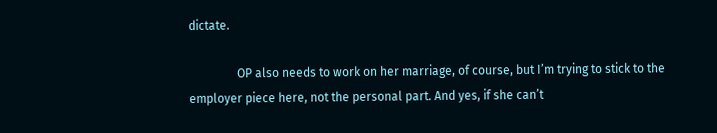dictate.

                OP also needs to work on her marriage, of course, but I’m trying to stick to the employer piece here, not the personal part. And yes, if she can’t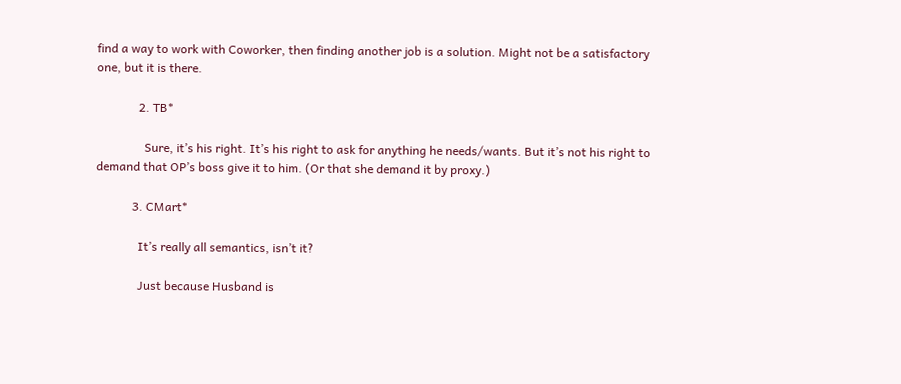find a way to work with Coworker, then finding another job is a solution. Might not be a satisfactory one, but it is there.

              2. TB*

                Sure, it’s his right. It’s his right to ask for anything he needs/wants. But it’s not his right to demand that OP’s boss give it to him. (Or that she demand it by proxy.)

            3. CMart*

              It’s really all semantics, isn’t it?

              Just because Husband is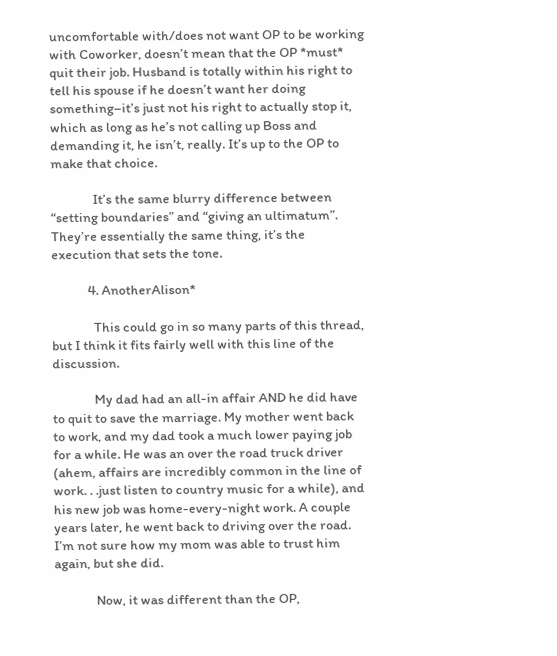uncomfortable with/does not want OP to be working with Coworker, doesn’t mean that the OP *must* quit their job. Husband is totally within his right to tell his spouse if he doesn’t want her doing something–it’s just not his right to actually stop it, which as long as he’s not calling up Boss and demanding it, he isn’t, really. It’s up to the OP to make that choice.

              It’s the same blurry difference between “setting boundaries” and “giving an ultimatum”. They’re essentially the same thing, it’s the execution that sets the tone.

            4. AnotherAlison*

              This could go in so many parts of this thread, but I think it fits fairly well with this line of the discussion.

              My dad had an all-in affair AND he did have to quit to save the marriage. My mother went back to work, and my dad took a much lower paying job for a while. He was an over the road truck driver (ahem, affairs are incredibly common in the line of work. . .just listen to country music for a while), and his new job was home-every-night work. A couple years later, he went back to driving over the road. I’m not sure how my mom was able to trust him again, but she did.

              Now, it was different than the OP,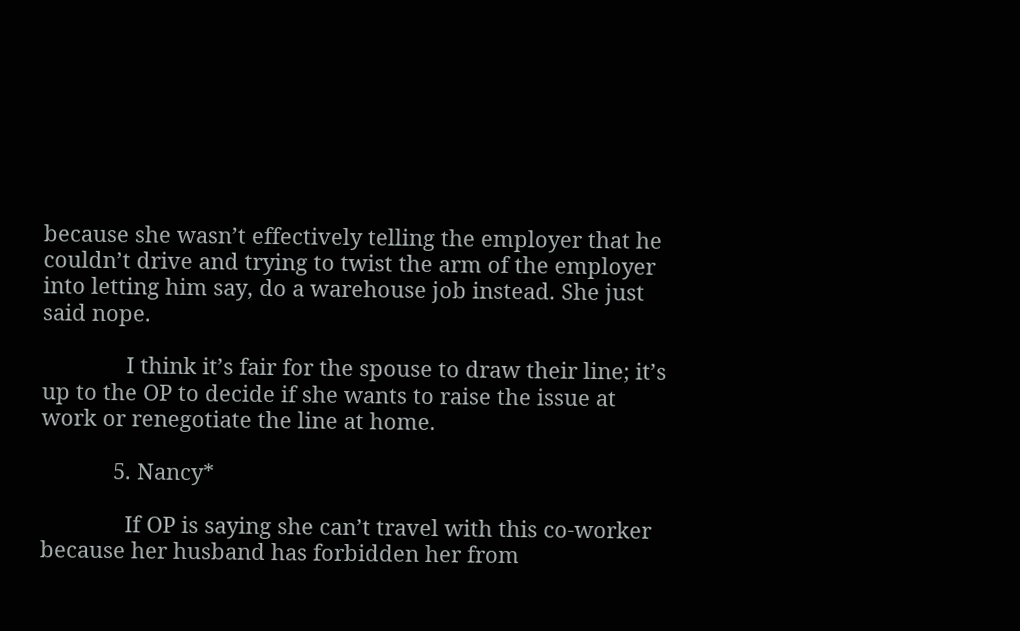because she wasn’t effectively telling the employer that he couldn’t drive and trying to twist the arm of the employer into letting him say, do a warehouse job instead. She just said nope.

              I think it’s fair for the spouse to draw their line; it’s up to the OP to decide if she wants to raise the issue at work or renegotiate the line at home.

            5. Nancy*

              If OP is saying she can’t travel with this co-worker because her husband has forbidden her from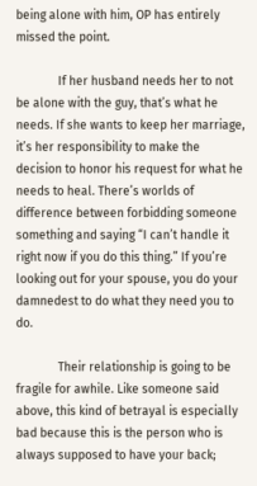being alone with him, OP has entirely missed the point.

              If her husband needs her to not be alone with the guy, that’s what he needs. If she wants to keep her marriage, it’s her responsibility to make the decision to honor his request for what he needs to heal. There’s worlds of difference between forbidding someone something and saying “I can’t handle it right now if you do this thing.” If you’re looking out for your spouse, you do your damnedest to do what they need you to do.

              Their relationship is going to be fragile for awhile. Like someone said above, this kind of betrayal is especially bad because this is the person who is always supposed to have your back;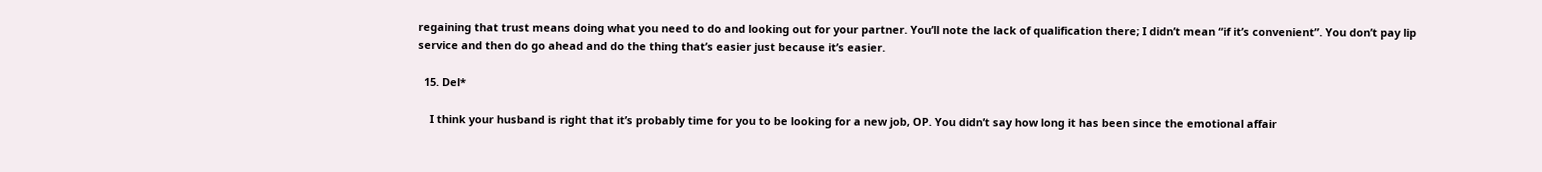regaining that trust means doing what you need to do and looking out for your partner. You’ll note the lack of qualification there; I didn’t mean “if it’s convenient”. You don’t pay lip service and then do go ahead and do the thing that’s easier just because it’s easier.

  15. Del*

    I think your husband is right that it’s probably time for you to be looking for a new job, OP. You didn’t say how long it has been since the emotional affair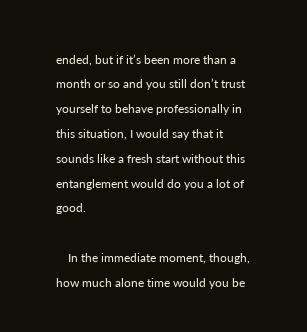ended, but if it’s been more than a month or so and you still don’t trust yourself to behave professionally in this situation, I would say that it sounds like a fresh start without this entanglement would do you a lot of good.

    In the immediate moment, though, how much alone time would you be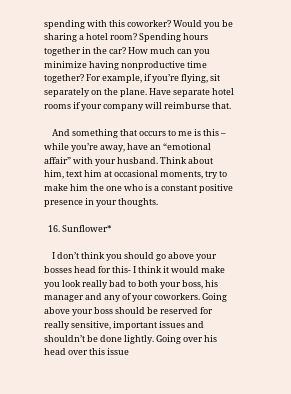spending with this coworker? Would you be sharing a hotel room? Spending hours together in the car? How much can you minimize having nonproductive time together? For example, if you’re flying, sit separately on the plane. Have separate hotel rooms if your company will reimburse that.

    And something that occurs to me is this – while you’re away, have an “emotional affair” with your husband. Think about him, text him at occasional moments, try to make him the one who is a constant positive presence in your thoughts.

  16. Sunflower*

    I don’t think you should go above your bosses head for this- I think it would make you look really bad to both your boss, his manager and any of your coworkers. Going above your boss should be reserved for really sensitive, important issues and shouldn’t be done lightly. Going over his head over this issue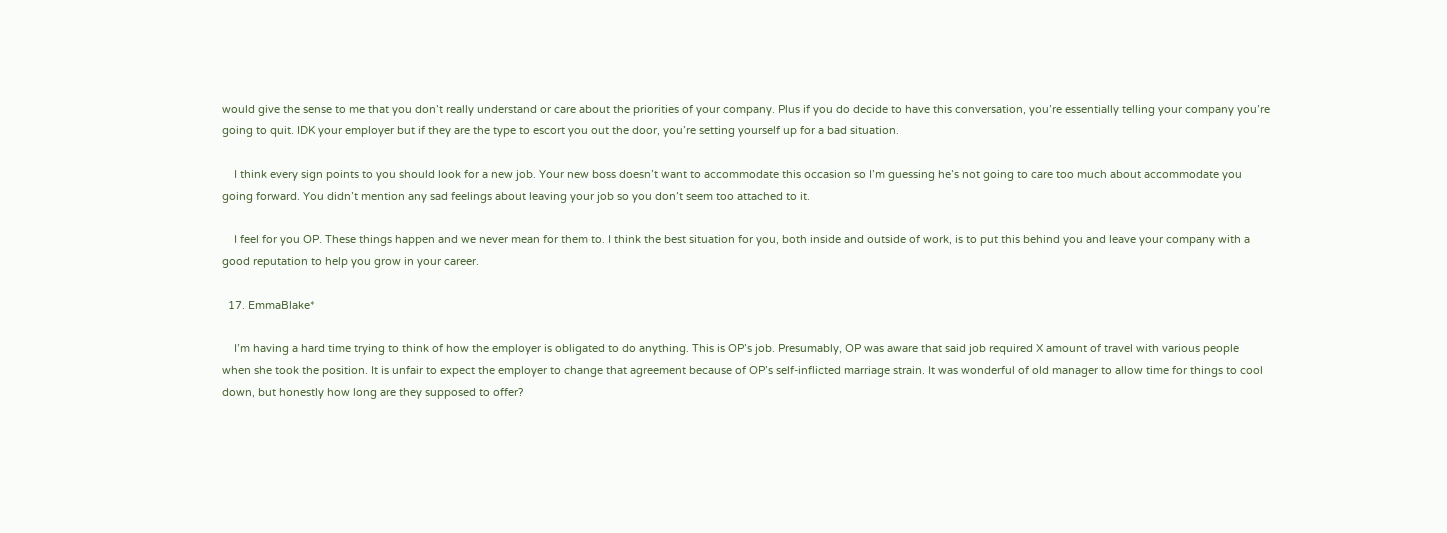would give the sense to me that you don’t really understand or care about the priorities of your company. Plus if you do decide to have this conversation, you’re essentially telling your company you’re going to quit. IDK your employer but if they are the type to escort you out the door, you’re setting yourself up for a bad situation.

    I think every sign points to you should look for a new job. Your new boss doesn’t want to accommodate this occasion so I’m guessing he’s not going to care too much about accommodate you going forward. You didn’t mention any sad feelings about leaving your job so you don’t seem too attached to it.

    I feel for you OP. These things happen and we never mean for them to. I think the best situation for you, both inside and outside of work, is to put this behind you and leave your company with a good reputation to help you grow in your career.

  17. EmmaBlake*

    I’m having a hard time trying to think of how the employer is obligated to do anything. This is OP’s job. Presumably, OP was aware that said job required X amount of travel with various people when she took the position. It is unfair to expect the employer to change that agreement because of OP’s self-inflicted marriage strain. It was wonderful of old manager to allow time for things to cool down, but honestly how long are they supposed to offer?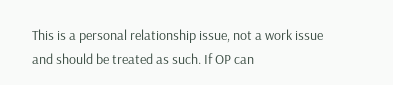This is a personal relationship issue, not a work issue and should be treated as such. If OP can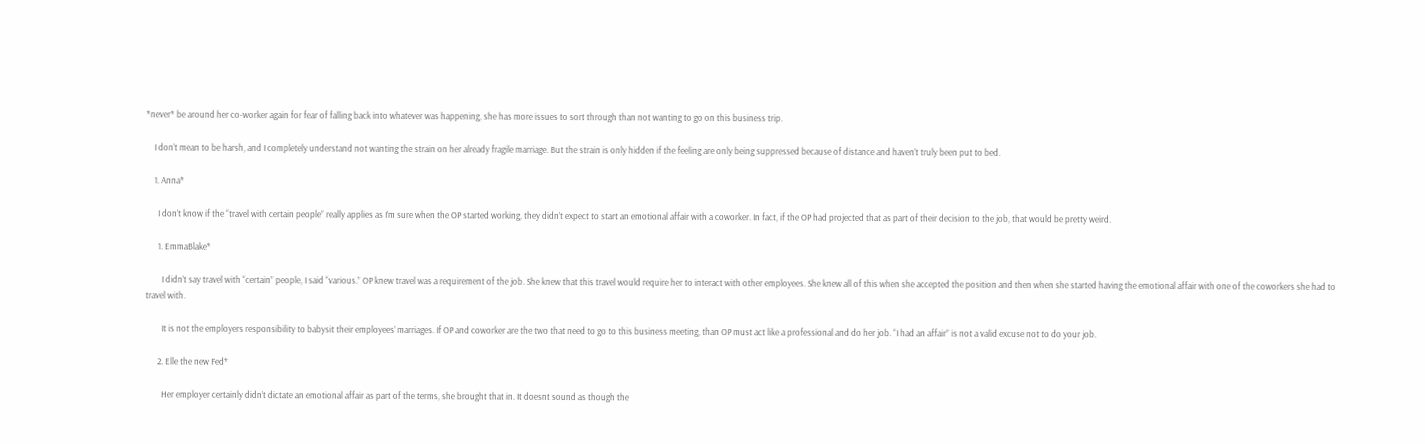*never* be around her co-worker again for fear of falling back into whatever was happening, she has more issues to sort through than not wanting to go on this business trip.

    I don’t mean to be harsh, and I completely understand not wanting the strain on her already fragile marriage. But the strain is only hidden if the feeling are only being suppressed because of distance and haven’t truly been put to bed.

    1. Anna*

      I don’t know if the “travel with certain people” really applies as I’m sure when the OP started working, they didn’t expect to start an emotional affair with a coworker. In fact, if the OP had projected that as part of their decision to the job, that would be pretty weird.

      1. EmmaBlake*

        I didn’t say travel with “certain” people, I said “various.” OP knew travel was a requirement of the job. She knew that this travel would require her to interact with other employees. She knew all of this when she accepted the position and then when she started having the emotional affair with one of the coworkers she had to travel with.

        It is not the employers responsibility to babysit their employees’ marriages. If OP and coworker are the two that need to go to this business meeting, than OP must act like a professional and do her job. “I had an affair” is not a valid excuse not to do your job.

      2. Elle the new Fed*

        Her employer certainly didn’t dictate an emotional affair as part of the terms, she brought that in. It doesnt sound as though the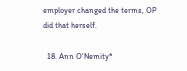employer changed the terms, OP did that herself.

  18. Ann O'Nemity*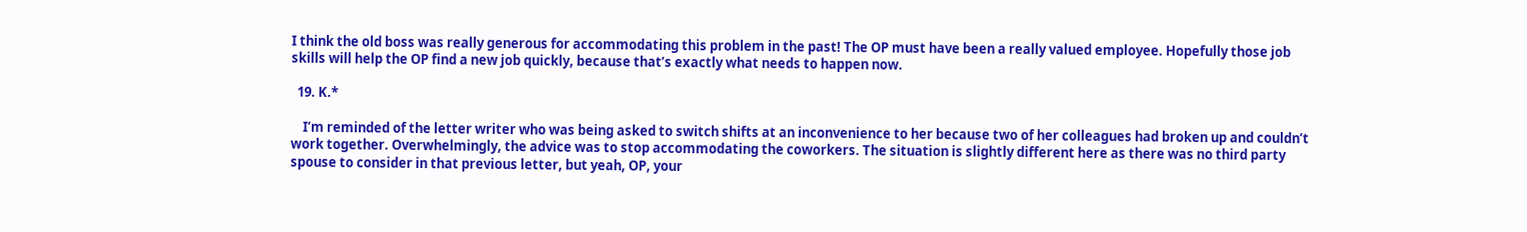I think the old boss was really generous for accommodating this problem in the past! The OP must have been a really valued employee. Hopefully those job skills will help the OP find a new job quickly, because that’s exactly what needs to happen now.

  19. K.*

    I’m reminded of the letter writer who was being asked to switch shifts at an inconvenience to her because two of her colleagues had broken up and couldn’t work together. Overwhelmingly, the advice was to stop accommodating the coworkers. The situation is slightly different here as there was no third party spouse to consider in that previous letter, but yeah, OP, your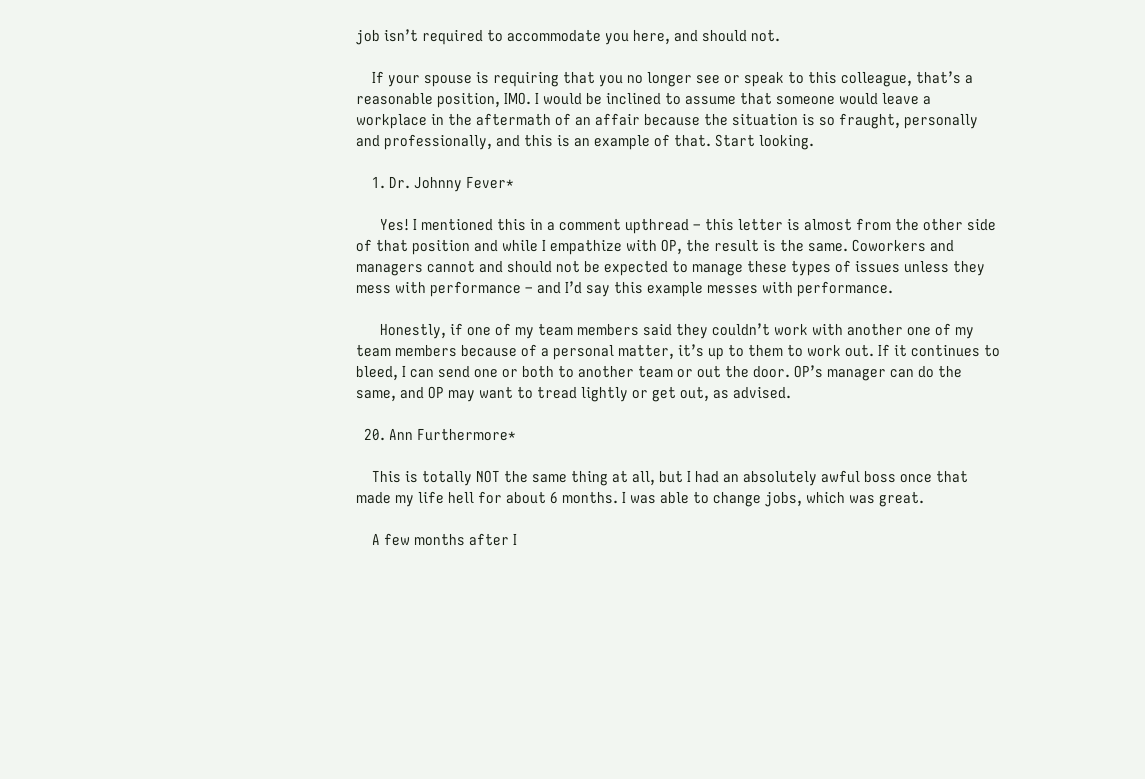job isn’t required to accommodate you here, and should not.

    If your spouse is requiring that you no longer see or speak to this colleague, that’s a reasonable position, IMO. I would be inclined to assume that someone would leave a workplace in the aftermath of an affair because the situation is so fraught, personally and professionally, and this is an example of that. Start looking.

    1. Dr. Johnny Fever*

      Yes! I mentioned this in a comment upthread – this letter is almost from the other side of that position and while I empathize with OP, the result is the same. Coworkers and managers cannot and should not be expected to manage these types of issues unless they mess with performance – and I’d say this example messes with performance.

      Honestly, if one of my team members said they couldn’t work with another one of my team members because of a personal matter, it’s up to them to work out. If it continues to bleed, I can send one or both to another team or out the door. OP’s manager can do the same, and OP may want to tread lightly or get out, as advised.

  20. Ann Furthermore*

    This is totally NOT the same thing at all, but I had an absolutely awful boss once that made my life hell for about 6 months. I was able to change jobs, which was great.

    A few months after I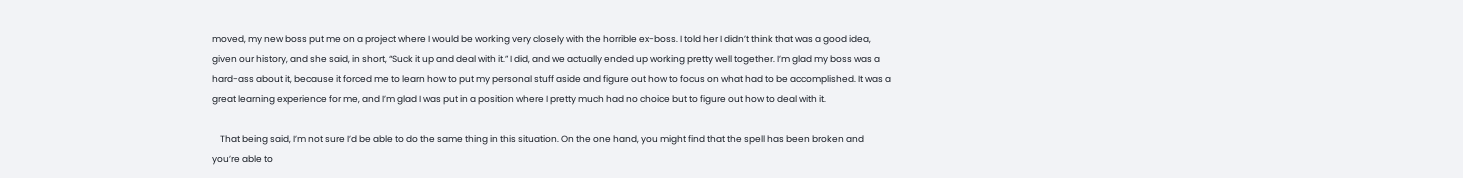moved, my new boss put me on a project where I would be working very closely with the horrible ex-boss. I told her I didn’t think that was a good idea, given our history, and she said, in short, “Suck it up and deal with it.” I did, and we actually ended up working pretty well together. I’m glad my boss was a hard-ass about it, because it forced me to learn how to put my personal stuff aside and figure out how to focus on what had to be accomplished. It was a great learning experience for me, and I’m glad I was put in a position where I pretty much had no choice but to figure out how to deal with it.

    That being said, I’m not sure I’d be able to do the same thing in this situation. On the one hand, you might find that the spell has been broken and you’re able to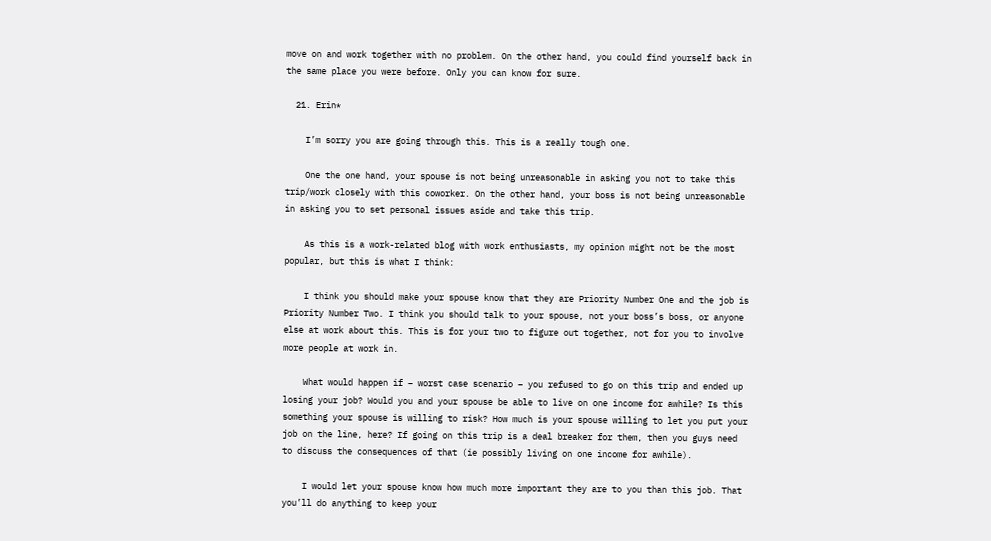move on and work together with no problem. On the other hand, you could find yourself back in the same place you were before. Only you can know for sure.

  21. Erin*

    I’m sorry you are going through this. This is a really tough one.

    One the one hand, your spouse is not being unreasonable in asking you not to take this trip/work closely with this coworker. On the other hand, your boss is not being unreasonable in asking you to set personal issues aside and take this trip.

    As this is a work-related blog with work enthusiasts, my opinion might not be the most popular, but this is what I think:

    I think you should make your spouse know that they are Priority Number One and the job is Priority Number Two. I think you should talk to your spouse, not your boss’s boss, or anyone else at work about this. This is for your two to figure out together, not for you to involve more people at work in.

    What would happen if – worst case scenario – you refused to go on this trip and ended up losing your job? Would you and your spouse be able to live on one income for awhile? Is this something your spouse is willing to risk? How much is your spouse willing to let you put your job on the line, here? If going on this trip is a deal breaker for them, then you guys need to discuss the consequences of that (ie possibly living on one income for awhile).

    I would let your spouse know how much more important they are to you than this job. That you’ll do anything to keep your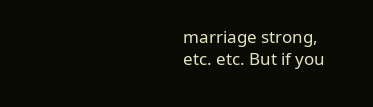marriage strong, etc. etc. But if you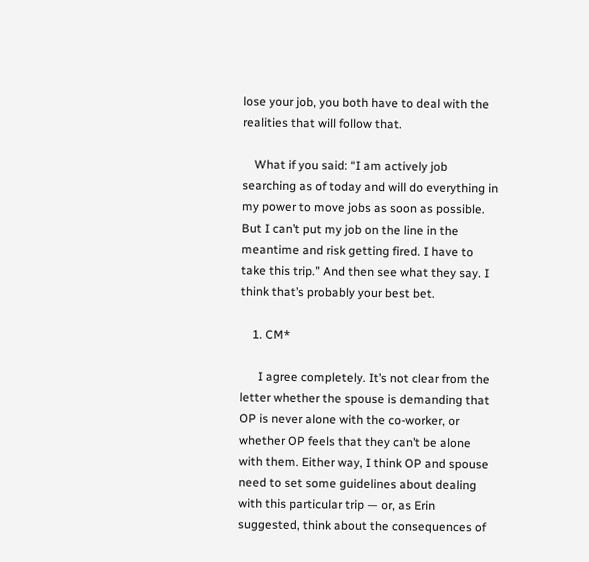lose your job, you both have to deal with the realities that will follow that.

    What if you said: “I am actively job searching as of today and will do everything in my power to move jobs as soon as possible. But I can’t put my job on the line in the meantime and risk getting fired. I have to take this trip.” And then see what they say. I think that’s probably your best bet.

    1. CM*

      I agree completely. It’s not clear from the letter whether the spouse is demanding that OP is never alone with the co-worker, or whether OP feels that they can’t be alone with them. Either way, I think OP and spouse need to set some guidelines about dealing with this particular trip — or, as Erin suggested, think about the consequences of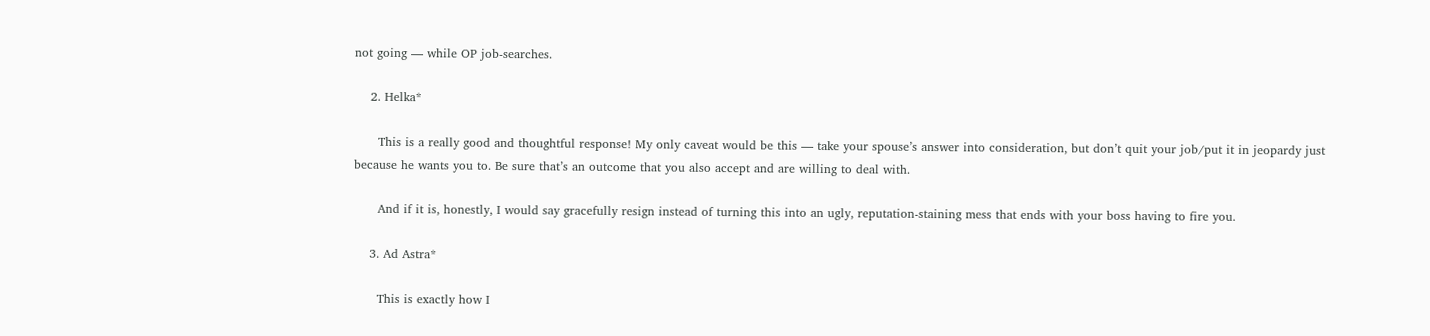not going — while OP job-searches.

    2. Helka*

      This is a really good and thoughtful response! My only caveat would be this — take your spouse’s answer into consideration, but don’t quit your job/put it in jeopardy just because he wants you to. Be sure that’s an outcome that you also accept and are willing to deal with.

      And if it is, honestly, I would say gracefully resign instead of turning this into an ugly, reputation-staining mess that ends with your boss having to fire you.

    3. Ad Astra*

      This is exactly how I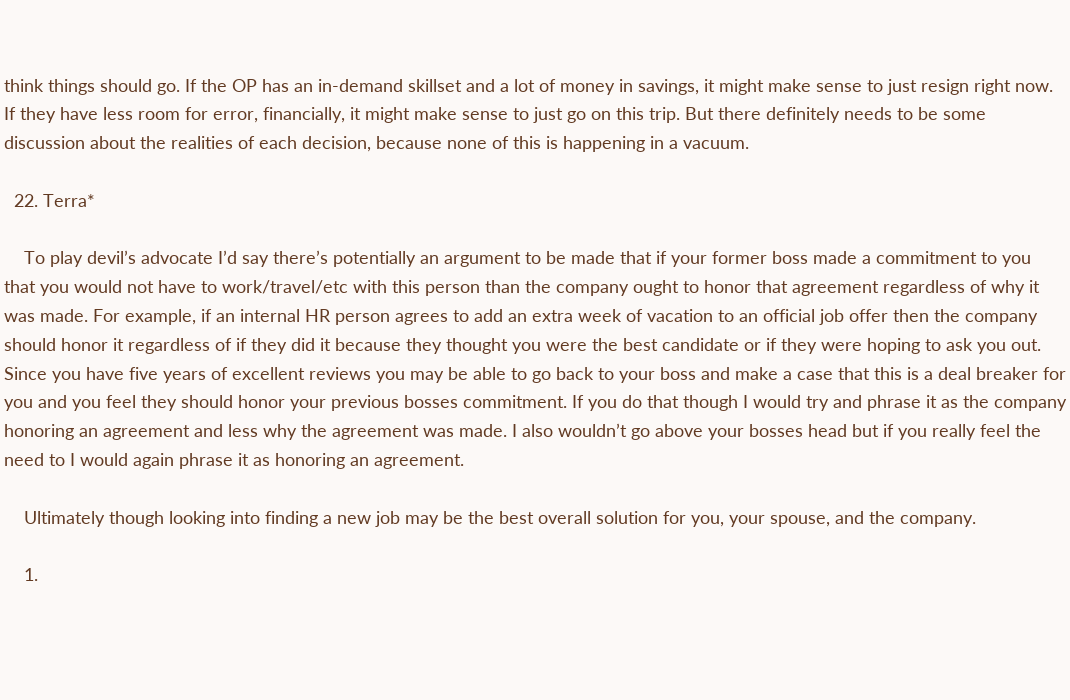think things should go. If the OP has an in-demand skillset and a lot of money in savings, it might make sense to just resign right now. If they have less room for error, financially, it might make sense to just go on this trip. But there definitely needs to be some discussion about the realities of each decision, because none of this is happening in a vacuum.

  22. Terra*

    To play devil’s advocate I’d say there’s potentially an argument to be made that if your former boss made a commitment to you that you would not have to work/travel/etc with this person than the company ought to honor that agreement regardless of why it was made. For example, if an internal HR person agrees to add an extra week of vacation to an official job offer then the company should honor it regardless of if they did it because they thought you were the best candidate or if they were hoping to ask you out. Since you have five years of excellent reviews you may be able to go back to your boss and make a case that this is a deal breaker for you and you feel they should honor your previous bosses commitment. If you do that though I would try and phrase it as the company honoring an agreement and less why the agreement was made. I also wouldn’t go above your bosses head but if you really feel the need to I would again phrase it as honoring an agreement.

    Ultimately though looking into finding a new job may be the best overall solution for you, your spouse, and the company.

    1.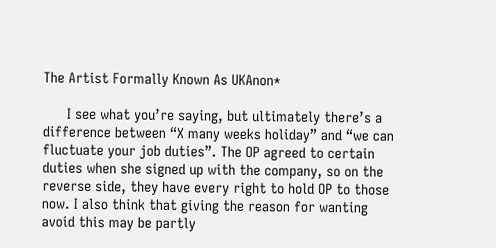The Artist Formally Known As UKAnon*

      I see what you’re saying, but ultimately there’s a difference between “X many weeks holiday” and “we can fluctuate your job duties”. The OP agreed to certain duties when she signed up with the company, so on the reverse side, they have every right to hold OP to those now. I also think that giving the reason for wanting avoid this may be partly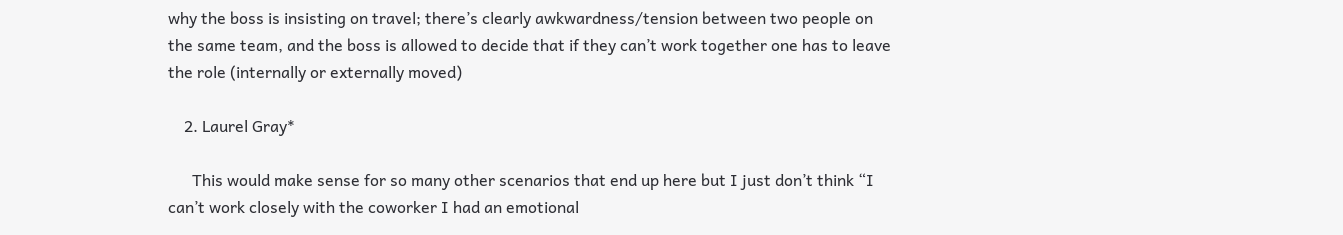why the boss is insisting on travel; there’s clearly awkwardness/tension between two people on the same team, and the boss is allowed to decide that if they can’t work together one has to leave the role (internally or externally moved)

    2. Laurel Gray*

      This would make sense for so many other scenarios that end up here but I just don’t think “I can’t work closely with the coworker I had an emotional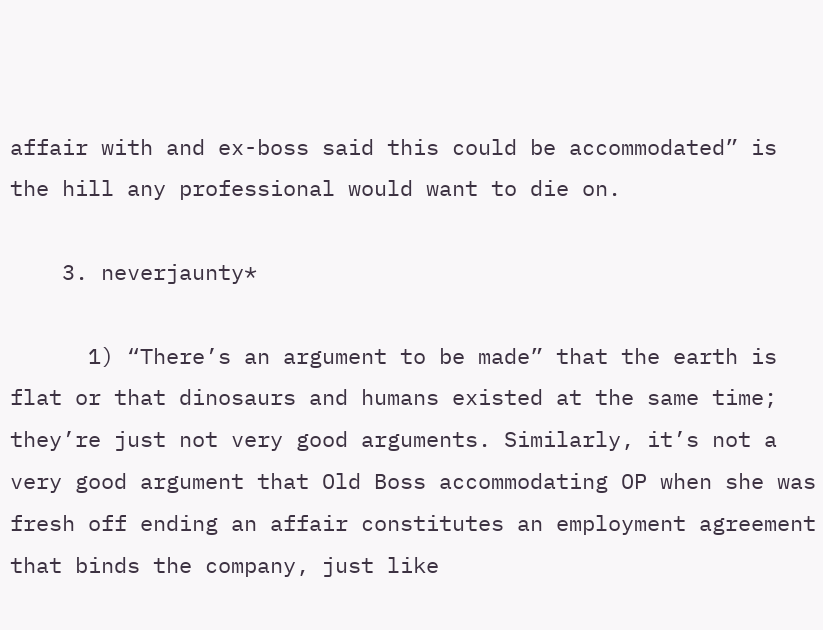affair with and ex-boss said this could be accommodated” is the hill any professional would want to die on.

    3. neverjaunty*

      1) “There’s an argument to be made” that the earth is flat or that dinosaurs and humans existed at the same time; they’re just not very good arguments. Similarly, it’s not a very good argument that Old Boss accommodating OP when she was fresh off ending an affair constitutes an employment agreement that binds the company, just like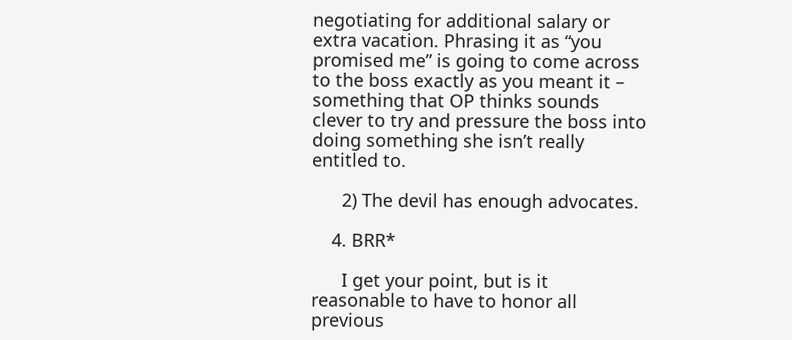negotiating for additional salary or extra vacation. Phrasing it as “you promised me” is going to come across to the boss exactly as you meant it – something that OP thinks sounds clever to try and pressure the boss into doing something she isn’t really entitled to.

      2) The devil has enough advocates.

    4. BRR*

      I get your point, but is it reasonable to have to honor all previous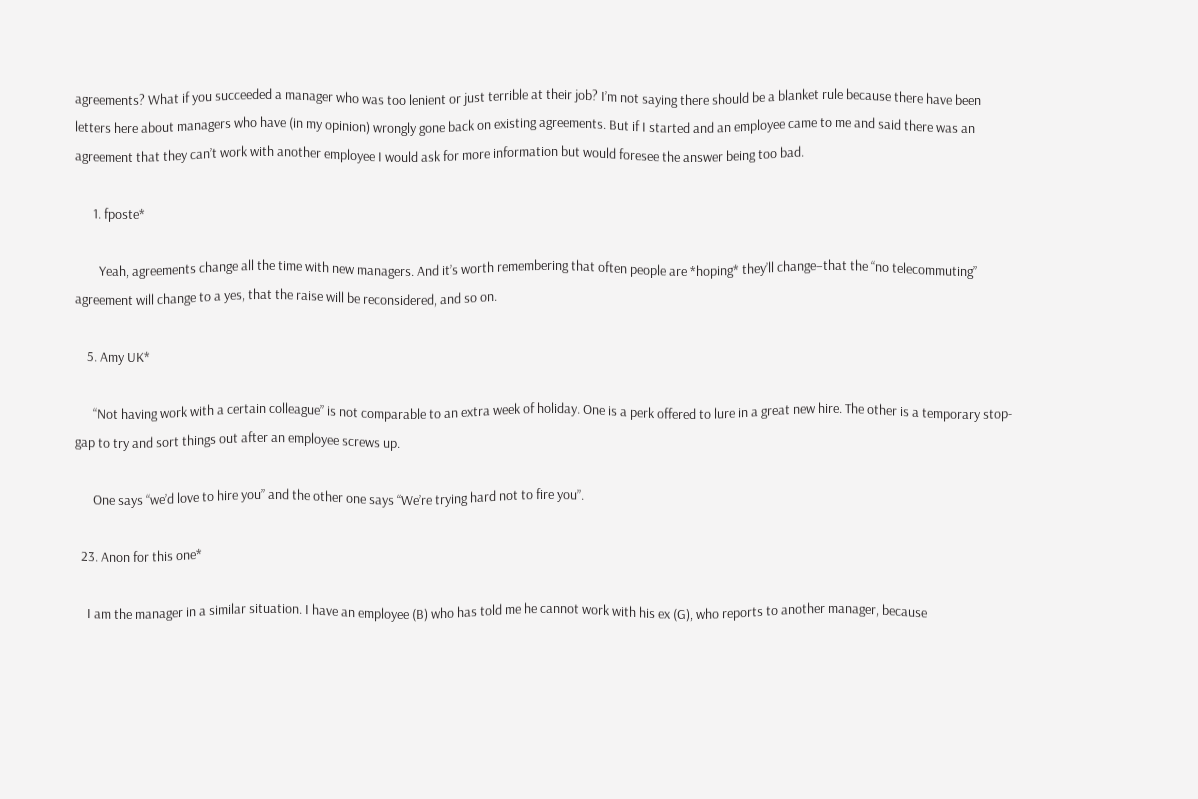agreements? What if you succeeded a manager who was too lenient or just terrible at their job? I’m not saying there should be a blanket rule because there have been letters here about managers who have (in my opinion) wrongly gone back on existing agreements. But if I started and an employee came to me and said there was an agreement that they can’t work with another employee I would ask for more information but would foresee the answer being too bad.

      1. fposte*

        Yeah, agreements change all the time with new managers. And it’s worth remembering that often people are *hoping* they’ll change–that the “no telecommuting” agreement will change to a yes, that the raise will be reconsidered, and so on.

    5. Amy UK*

      “Not having work with a certain colleague” is not comparable to an extra week of holiday. One is a perk offered to lure in a great new hire. The other is a temporary stop-gap to try and sort things out after an employee screws up.

      One says “we’d love to hire you” and the other one says “We’re trying hard not to fire you”.

  23. Anon for this one*

    I am the manager in a similar situation. I have an employee (B) who has told me he cannot work with his ex (G), who reports to another manager, because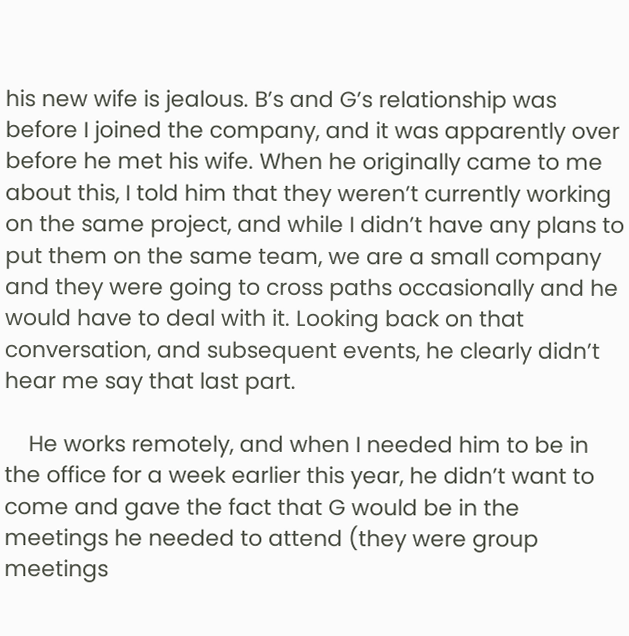his new wife is jealous. B’s and G’s relationship was before I joined the company, and it was apparently over before he met his wife. When he originally came to me about this, I told him that they weren’t currently working on the same project, and while I didn’t have any plans to put them on the same team, we are a small company and they were going to cross paths occasionally and he would have to deal with it. Looking back on that conversation, and subsequent events, he clearly didn’t hear me say that last part.

    He works remotely, and when I needed him to be in the office for a week earlier this year, he didn’t want to come and gave the fact that G would be in the meetings he needed to attend (they were group meetings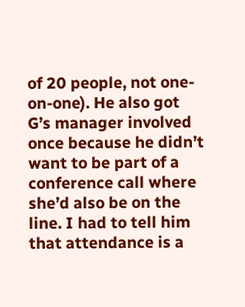of 20 people, not one-on-one). He also got G’s manager involved once because he didn’t want to be part of a conference call where she’d also be on the line. I had to tell him that attendance is a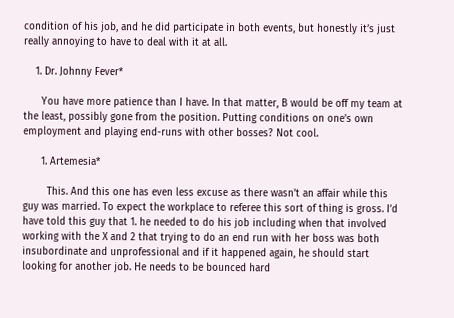condition of his job, and he did participate in both events, but honestly it’s just really annoying to have to deal with it at all.

    1. Dr. Johnny Fever*

      You have more patience than I have. In that matter, B would be off my team at the least, possibly gone from the position. Putting conditions on one’s own employment and playing end-runs with other bosses? Not cool.

      1. Artemesia*

        This. And this one has even less excuse as there wasn’t an affair while this guy was married. To expect the workplace to referee this sort of thing is gross. I’d have told this guy that 1. he needed to do his job including when that involved working with the X and 2 that trying to do an end run with her boss was both insubordinate and unprofessional and if it happened again, he should start looking for another job. He needs to be bounced hard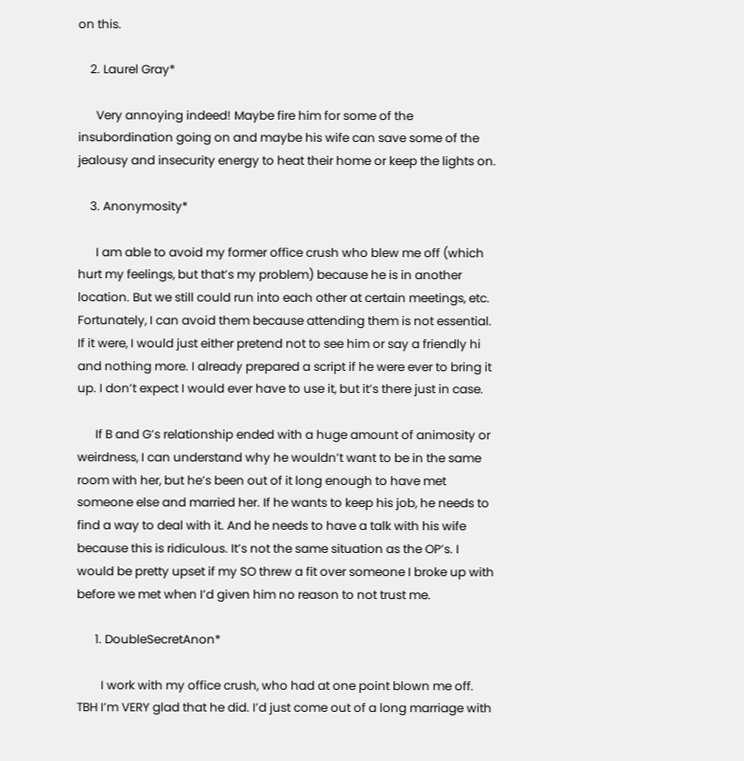on this.

    2. Laurel Gray*

      Very annoying indeed! Maybe fire him for some of the insubordination going on and maybe his wife can save some of the jealousy and insecurity energy to heat their home or keep the lights on.

    3. Anonymosity*

      I am able to avoid my former office crush who blew me off (which hurt my feelings, but that’s my problem) because he is in another location. But we still could run into each other at certain meetings, etc. Fortunately, I can avoid them because attending them is not essential. If it were, I would just either pretend not to see him or say a friendly hi and nothing more. I already prepared a script if he were ever to bring it up. I don’t expect I would ever have to use it, but it’s there just in case.

      If B and G’s relationship ended with a huge amount of animosity or weirdness, I can understand why he wouldn’t want to be in the same room with her, but he’s been out of it long enough to have met someone else and married her. If he wants to keep his job, he needs to find a way to deal with it. And he needs to have a talk with his wife because this is ridiculous. It’s not the same situation as the OP’s. I would be pretty upset if my SO threw a fit over someone I broke up with before we met when I’d given him no reason to not trust me.

      1. DoubleSecretAnon*

        I work with my office crush, who had at one point blown me off. TBH I’m VERY glad that he did. I’d just come out of a long marriage with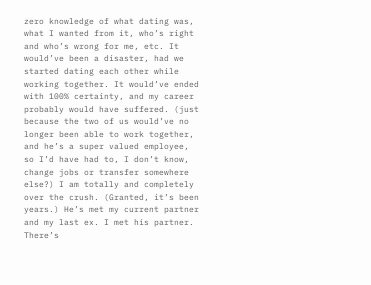zero knowledge of what dating was, what I wanted from it, who’s right and who’s wrong for me, etc. It would’ve been a disaster, had we started dating each other while working together. It would’ve ended with 100% certainty, and my career probably would have suffered. (just because the two of us would’ve no longer been able to work together, and he’s a super valued employee, so I’d have had to, I don’t know, change jobs or transfer somewhere else?) I am totally and completely over the crush. (Granted, it’s been years.) He’s met my current partner and my last ex. I met his partner. There’s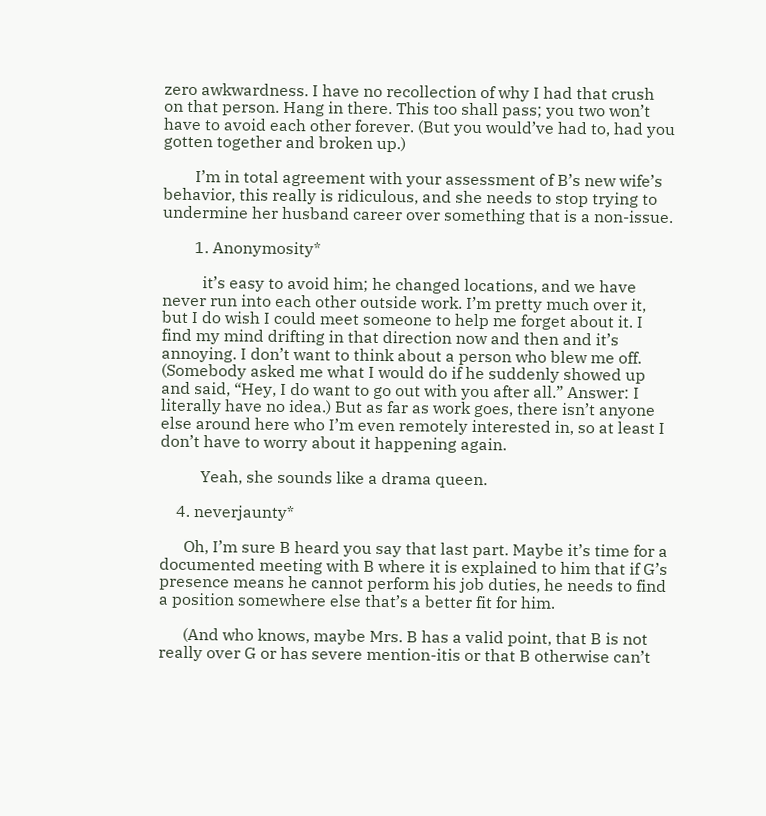zero awkwardness. I have no recollection of why I had that crush on that person. Hang in there. This too shall pass; you two won’t have to avoid each other forever. (But you would’ve had to, had you gotten together and broken up.)

        I’m in total agreement with your assessment of B’s new wife’s behavior, this really is ridiculous, and she needs to stop trying to undermine her husband career over something that is a non-issue.

        1. Anonymosity*

          it’s easy to avoid him; he changed locations, and we have never run into each other outside work. I’m pretty much over it, but I do wish I could meet someone to help me forget about it. I find my mind drifting in that direction now and then and it’s annoying. I don’t want to think about a person who blew me off. (Somebody asked me what I would do if he suddenly showed up and said, “Hey, I do want to go out with you after all.” Answer: I literally have no idea.) But as far as work goes, there isn’t anyone else around here who I’m even remotely interested in, so at least I don’t have to worry about it happening again.

          Yeah, she sounds like a drama queen.

    4. neverjaunty*

      Oh, I’m sure B heard you say that last part. Maybe it’s time for a documented meeting with B where it is explained to him that if G’s presence means he cannot perform his job duties, he needs to find a position somewhere else that’s a better fit for him.

      (And who knows, maybe Mrs. B has a valid point, that B is not really over G or has severe mention-itis or that B otherwise can’t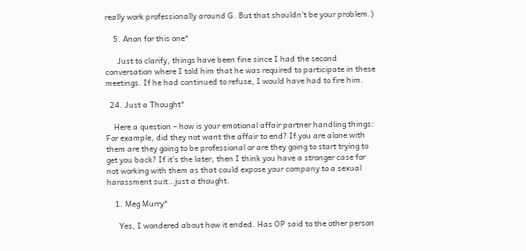really work professionally around G. But that shouldn’t be your problem.)

    5. Anon for this one*

      Just to clarify, things have been fine since I had the second conversation where I told him that he was required to participate in these meetings. If he had continued to refuse, I would have had to fire him.

  24. Just a Thought*

    Here a question – how is your emotional affair partner handling things: For example, did they not want the affair to end? If you are alone with them are they going to be professional or are they going to start trying to get you back? If it’s the later, then I think you have a stronger case for not working with them as that could expose your company to a sexual harassment suit…just a thought.

    1. Meg Murry*

      Yes, I wondered about how it ended. Has OP said to the other person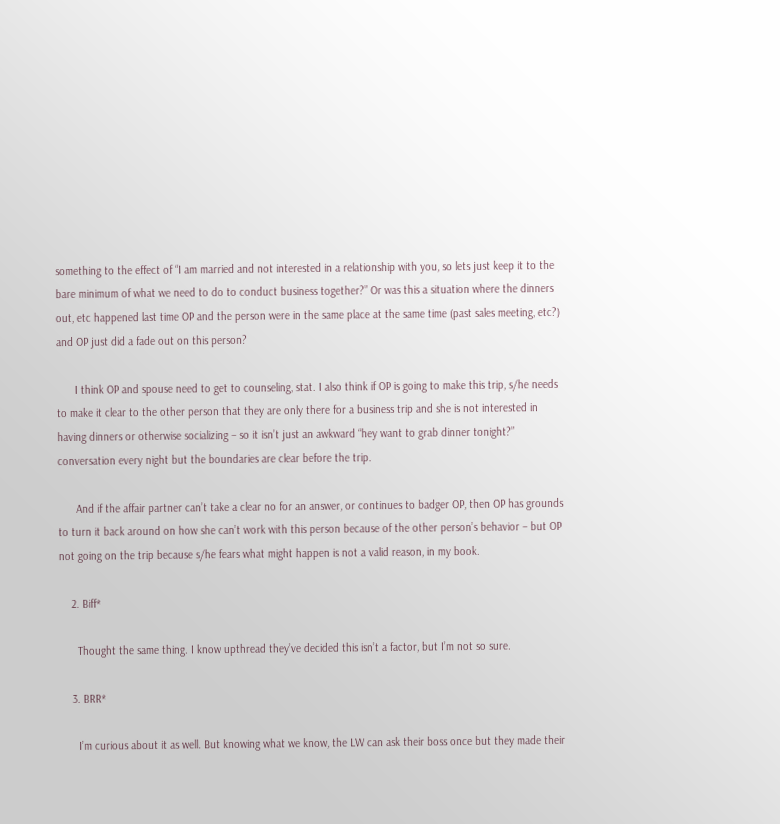something to the effect of “I am married and not interested in a relationship with you, so lets just keep it to the bare minimum of what we need to do to conduct business together?” Or was this a situation where the dinners out, etc happened last time OP and the person were in the same place at the same time (past sales meeting, etc?) and OP just did a fade out on this person?

      I think OP and spouse need to get to counseling, stat. I also think if OP is going to make this trip, s/he needs to make it clear to the other person that they are only there for a business trip and she is not interested in having dinners or otherwise socializing – so it isn’t just an awkward “hey want to grab dinner tonight?” conversation every night but the boundaries are clear before the trip.

      And if the affair partner can’t take a clear no for an answer, or continues to badger OP, then OP has grounds to turn it back around on how she can’t work with this person because of the other person’s behavior – but OP not going on the trip because s/he fears what might happen is not a valid reason, in my book.

    2. Biff*

      Thought the same thing. I know upthread they’ve decided this isn’t a factor, but I’m not so sure.

    3. BRR*

      I’m curious about it as well. But knowing what we know, the LW can ask their boss once but they made their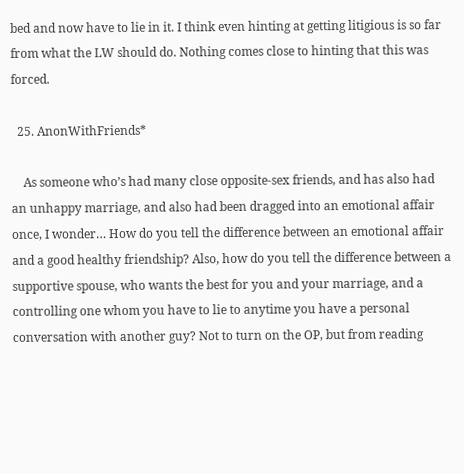bed and now have to lie in it. I think even hinting at getting litigious is so far from what the LW should do. Nothing comes close to hinting that this was forced.

  25. AnonWithFriends*

    As someone who’s had many close opposite-sex friends, and has also had an unhappy marriage, and also had been dragged into an emotional affair once, I wonder… How do you tell the difference between an emotional affair and a good healthy friendship? Also, how do you tell the difference between a supportive spouse, who wants the best for you and your marriage, and a controlling one whom you have to lie to anytime you have a personal conversation with another guy? Not to turn on the OP, but from reading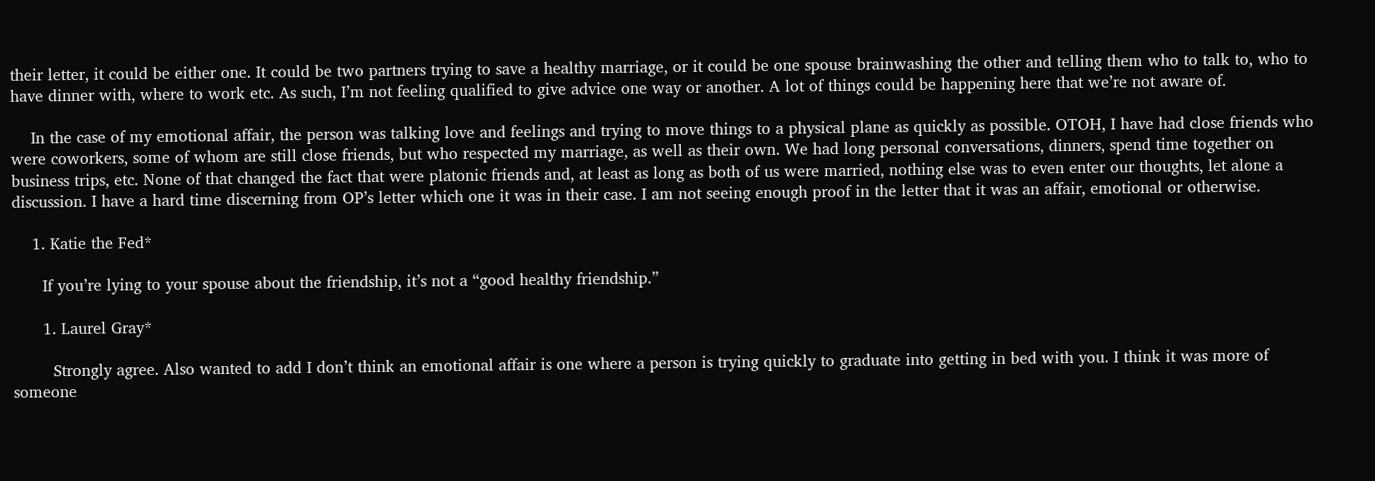their letter, it could be either one. It could be two partners trying to save a healthy marriage, or it could be one spouse brainwashing the other and telling them who to talk to, who to have dinner with, where to work etc. As such, I’m not feeling qualified to give advice one way or another. A lot of things could be happening here that we’re not aware of.

    In the case of my emotional affair, the person was talking love and feelings and trying to move things to a physical plane as quickly as possible. OTOH, I have had close friends who were coworkers, some of whom are still close friends, but who respected my marriage, as well as their own. We had long personal conversations, dinners, spend time together on business trips, etc. None of that changed the fact that were platonic friends and, at least as long as both of us were married, nothing else was to even enter our thoughts, let alone a discussion. I have a hard time discerning from OP’s letter which one it was in their case. I am not seeing enough proof in the letter that it was an affair, emotional or otherwise.

    1. Katie the Fed*

      If you’re lying to your spouse about the friendship, it’s not a “good healthy friendship.”

      1. Laurel Gray*

        Strongly agree. Also wanted to add I don’t think an emotional affair is one where a person is trying quickly to graduate into getting in bed with you. I think it was more of someone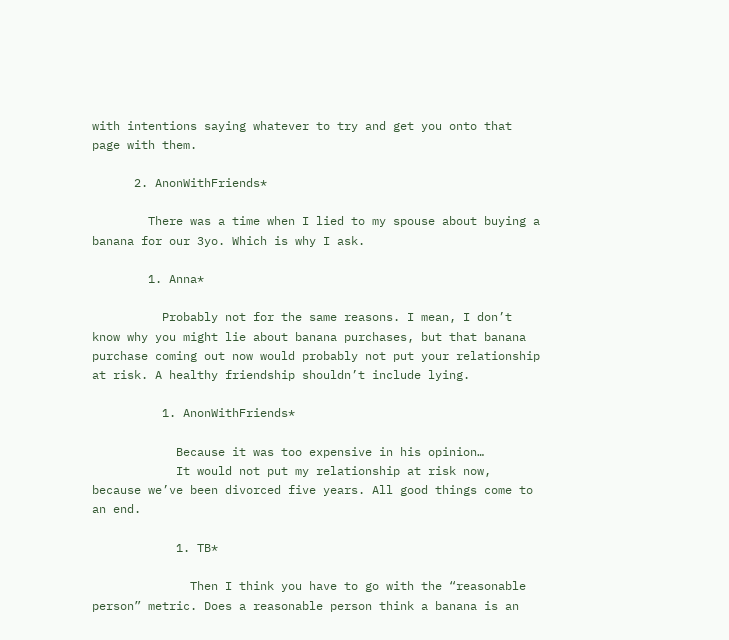with intentions saying whatever to try and get you onto that page with them.

      2. AnonWithFriends*

        There was a time when I lied to my spouse about buying a banana for our 3yo. Which is why I ask.

        1. Anna*

          Probably not for the same reasons. I mean, I don’t know why you might lie about banana purchases, but that banana purchase coming out now would probably not put your relationship at risk. A healthy friendship shouldn’t include lying.

          1. AnonWithFriends*

            Because it was too expensive in his opinion…
            It would not put my relationship at risk now, because we’ve been divorced five years. All good things come to an end.

            1. TB*

              Then I think you have to go with the “reasonable person” metric. Does a reasonable person think a banana is an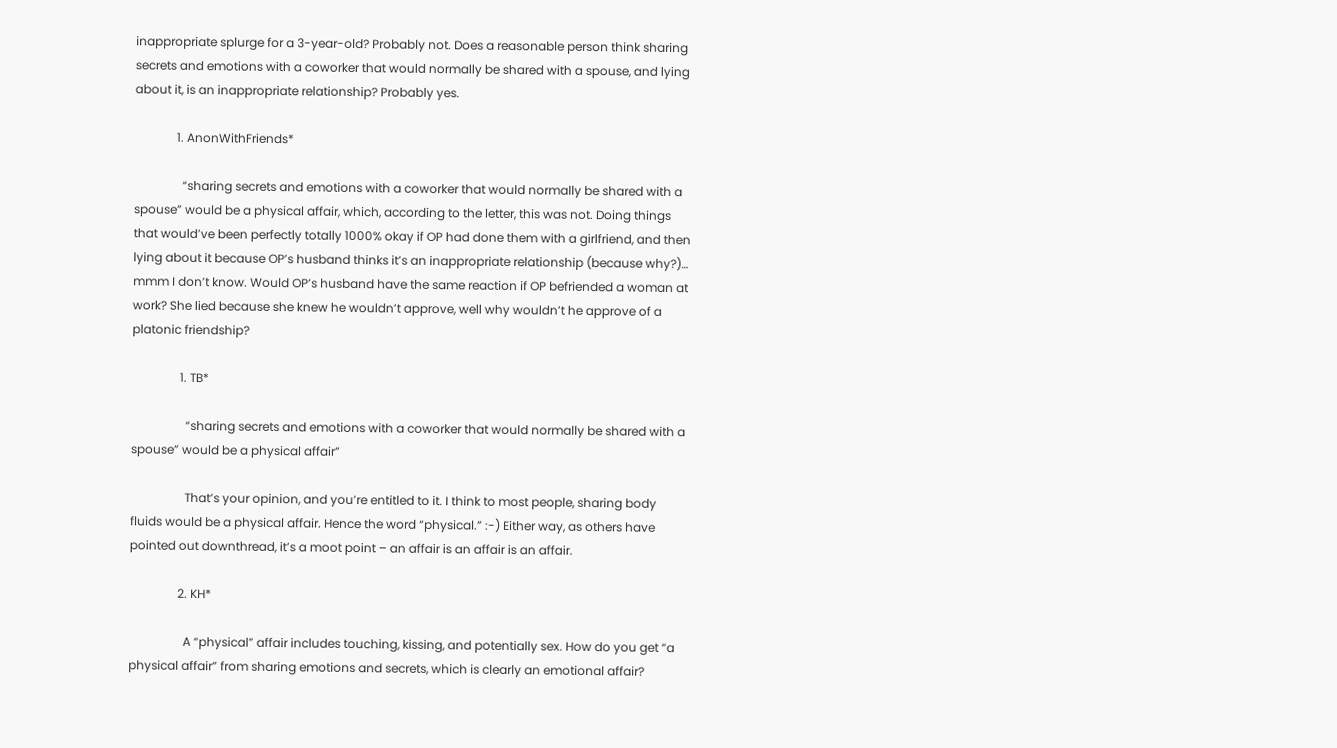inappropriate splurge for a 3-year-old? Probably not. Does a reasonable person think sharing secrets and emotions with a coworker that would normally be shared with a spouse, and lying about it, is an inappropriate relationship? Probably yes.

              1. AnonWithFriends*

                “sharing secrets and emotions with a coworker that would normally be shared with a spouse” would be a physical affair, which, according to the letter, this was not. Doing things that would’ve been perfectly totally 1000% okay if OP had done them with a girlfriend, and then lying about it because OP’s husband thinks it’s an inappropriate relationship (because why?)… mmm I don’t know. Would OP’s husband have the same reaction if OP befriended a woman at work? She lied because she knew he wouldn’t approve, well why wouldn’t he approve of a platonic friendship?

                1. TB*

                  “sharing secrets and emotions with a coworker that would normally be shared with a spouse” would be a physical affair”

                  That’s your opinion, and you’re entitled to it. I think to most people, sharing body fluids would be a physical affair. Hence the word “physical.” :-) Either way, as others have pointed out downthread, it’s a moot point – an affair is an affair is an affair.

                2. KH*

                  A “physical” affair includes touching, kissing, and potentially sex. How do you get “a physical affair” from sharing emotions and secrets, which is clearly an emotional affair?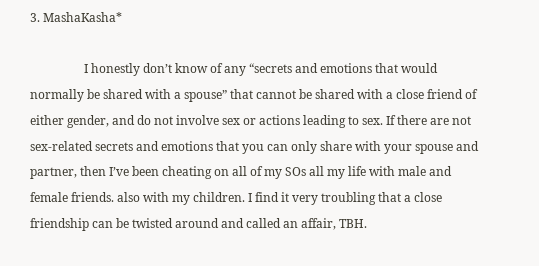3. MashaKasha*

                  I honestly don’t know of any “secrets and emotions that would normally be shared with a spouse” that cannot be shared with a close friend of either gender, and do not involve sex or actions leading to sex. If there are not sex-related secrets and emotions that you can only share with your spouse and partner, then I’ve been cheating on all of my SOs all my life with male and female friends. also with my children. I find it very troubling that a close friendship can be twisted around and called an affair, TBH.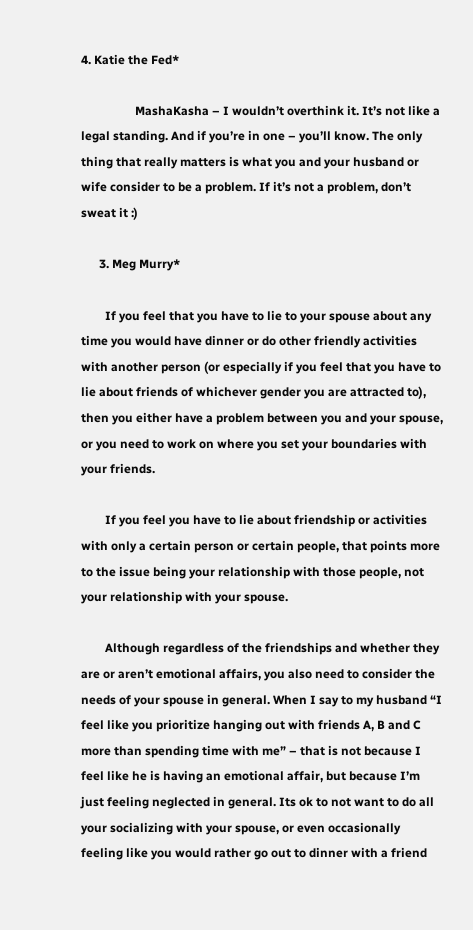4. Katie the Fed*

                  MashaKasha – I wouldn’t overthink it. It’s not like a legal standing. And if you’re in one – you’ll know. The only thing that really matters is what you and your husband or wife consider to be a problem. If it’s not a problem, don’t sweat it :)

      3. Meg Murry*

        If you feel that you have to lie to your spouse about any time you would have dinner or do other friendly activities with another person (or especially if you feel that you have to lie about friends of whichever gender you are attracted to), then you either have a problem between you and your spouse, or you need to work on where you set your boundaries with your friends.

        If you feel you have to lie about friendship or activities with only a certain person or certain people, that points more to the issue being your relationship with those people, not your relationship with your spouse.

        Although regardless of the friendships and whether they are or aren’t emotional affairs, you also need to consider the needs of your spouse in general. When I say to my husband “I feel like you prioritize hanging out with friends A, B and C more than spending time with me” – that is not because I feel like he is having an emotional affair, but because I’m just feeling neglected in general. Its ok to not want to do all your socializing with your spouse, or even occasionally feeling like you would rather go out to dinner with a friend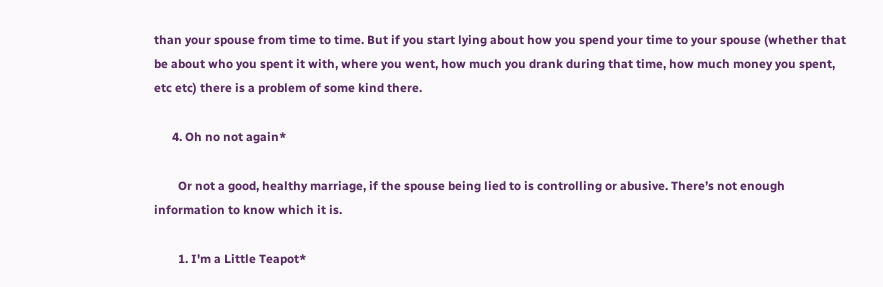than your spouse from time to time. But if you start lying about how you spend your time to your spouse (whether that be about who you spent it with, where you went, how much you drank during that time, how much money you spent, etc etc) there is a problem of some kind there.

      4. Oh no not again*

        Or not a good, healthy marriage, if the spouse being lied to is controlling or abusive. There’s not enough information to know which it is.

        1. I'm a Little Teapot*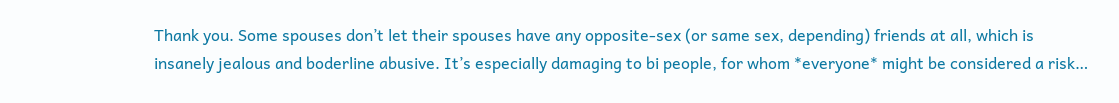Thank you. Some spouses don’t let their spouses have any opposite-sex (or same sex, depending) friends at all, which is insanely jealous and boderline abusive. It’s especially damaging to bi people, for whom *everyone* might be considered a risk…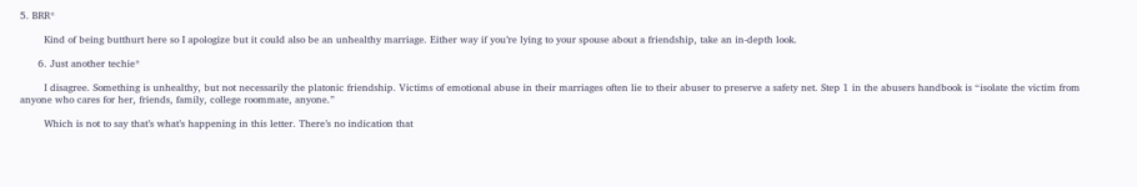5. BRR*

        Kind of being butthurt here so I apologize but it could also be an unhealthy marriage. Either way if you’re lying to your spouse about a friendship, take an in-depth look.

      6. Just another techie*

        I disagree. Something is unhealthy, but not necessarily the platonic friendship. Victims of emotional abuse in their marriages often lie to their abuser to preserve a safety net. Step 1 in the abusers handbook is “isolate the victim from anyone who cares for her, friends, family, college roommate, anyone.”

        Which is not to say that’s what’s happening in this letter. There’s no indication that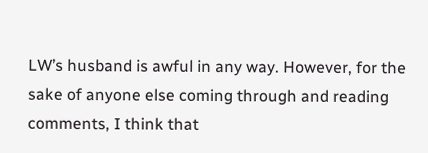LW’s husband is awful in any way. However, for the sake of anyone else coming through and reading comments, I think that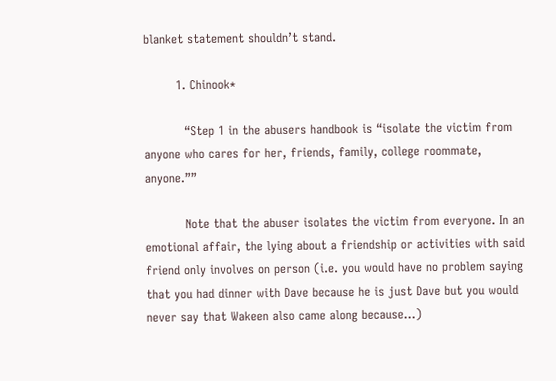blanket statement shouldn’t stand.

        1. Chinook*

          “Step 1 in the abusers handbook is “isolate the victim from anyone who cares for her, friends, family, college roommate, anyone.””

          Note that the abuser isolates the victim from everyone. In an emotional affair, the lying about a friendship or activities with said friend only involves on person (i.e. you would have no problem saying that you had dinner with Dave because he is just Dave but you would never say that Wakeen also came along because…)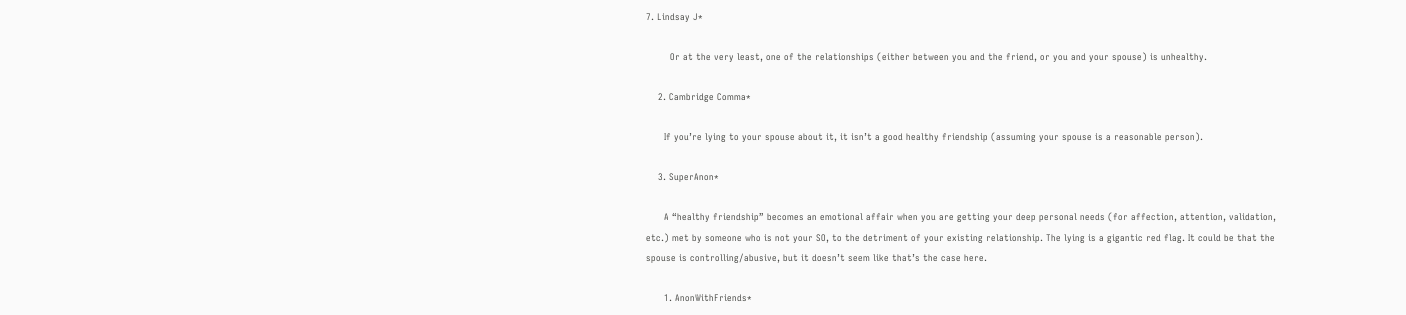7. Lindsay J*

        Or at the very least, one of the relationships (either between you and the friend, or you and your spouse) is unhealthy.

    2. Cambridge Comma*

      If you’re lying to your spouse about it, it isn’t a good healthy friendship (assuming your spouse is a reasonable person).

    3. SuperAnon*

      A “healthy friendship” becomes an emotional affair when you are getting your deep personal needs (for affection, attention, validation, etc.) met by someone who is not your SO, to the detriment of your existing relationship. The lying is a gigantic red flag. It could be that the spouse is controlling/abusive, but it doesn’t seem like that’s the case here.

      1. AnonWithFriends*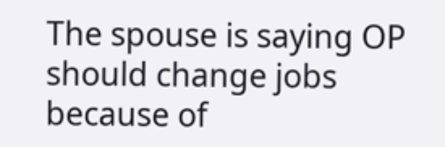The spouse is saying OP should change jobs because of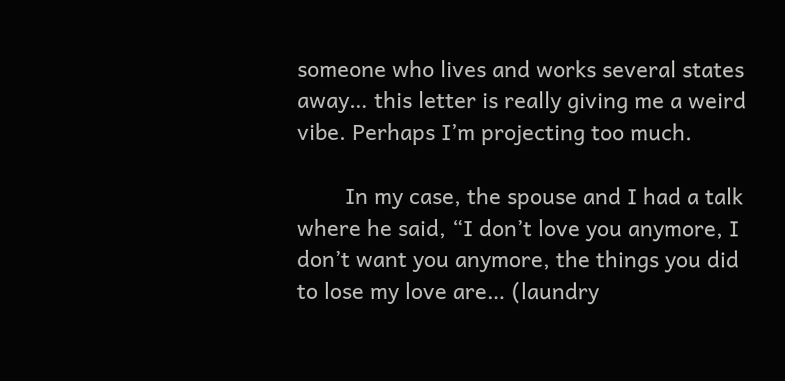someone who lives and works several states away… this letter is really giving me a weird vibe. Perhaps I’m projecting too much.

        In my case, the spouse and I had a talk where he said, “I don’t love you anymore, I don’t want you anymore, the things you did to lose my love are… (laundry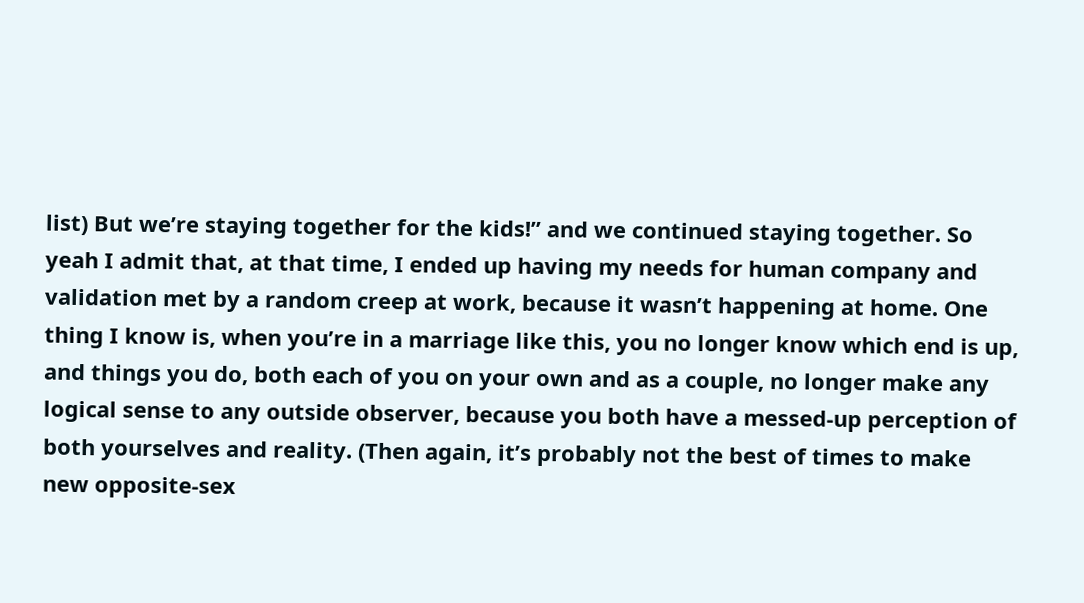list) But we’re staying together for the kids!” and we continued staying together. So yeah I admit that, at that time, I ended up having my needs for human company and validation met by a random creep at work, because it wasn’t happening at home. One thing I know is, when you’re in a marriage like this, you no longer know which end is up, and things you do, both each of you on your own and as a couple, no longer make any logical sense to any outside observer, because you both have a messed-up perception of both yourselves and reality. (Then again, it’s probably not the best of times to make new opposite-sex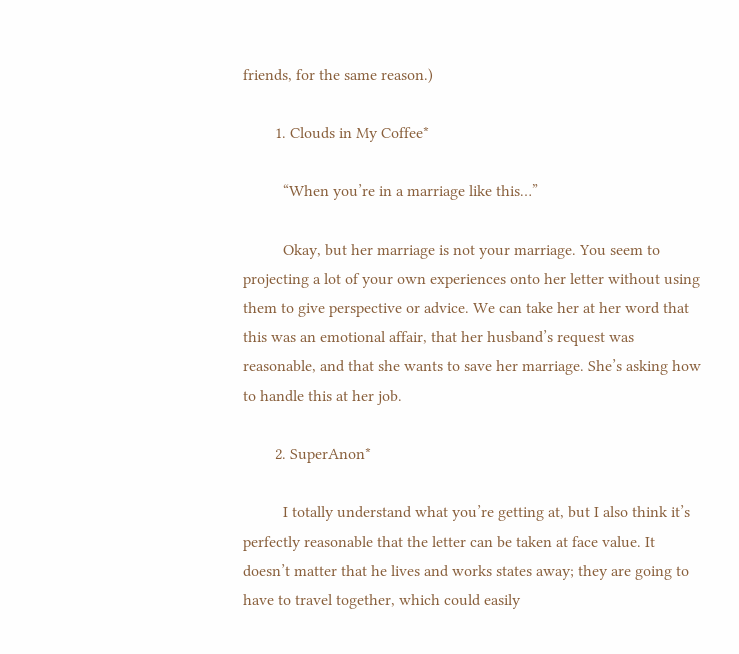friends, for the same reason.)

        1. Clouds in My Coffee*

          “When you’re in a marriage like this…”

          Okay, but her marriage is not your marriage. You seem to projecting a lot of your own experiences onto her letter without using them to give perspective or advice. We can take her at her word that this was an emotional affair, that her husband’s request was reasonable, and that she wants to save her marriage. She’s asking how to handle this at her job.

        2. SuperAnon*

          I totally understand what you’re getting at, but I also think it’s perfectly reasonable that the letter can be taken at face value. It doesn’t matter that he lives and works states away; they are going to have to travel together, which could easily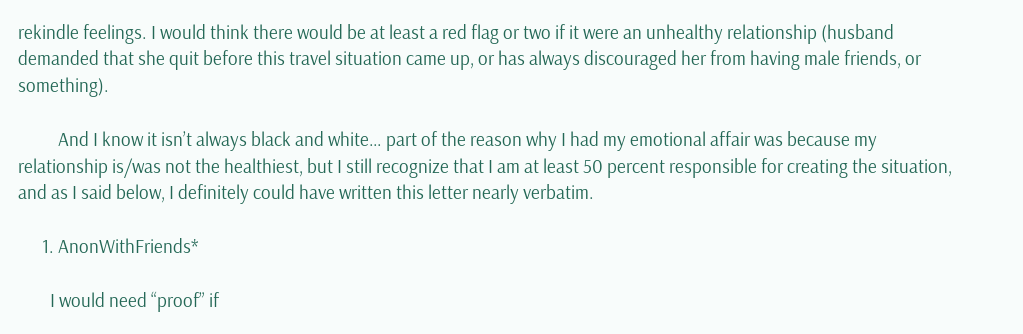rekindle feelings. I would think there would be at least a red flag or two if it were an unhealthy relationship (husband demanded that she quit before this travel situation came up, or has always discouraged her from having male friends, or something).

          And I know it isn’t always black and white… part of the reason why I had my emotional affair was because my relationship is/was not the healthiest, but I still recognize that I am at least 50 percent responsible for creating the situation, and as I said below, I definitely could have written this letter nearly verbatim.

      1. AnonWithFriends*

        I would need “proof” if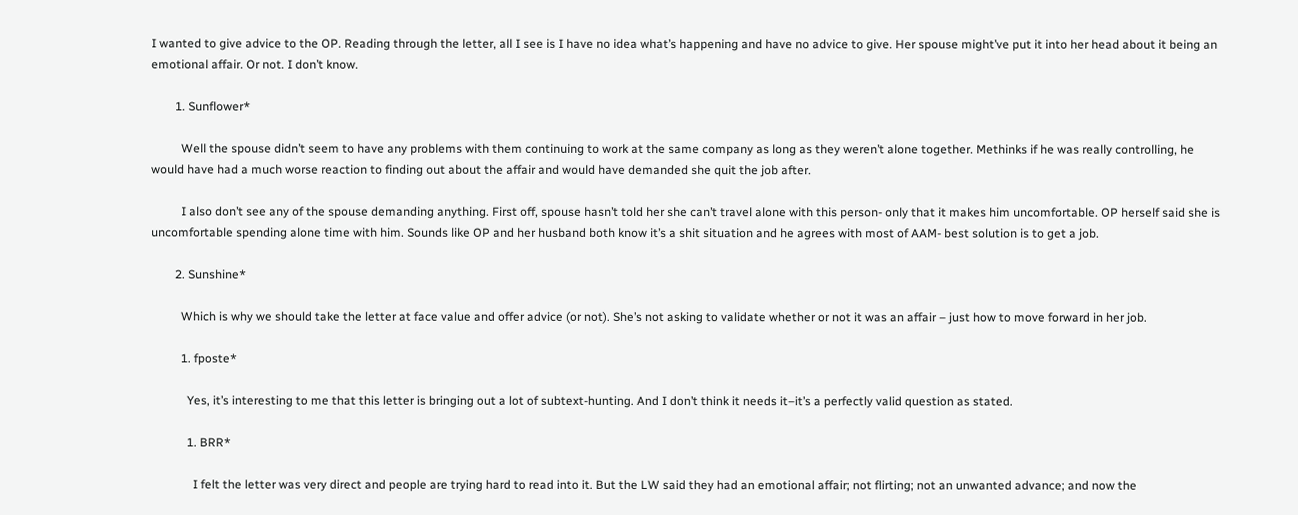I wanted to give advice to the OP. Reading through the letter, all I see is I have no idea what’s happening and have no advice to give. Her spouse might’ve put it into her head about it being an emotional affair. Or not. I don’t know.

        1. Sunflower*

          Well the spouse didn’t seem to have any problems with them continuing to work at the same company as long as they weren’t alone together. Methinks if he was really controlling, he would have had a much worse reaction to finding out about the affair and would have demanded she quit the job after.

          I also don’t see any of the spouse demanding anything. First off, spouse hasn’t told her she can’t travel alone with this person- only that it makes him uncomfortable. OP herself said she is uncomfortable spending alone time with him. Sounds like OP and her husband both know it’s a shit situation and he agrees with most of AAM- best solution is to get a job.

        2. Sunshine*

          Which is why we should take the letter at face value and offer advice (or not). She’s not asking to validate whether or not it was an affair – just how to move forward in her job.

          1. fposte*

            Yes, it’s interesting to me that this letter is bringing out a lot of subtext-hunting. And I don’t think it needs it–it’s a perfectly valid question as stated.

            1. BRR*

              I felt the letter was very direct and people are trying hard to read into it. But the LW said they had an emotional affair; not flirting; not an unwanted advance; and now the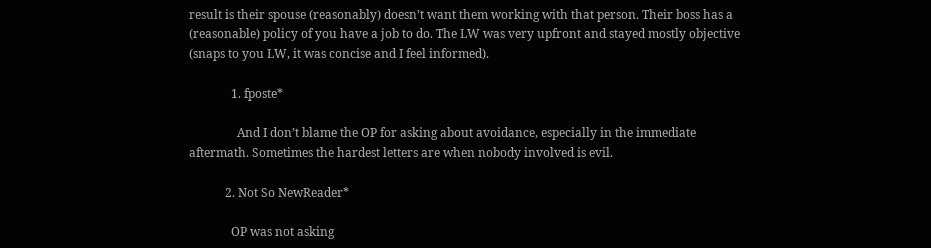result is their spouse (reasonably) doesn’t want them working with that person. Their boss has a (reasonable) policy of you have a job to do. The LW was very upfront and stayed mostly objective (snaps to you LW, it was concise and I feel informed).

              1. fposte*

                And I don’t blame the OP for asking about avoidance, especially in the immediate aftermath. Sometimes the hardest letters are when nobody involved is evil.

            2. Not So NewReader*

              OP was not asking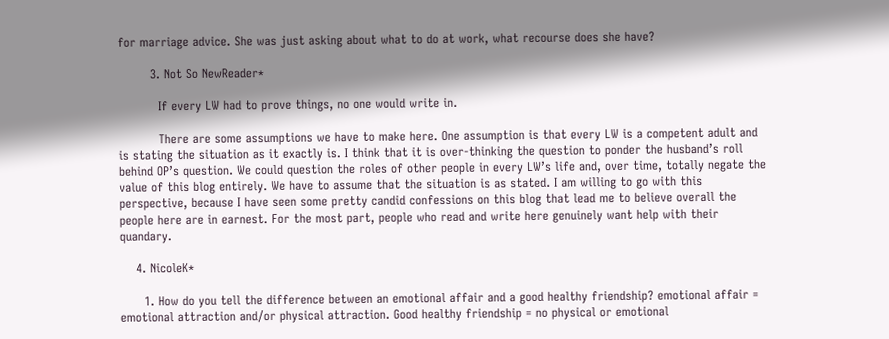for marriage advice. She was just asking about what to do at work, what recourse does she have?

        3. Not So NewReader*

          If every LW had to prove things, no one would write in.

          There are some assumptions we have to make here. One assumption is that every LW is a competent adult and is stating the situation as it exactly is. I think that it is over-thinking the question to ponder the husband’s roll behind OP’s question. We could question the roles of other people in every LW’s life and, over time, totally negate the value of this blog entirely. We have to assume that the situation is as stated. I am willing to go with this perspective, because I have seen some pretty candid confessions on this blog that lead me to believe overall the people here are in earnest. For the most part, people who read and write here genuinely want help with their quandary.

    4. NicoleK*

      1. How do you tell the difference between an emotional affair and a good healthy friendship? emotional affair = emotional attraction and/or physical attraction. Good healthy friendship = no physical or emotional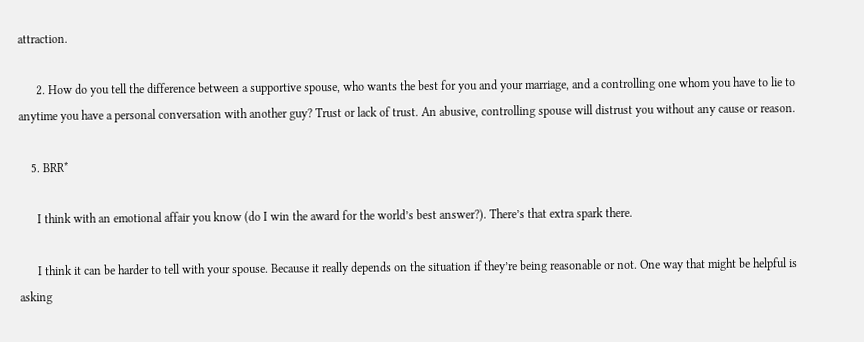attraction.

      2. How do you tell the difference between a supportive spouse, who wants the best for you and your marriage, and a controlling one whom you have to lie to anytime you have a personal conversation with another guy? Trust or lack of trust. An abusive, controlling spouse will distrust you without any cause or reason.

    5. BRR*

      I think with an emotional affair you know (do I win the award for the world’s best answer?). There’s that extra spark there.

      I think it can be harder to tell with your spouse. Because it really depends on the situation if they’re being reasonable or not. One way that might be helpful is asking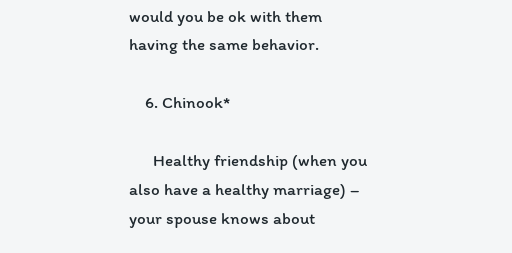would you be ok with them having the same behavior.

    6. Chinook*

      Healthy friendship (when you also have a healthy marriage) – your spouse knows about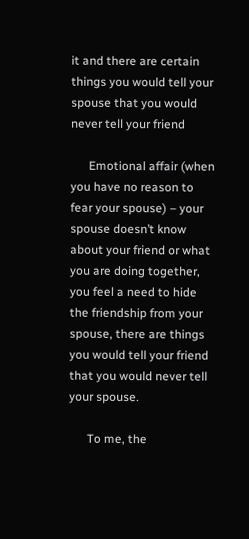it and there are certain things you would tell your spouse that you would never tell your friend

      Emotional affair (when you have no reason to fear your spouse) – your spouse doesn’t know about your friend or what you are doing together, you feel a need to hide the friendship from your spouse, there are things you would tell your friend that you would never tell your spouse.

      To me, the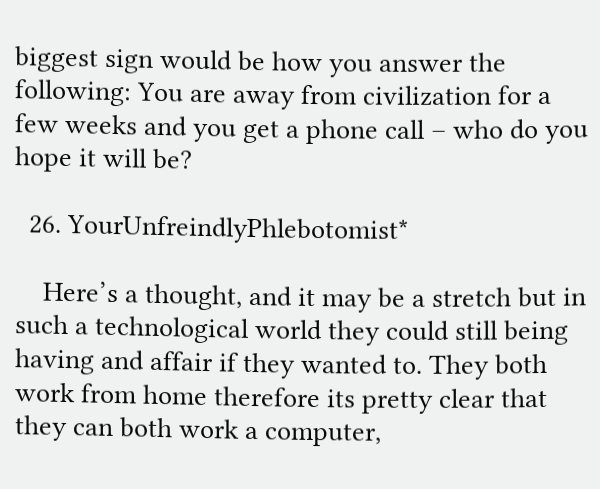biggest sign would be how you answer the following: You are away from civilization for a few weeks and you get a phone call – who do you hope it will be?

  26. YourUnfreindlyPhlebotomist*

    Here’s a thought, and it may be a stretch but in such a technological world they could still being having and affair if they wanted to. They both work from home therefore its pretty clear that they can both work a computer,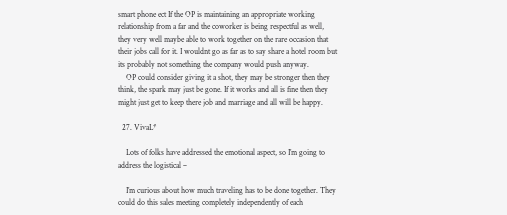smart phone ect If the OP is maintaining an appropriate working relationship from a far and the coworker is being respectful as well, they very well maybe able to work together on the rare occasion that their jobs call for it. I wouldnt go as far as to say share a hotel room but its probably not something the company would push anyway.
    OP could consider giving it a shot, they may be stronger then they think, the spark may just be gone. If it works and all is fine then they might just get to keep there job and marriage and all will be happy.

  27. VivaL*

    Lots of folks have addressed the emotional aspect, so I’m going to address the logistical –

    I’m curious about how much traveling has to be done together. They could do this sales meeting completely independently of each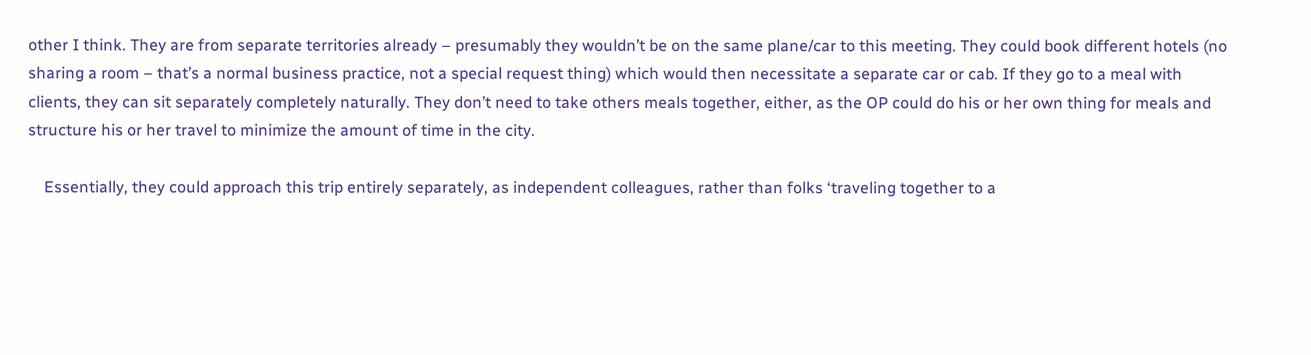other I think. They are from separate territories already – presumably they wouldn’t be on the same plane/car to this meeting. They could book different hotels (no sharing a room – that’s a normal business practice, not a special request thing) which would then necessitate a separate car or cab. If they go to a meal with clients, they can sit separately completely naturally. They don’t need to take others meals together, either, as the OP could do his or her own thing for meals and structure his or her travel to minimize the amount of time in the city.

    Essentially, they could approach this trip entirely separately, as independent colleagues, rather than folks ‘traveling together to a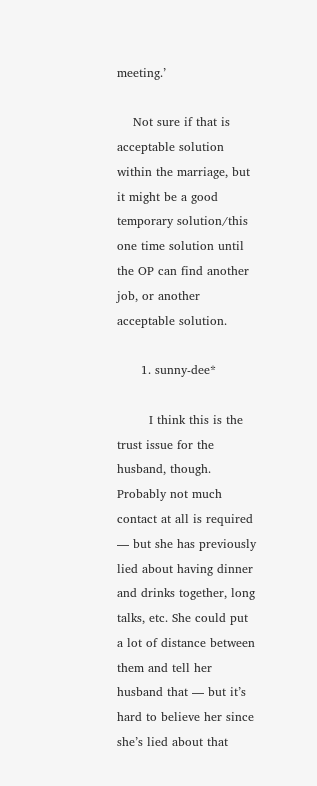meeting.’

    Not sure if that is acceptable solution within the marriage, but it might be a good temporary solution/this one time solution until the OP can find another job, or another acceptable solution.

      1. sunny-dee*

        I think this is the trust issue for the husband, though. Probably not much contact at all is required — but she has previously lied about having dinner and drinks together, long talks, etc. She could put a lot of distance between them and tell her husband that — but it’s hard to believe her since she’s lied about that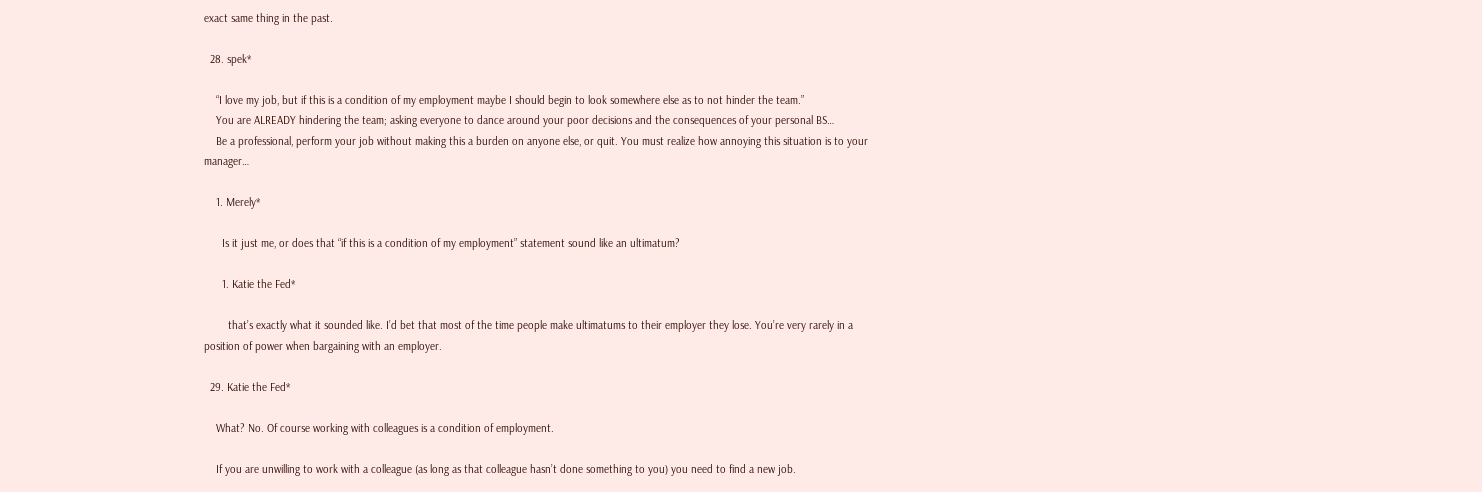exact same thing in the past.

  28. spek*

    “I love my job, but if this is a condition of my employment maybe I should begin to look somewhere else as to not hinder the team.”
    You are ALREADY hindering the team; asking everyone to dance around your poor decisions and the consequences of your personal BS…
    Be a professional, perform your job without making this a burden on anyone else, or quit. You must realize how annoying this situation is to your manager…

    1. Merely*

      Is it just me, or does that “if this is a condition of my employment” statement sound like an ultimatum?

      1. Katie the Fed*

        that’s exactly what it sounded like. I’d bet that most of the time people make ultimatums to their employer they lose. You’re very rarely in a position of power when bargaining with an employer.

  29. Katie the Fed*

    What? No. Of course working with colleagues is a condition of employment.

    If you are unwilling to work with a colleague (as long as that colleague hasn’t done something to you) you need to find a new job.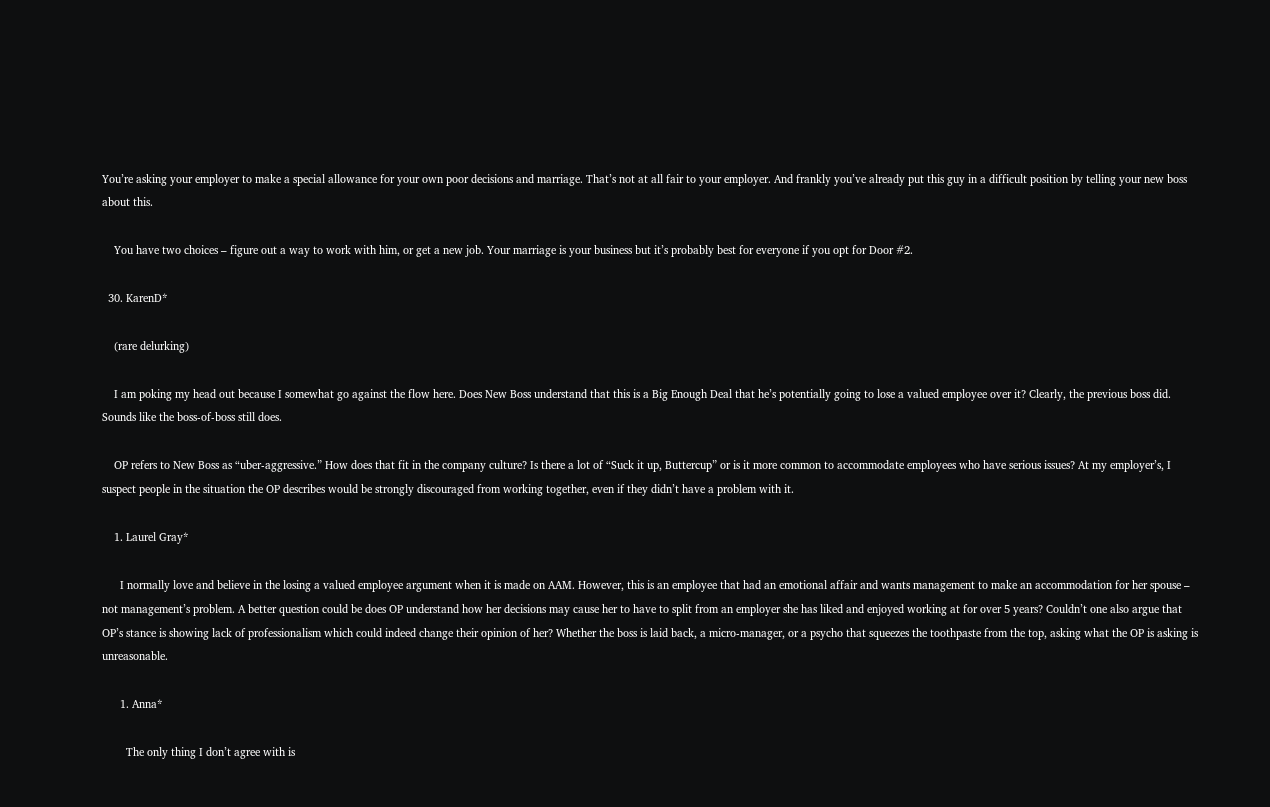You’re asking your employer to make a special allowance for your own poor decisions and marriage. That’s not at all fair to your employer. And frankly you’ve already put this guy in a difficult position by telling your new boss about this.

    You have two choices – figure out a way to work with him, or get a new job. Your marriage is your business but it’s probably best for everyone if you opt for Door #2.

  30. KarenD*

    (rare delurking)

    I am poking my head out because I somewhat go against the flow here. Does New Boss understand that this is a Big Enough Deal that he’s potentially going to lose a valued employee over it? Clearly, the previous boss did. Sounds like the boss-of-boss still does.

    OP refers to New Boss as “uber-aggressive.” How does that fit in the company culture? Is there a lot of “Suck it up, Buttercup” or is it more common to accommodate employees who have serious issues? At my employer’s, I suspect people in the situation the OP describes would be strongly discouraged from working together, even if they didn’t have a problem with it.

    1. Laurel Gray*

      I normally love and believe in the losing a valued employee argument when it is made on AAM. However, this is an employee that had an emotional affair and wants management to make an accommodation for her spouse – not management’s problem. A better question could be does OP understand how her decisions may cause her to have to split from an employer she has liked and enjoyed working at for over 5 years? Couldn’t one also argue that OP’s stance is showing lack of professionalism which could indeed change their opinion of her? Whether the boss is laid back, a micro-manager, or a psycho that squeezes the toothpaste from the top, asking what the OP is asking is unreasonable.

      1. Anna*

        The only thing I don’t agree with is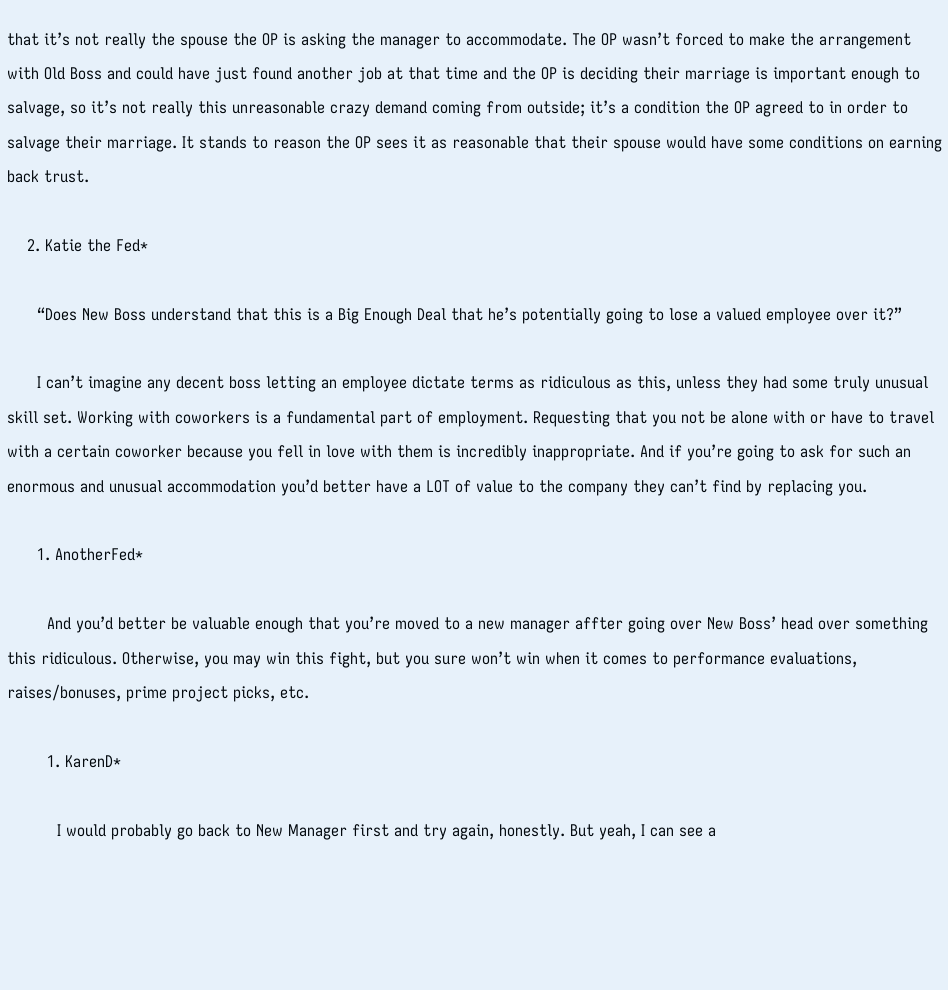that it’s not really the spouse the OP is asking the manager to accommodate. The OP wasn’t forced to make the arrangement with Old Boss and could have just found another job at that time and the OP is deciding their marriage is important enough to salvage, so it’s not really this unreasonable crazy demand coming from outside; it’s a condition the OP agreed to in order to salvage their marriage. It stands to reason the OP sees it as reasonable that their spouse would have some conditions on earning back trust.

    2. Katie the Fed*

      “Does New Boss understand that this is a Big Enough Deal that he’s potentially going to lose a valued employee over it?”

      I can’t imagine any decent boss letting an employee dictate terms as ridiculous as this, unless they had some truly unusual skill set. Working with coworkers is a fundamental part of employment. Requesting that you not be alone with or have to travel with a certain coworker because you fell in love with them is incredibly inappropriate. And if you’re going to ask for such an enormous and unusual accommodation you’d better have a LOT of value to the company they can’t find by replacing you.

      1. AnotherFed*

        And you’d better be valuable enough that you’re moved to a new manager affter going over New Boss’ head over something this ridiculous. Otherwise, you may win this fight, but you sure won’t win when it comes to performance evaluations, raises/bonuses, prime project picks, etc.

        1. KarenD*

          I would probably go back to New Manager first and try again, honestly. But yeah, I can see a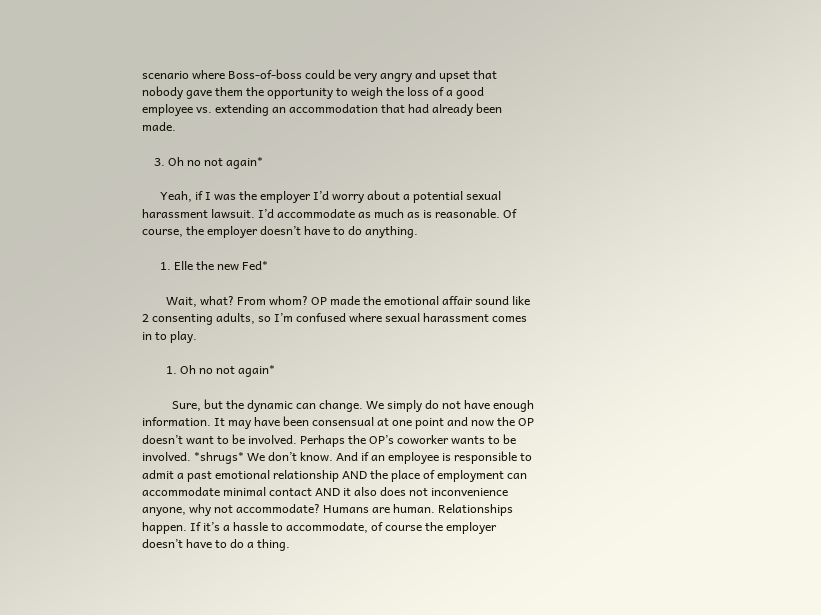scenario where Boss-of-boss could be very angry and upset that nobody gave them the opportunity to weigh the loss of a good employee vs. extending an accommodation that had already been made.

    3. Oh no not again*

      Yeah, if I was the employer I’d worry about a potential sexual harassment lawsuit. I’d accommodate as much as is reasonable. Of course, the employer doesn’t have to do anything.

      1. Elle the new Fed*

        Wait, what? From whom? OP made the emotional affair sound like 2 consenting adults, so I’m confused where sexual harassment comes in to play.

        1. Oh no not again*

          Sure, but the dynamic can change. We simply do not have enough information. It may have been consensual at one point and now the OP doesn’t want to be involved. Perhaps the OP’s coworker wants to be involved. *shrugs* We don’t know. And if an employee is responsible to admit a past emotional relationship AND the place of employment can accommodate minimal contact AND it also does not inconvenience anyone, why not accommodate? Humans are human. Relationships happen. If it’s a hassle to accommodate, of course the employer doesn’t have to do a thing.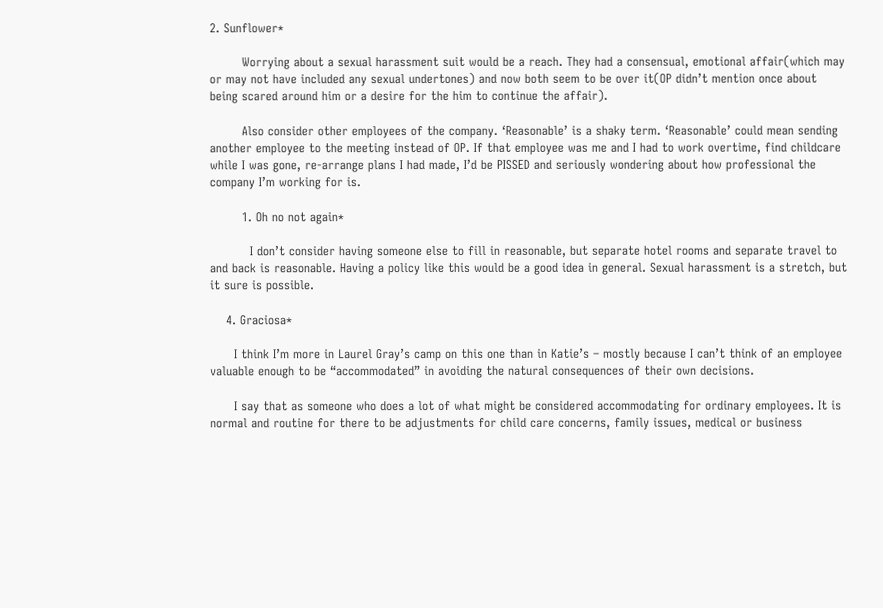2. Sunflower*

        Worrying about a sexual harassment suit would be a reach. They had a consensual, emotional affair(which may or may not have included any sexual undertones) and now both seem to be over it(OP didn’t mention once about being scared around him or a desire for the him to continue the affair).

        Also consider other employees of the company. ‘Reasonable’ is a shaky term. ‘Reasonable’ could mean sending another employee to the meeting instead of OP. If that employee was me and I had to work overtime, find childcare while I was gone, re-arrange plans I had made, I’d be PISSED and seriously wondering about how professional the company I’m working for is.

        1. Oh no not again*

          I don’t consider having someone else to fill in reasonable, but separate hotel rooms and separate travel to and back is reasonable. Having a policy like this would be a good idea in general. Sexual harassment is a stretch, but it sure is possible.

    4. Graciosa*

      I think I’m more in Laurel Gray’s camp on this one than in Katie’s – mostly because I can’t think of an employee valuable enough to be “accommodated” in avoiding the natural consequences of their own decisions.

      I say that as someone who does a lot of what might be considered accommodating for ordinary employees. It is normal and routine for there to be adjustments for child care concerns, family issues, medical or business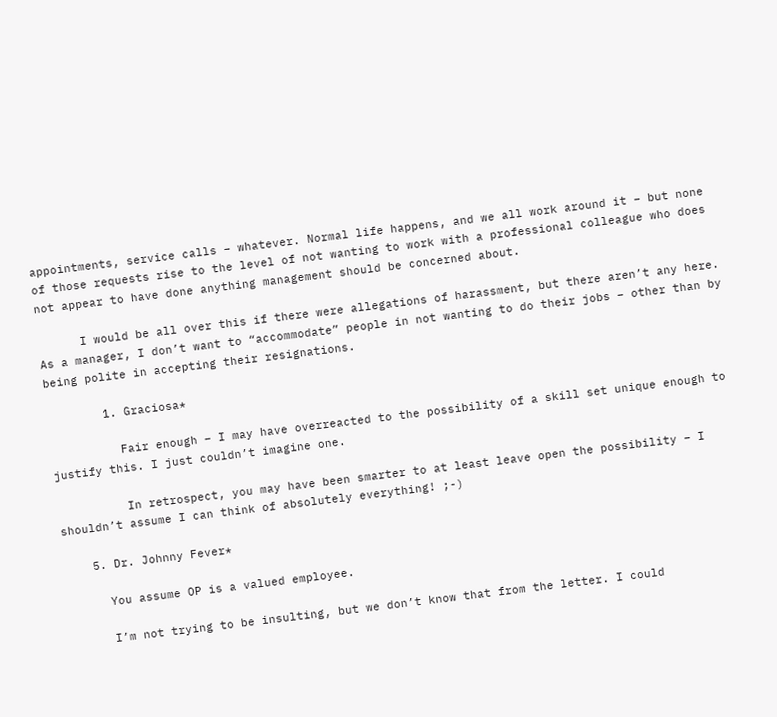appointments, service calls – whatever. Normal life happens, and we all work around it – but none of those requests rise to the level of not wanting to work with a professional colleague who does not appear to have done anything management should be concerned about.

      I would be all over this if there were allegations of harassment, but there aren’t any here. As a manager, I don’t want to “accommodate” people in not wanting to do their jobs – other than by being polite in accepting their resignations.

        1. Graciosa*

          Fair enough – I may have overreacted to the possibility of a skill set unique enough to justify this. I just couldn’t imagine one.

          In retrospect, you may have been smarter to at least leave open the possibility – I shouldn’t assume I can think of absolutely everything! ;-)

    5. Dr. Johnny Fever*

      You assume OP is a valued employee.

      I’m not trying to be insulting, but we don’t know that from the letter. I could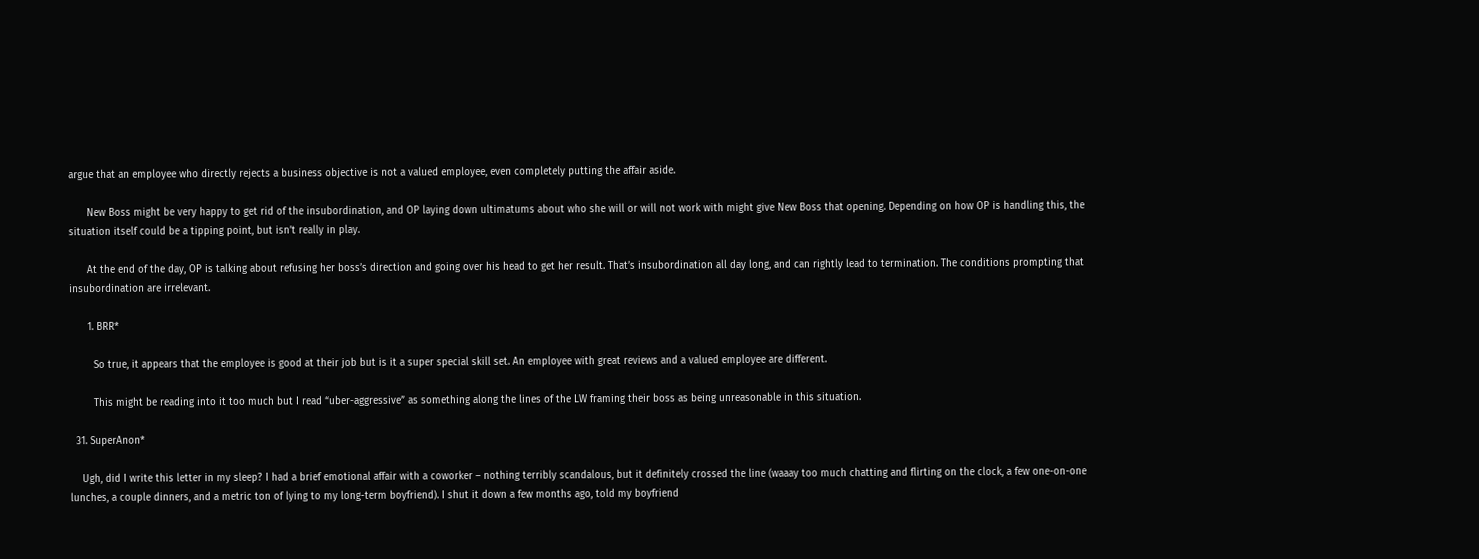argue that an employee who directly rejects a business objective is not a valued employee, even completely putting the affair aside.

      New Boss might be very happy to get rid of the insubordination, and OP laying down ultimatums about who she will or will not work with might give New Boss that opening. Depending on how OP is handling this, the situation itself could be a tipping point, but isn’t really in play.

      At the end of the day, OP is talking about refusing her boss’s direction and going over his head to get her result. That’s insubordination all day long, and can rightly lead to termination. The conditions prompting that insubordination are irrelevant.

      1. BRR*

        So true, it appears that the employee is good at their job but is it a super special skill set. An employee with great reviews and a valued employee are different.

        This might be reading into it too much but I read “uber-aggressive” as something along the lines of the LW framing their boss as being unreasonable in this situation.

  31. SuperAnon*

    Ugh, did I write this letter in my sleep? I had a brief emotional affair with a coworker – nothing terribly scandalous, but it definitely crossed the line (waaay too much chatting and flirting on the clock, a few one-on-one lunches, a couple dinners, and a metric ton of lying to my long-term boyfriend). I shut it down a few months ago, told my boyfriend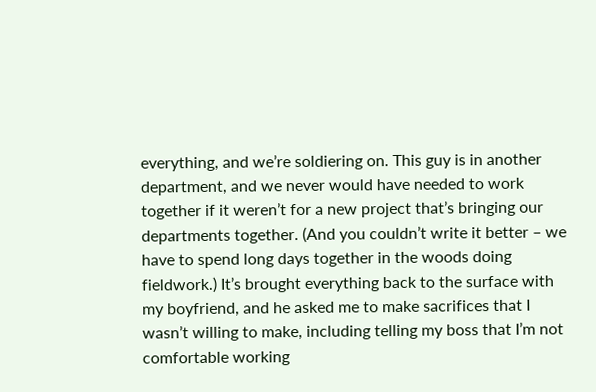everything, and we’re soldiering on. This guy is in another department, and we never would have needed to work together if it weren’t for a new project that’s bringing our departments together. (And you couldn’t write it better – we have to spend long days together in the woods doing fieldwork.) It’s brought everything back to the surface with my boyfriend, and he asked me to make sacrifices that I wasn’t willing to make, including telling my boss that I’m not comfortable working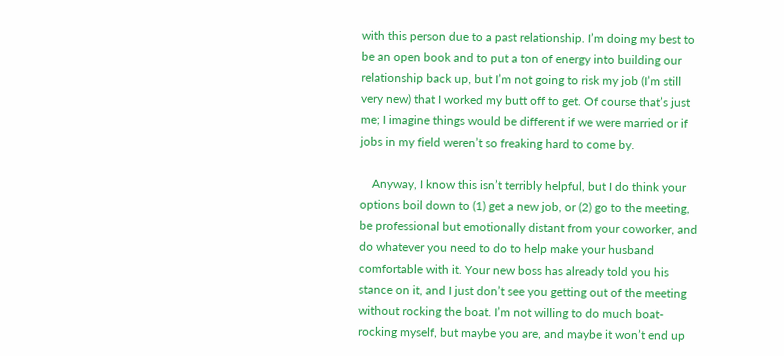with this person due to a past relationship. I’m doing my best to be an open book and to put a ton of energy into building our relationship back up, but I’m not going to risk my job (I’m still very new) that I worked my butt off to get. Of course that’s just me; I imagine things would be different if we were married or if jobs in my field weren’t so freaking hard to come by.

    Anyway, I know this isn’t terribly helpful, but I do think your options boil down to (1) get a new job, or (2) go to the meeting, be professional but emotionally distant from your coworker, and do whatever you need to do to help make your husband comfortable with it. Your new boss has already told you his stance on it, and I just don’t see you getting out of the meeting without rocking the boat. I’m not willing to do much boat-rocking myself, but maybe you are, and maybe it won’t end up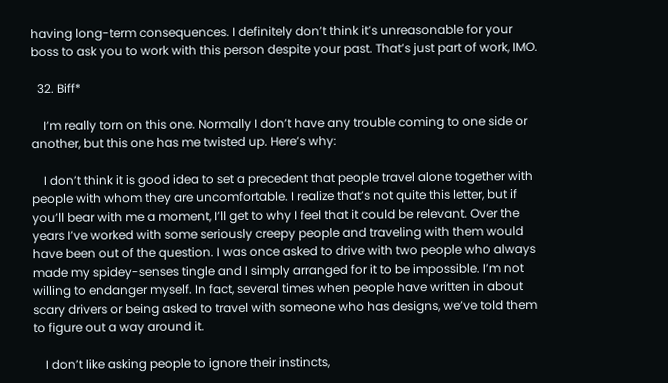having long-term consequences. I definitely don’t think it’s unreasonable for your boss to ask you to work with this person despite your past. That’s just part of work, IMO.

  32. Biff*

    I’m really torn on this one. Normally I don’t have any trouble coming to one side or another, but this one has me twisted up. Here’s why:

    I don’t think it is good idea to set a precedent that people travel alone together with people with whom they are uncomfortable. I realize that’s not quite this letter, but if you’ll bear with me a moment, I’ll get to why I feel that it could be relevant. Over the years I’ve worked with some seriously creepy people and traveling with them would have been out of the question. I was once asked to drive with two people who always made my spidey-senses tingle and I simply arranged for it to be impossible. I’m not willing to endanger myself. In fact, several times when people have written in about scary drivers or being asked to travel with someone who has designs, we’ve told them to figure out a way around it.

    I don’t like asking people to ignore their instincts,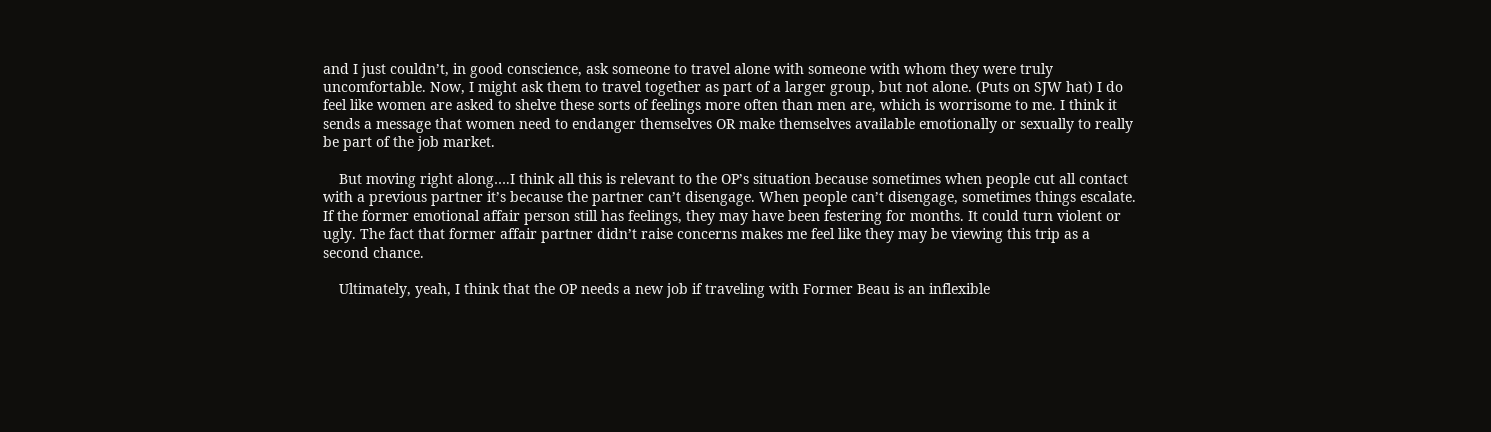and I just couldn’t, in good conscience, ask someone to travel alone with someone with whom they were truly uncomfortable. Now, I might ask them to travel together as part of a larger group, but not alone. (Puts on SJW hat) I do feel like women are asked to shelve these sorts of feelings more often than men are, which is worrisome to me. I think it sends a message that women need to endanger themselves OR make themselves available emotionally or sexually to really be part of the job market.

    But moving right along….I think all this is relevant to the OP’s situation because sometimes when people cut all contact with a previous partner it’s because the partner can’t disengage. When people can’t disengage, sometimes things escalate. If the former emotional affair person still has feelings, they may have been festering for months. It could turn violent or ugly. The fact that former affair partner didn’t raise concerns makes me feel like they may be viewing this trip as a second chance.

    Ultimately, yeah, I think that the OP needs a new job if traveling with Former Beau is an inflexible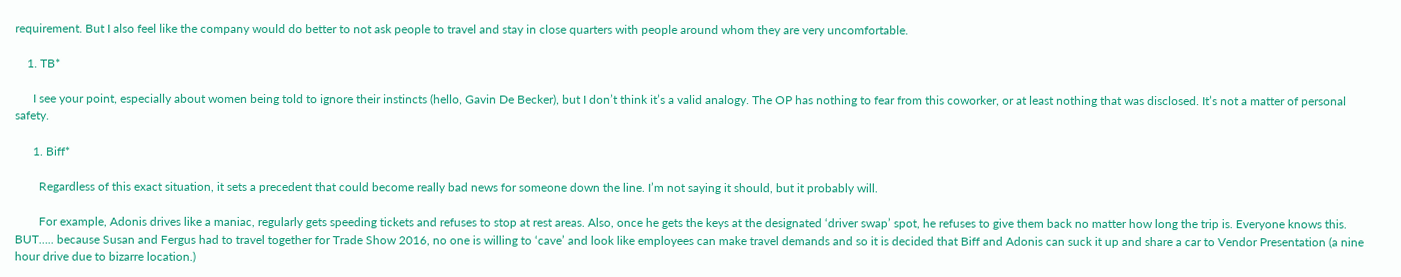requirement. But I also feel like the company would do better to not ask people to travel and stay in close quarters with people around whom they are very uncomfortable.

    1. TB*

      I see your point, especially about women being told to ignore their instincts (hello, Gavin De Becker), but I don’t think it’s a valid analogy. The OP has nothing to fear from this coworker, or at least nothing that was disclosed. It’s not a matter of personal safety.

      1. Biff*

        Regardless of this exact situation, it sets a precedent that could become really bad news for someone down the line. I’m not saying it should, but it probably will.

        For example, Adonis drives like a maniac, regularly gets speeding tickets and refuses to stop at rest areas. Also, once he gets the keys at the designated ‘driver swap’ spot, he refuses to give them back no matter how long the trip is. Everyone knows this. BUT….. because Susan and Fergus had to travel together for Trade Show 2016, no one is willing to ‘cave’ and look like employees can make travel demands and so it is decided that Biff and Adonis can suck it up and share a car to Vendor Presentation (a nine hour drive due to bizarre location.)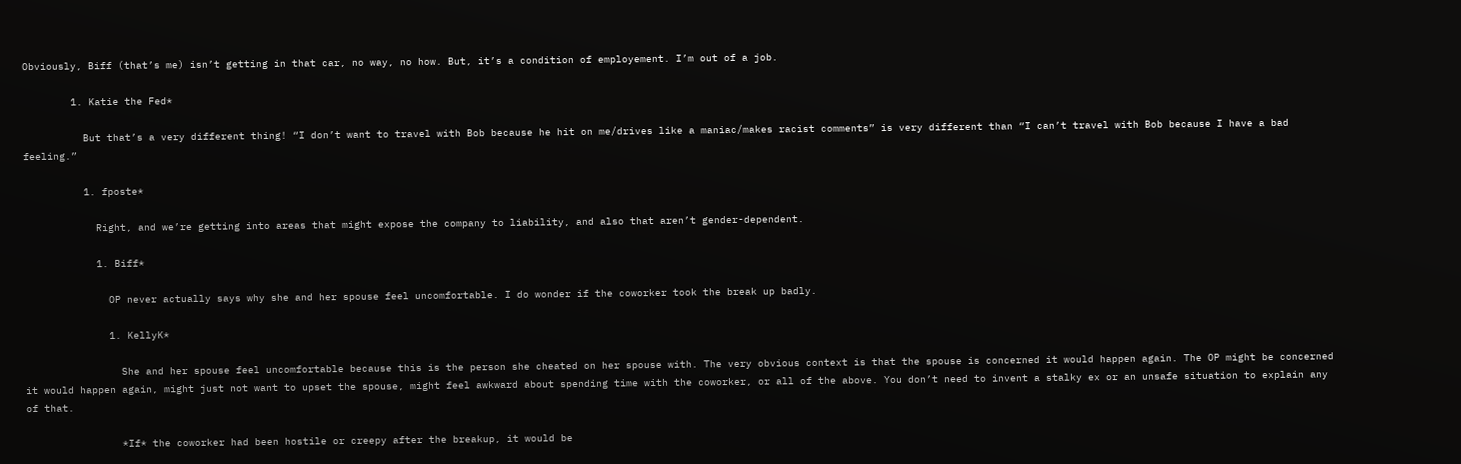Obviously, Biff (that’s me) isn’t getting in that car, no way, no how. But, it’s a condition of employement. I’m out of a job.

        1. Katie the Fed*

          But that’s a very different thing! “I don’t want to travel with Bob because he hit on me/drives like a maniac/makes racist comments” is very different than “I can’t travel with Bob because I have a bad feeling.”

          1. fposte*

            Right, and we’re getting into areas that might expose the company to liability, and also that aren’t gender-dependent.

            1. Biff*

              OP never actually says why she and her spouse feel uncomfortable. I do wonder if the coworker took the break up badly.

              1. KellyK*

                She and her spouse feel uncomfortable because this is the person she cheated on her spouse with. The very obvious context is that the spouse is concerned it would happen again. The OP might be concerned it would happen again, might just not want to upset the spouse, might feel awkward about spending time with the coworker, or all of the above. You don’t need to invent a stalky ex or an unsafe situation to explain any of that.

                *If* the coworker had been hostile or creepy after the breakup, it would be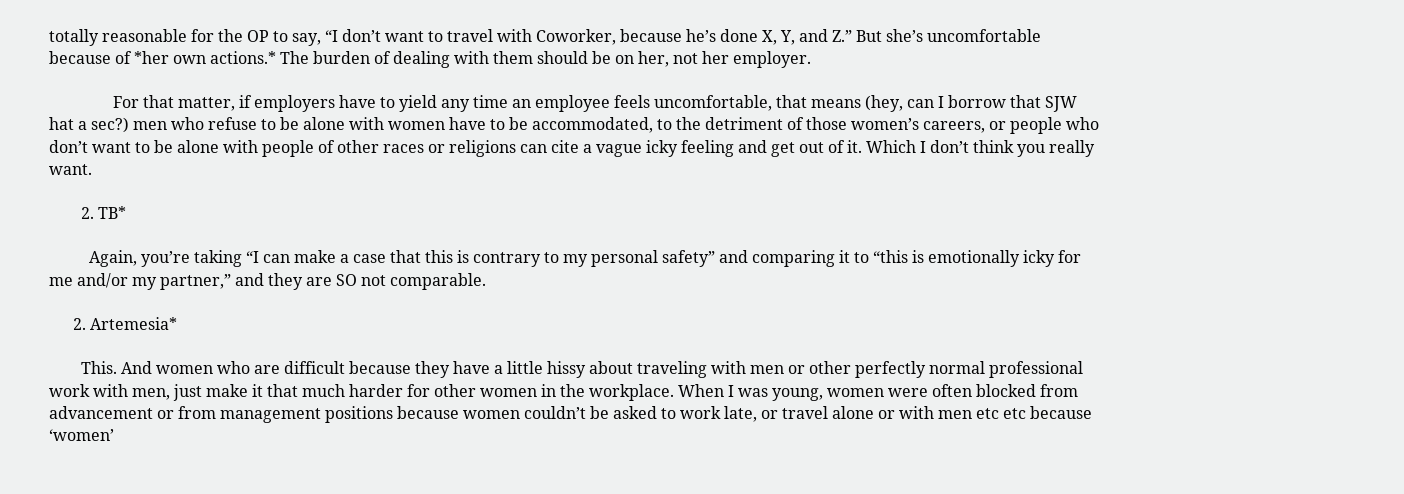totally reasonable for the OP to say, “I don’t want to travel with Coworker, because he’s done X, Y, and Z.” But she’s uncomfortable because of *her own actions.* The burden of dealing with them should be on her, not her employer.

                For that matter, if employers have to yield any time an employee feels uncomfortable, that means (hey, can I borrow that SJW hat a sec?) men who refuse to be alone with women have to be accommodated, to the detriment of those women’s careers, or people who don’t want to be alone with people of other races or religions can cite a vague icky feeling and get out of it. Which I don’t think you really want.

        2. TB*

          Again, you’re taking “I can make a case that this is contrary to my personal safety” and comparing it to “this is emotionally icky for me and/or my partner,” and they are SO not comparable.

      2. Artemesia*

        This. And women who are difficult because they have a little hissy about traveling with men or other perfectly normal professional work with men, just make it that much harder for other women in the workplace. When I was young, women were often blocked from advancement or from management positions because women couldn’t be asked to work late, or travel alone or with men etc etc because ‘women’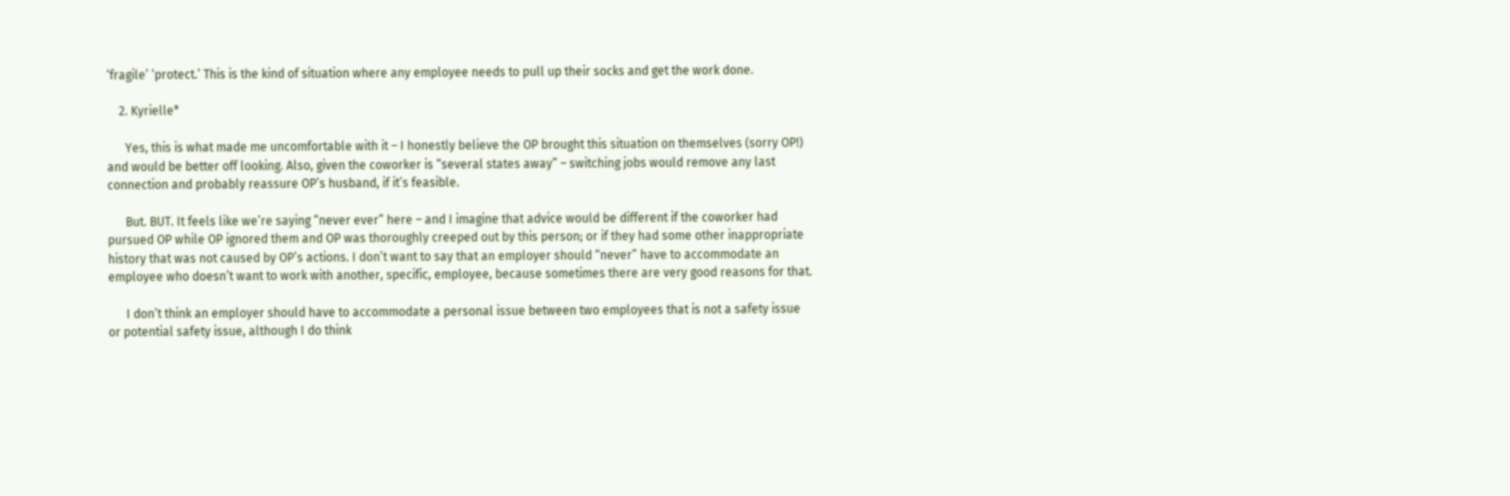‘fragile’ ‘protect.’ This is the kind of situation where any employee needs to pull up their socks and get the work done.

    2. Kyrielle*

      Yes, this is what made me uncomfortable with it – I honestly believe the OP brought this situation on themselves (sorry OP!) and would be better off looking. Also, given the coworker is “several states away” – switching jobs would remove any last connection and probably reassure OP’s husband, if it’s feasible.

      But. BUT. It feels like we’re saying “never ever” here – and I imagine that advice would be different if the coworker had pursued OP while OP ignored them and OP was thoroughly creeped out by this person; or if they had some other inappropriate history that was not caused by OP’s actions. I don’t want to say that an employer should “never” have to accommodate an employee who doesn’t want to work with another, specific, employee, because sometimes there are very good reasons for that.

      I don’t think an employer should have to accommodate a personal issue between two employees that is not a safety issue or potential safety issue, although I do think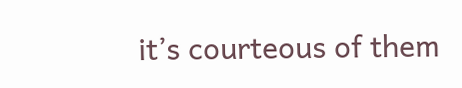it’s courteous of them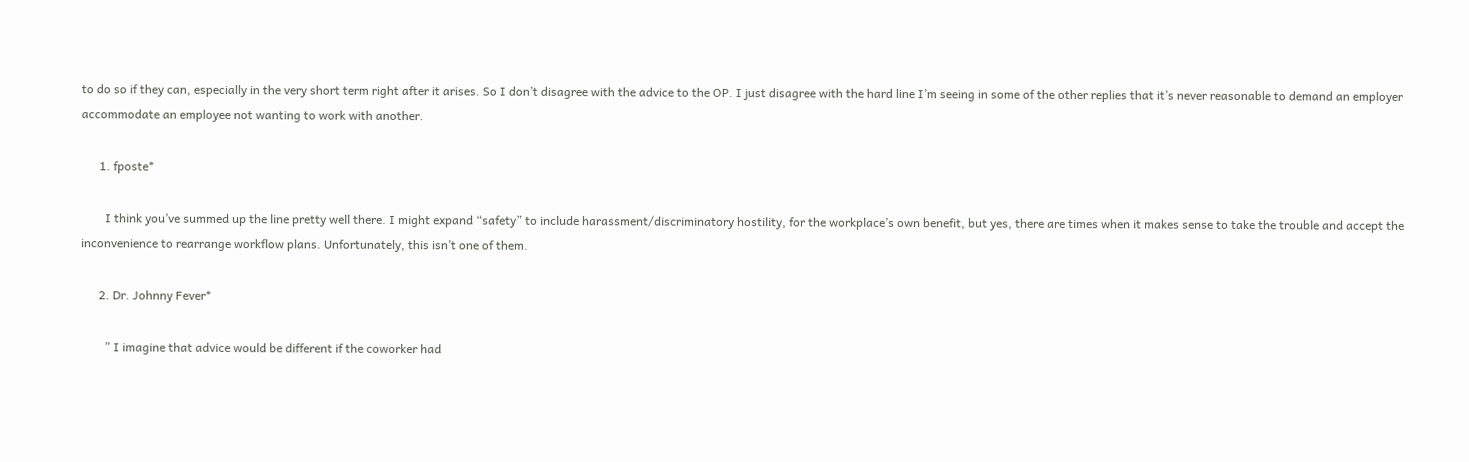to do so if they can, especially in the very short term right after it arises. So I don’t disagree with the advice to the OP. I just disagree with the hard line I’m seeing in some of the other replies that it’s never reasonable to demand an employer accommodate an employee not wanting to work with another.

      1. fposte*

        I think you’ve summed up the line pretty well there. I might expand “safety” to include harassment/discriminatory hostility, for the workplace’s own benefit, but yes, there are times when it makes sense to take the trouble and accept the inconvenience to rearrange workflow plans. Unfortunately, this isn’t one of them.

      2. Dr. Johnny Fever*

        ” I imagine that advice would be different if the coworker had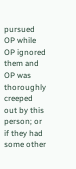pursued OP while OP ignored them and OP was thoroughly creeped out by this person; or if they had some other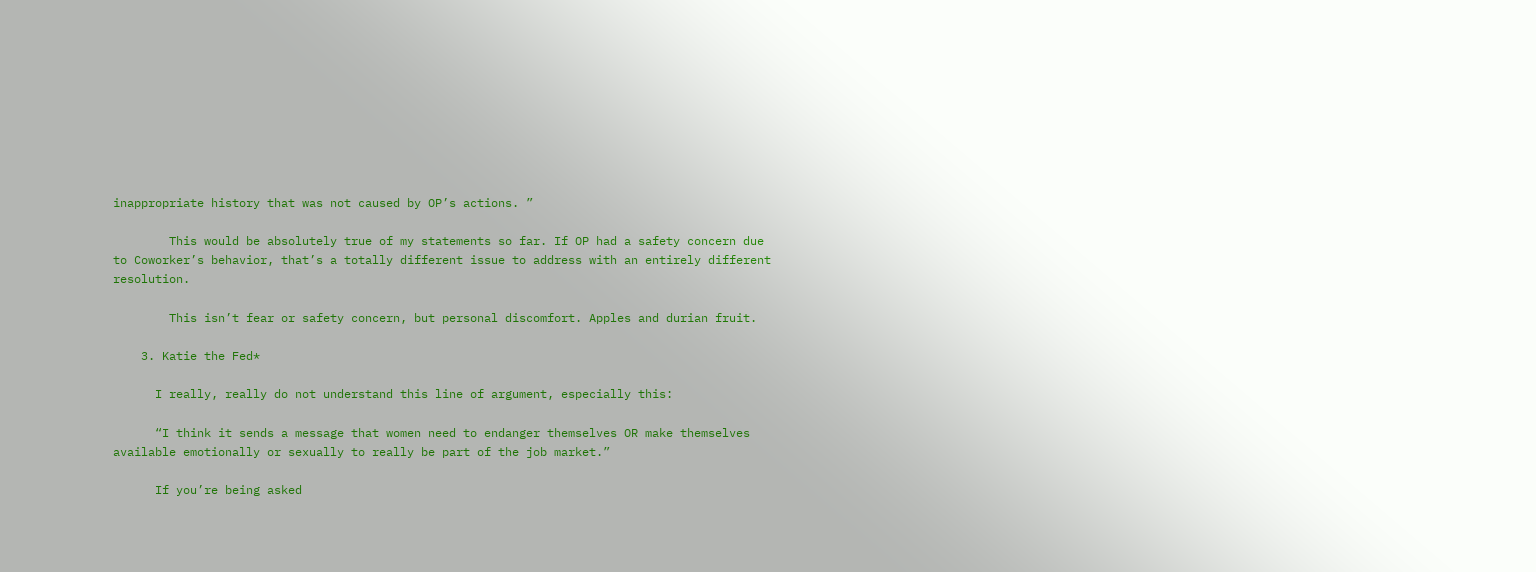inappropriate history that was not caused by OP’s actions. ”

        This would be absolutely true of my statements so far. If OP had a safety concern due to Coworker’s behavior, that’s a totally different issue to address with an entirely different resolution.

        This isn’t fear or safety concern, but personal discomfort. Apples and durian fruit.

    3. Katie the Fed*

      I really, really do not understand this line of argument, especially this:

      “I think it sends a message that women need to endanger themselves OR make themselves available emotionally or sexually to really be part of the job market.”

      If you’re being asked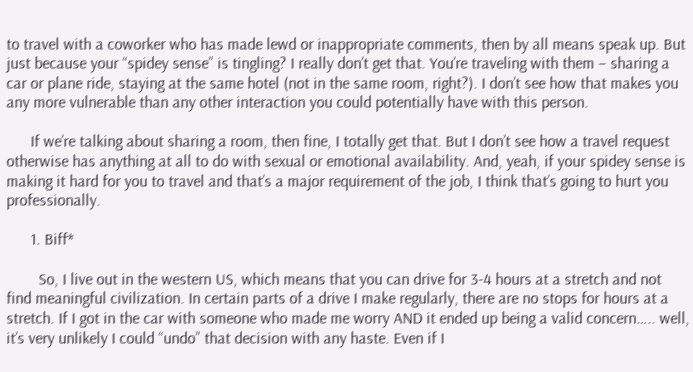to travel with a coworker who has made lewd or inappropriate comments, then by all means speak up. But just because your “spidey sense” is tingling? I really don’t get that. You’re traveling with them – sharing a car or plane ride, staying at the same hotel (not in the same room, right?). I don’t see how that makes you any more vulnerable than any other interaction you could potentially have with this person.

      If we’re talking about sharing a room, then fine, I totally get that. But I don’t see how a travel request otherwise has anything at all to do with sexual or emotional availability. And, yeah, if your spidey sense is making it hard for you to travel and that’s a major requirement of the job, I think that’s going to hurt you professionally.

      1. Biff*

        So, I live out in the western US, which means that you can drive for 3-4 hours at a stretch and not find meaningful civilization. In certain parts of a drive I make regularly, there are no stops for hours at a stretch. If I got in the car with someone who made me worry AND it ended up being a valid concern….. well, it’s very unlikely I could “undo” that decision with any haste. Even if I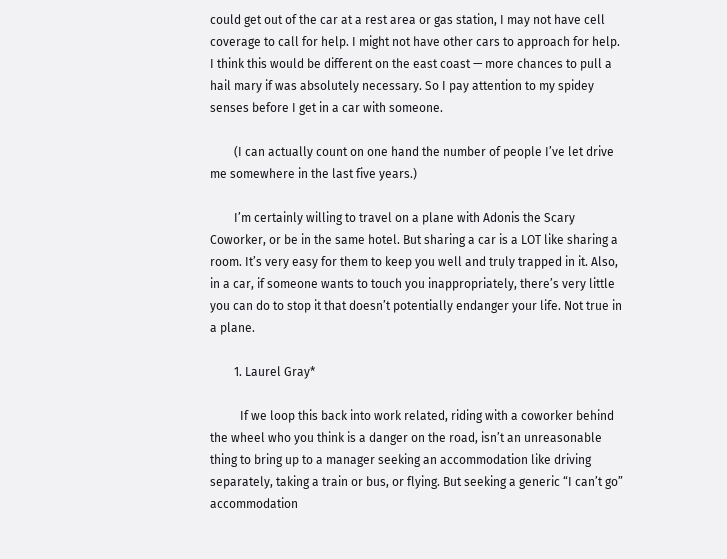could get out of the car at a rest area or gas station, I may not have cell coverage to call for help. I might not have other cars to approach for help. I think this would be different on the east coast — more chances to pull a hail mary if was absolutely necessary. So I pay attention to my spidey senses before I get in a car with someone.

        (I can actually count on one hand the number of people I’ve let drive me somewhere in the last five years.)

        I’m certainly willing to travel on a plane with Adonis the Scary Coworker, or be in the same hotel. But sharing a car is a LOT like sharing a room. It’s very easy for them to keep you well and truly trapped in it. Also, in a car, if someone wants to touch you inappropriately, there’s very little you can do to stop it that doesn’t potentially endanger your life. Not true in a plane.

        1. Laurel Gray*

          If we loop this back into work related, riding with a coworker behind the wheel who you think is a danger on the road, isn’t an unreasonable thing to bring up to a manager seeking an accommodation like driving separately, taking a train or bus, or flying. But seeking a generic “I can’t go” accommodation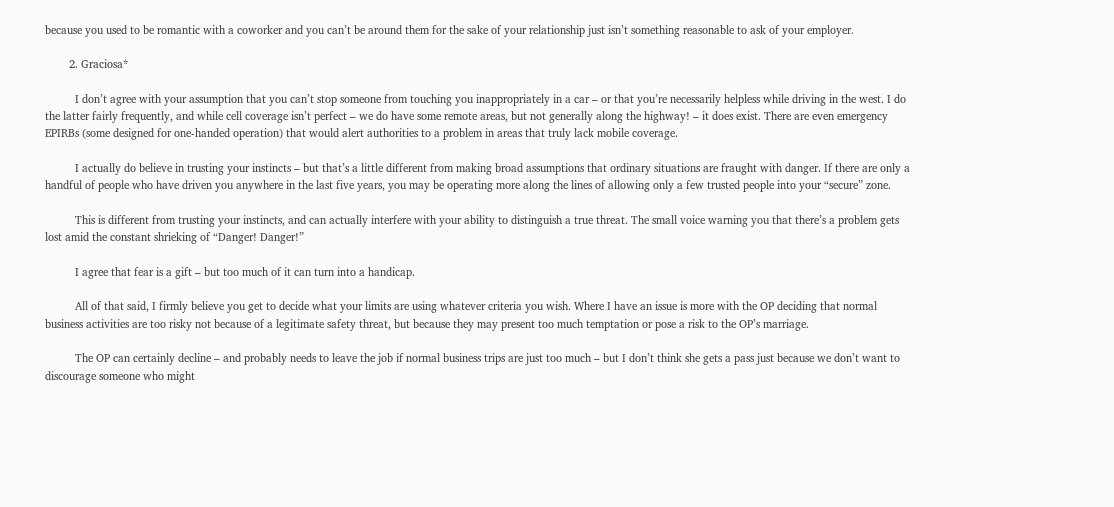because you used to be romantic with a coworker and you can’t be around them for the sake of your relationship just isn’t something reasonable to ask of your employer.

        2. Graciosa*

          I don’t agree with your assumption that you can’t stop someone from touching you inappropriately in a car – or that you’re necessarily helpless while driving in the west. I do the latter fairly frequently, and while cell coverage isn’t perfect – we do have some remote areas, but not generally along the highway! – it does exist. There are even emergency EPIRBs (some designed for one-handed operation) that would alert authorities to a problem in areas that truly lack mobile coverage.

          I actually do believe in trusting your instincts – but that’s a little different from making broad assumptions that ordinary situations are fraught with danger. If there are only a handful of people who have driven you anywhere in the last five years, you may be operating more along the lines of allowing only a few trusted people into your “secure” zone.

          This is different from trusting your instincts, and can actually interfere with your ability to distinguish a true threat. The small voice warning you that there’s a problem gets lost amid the constant shrieking of “Danger! Danger!”

          I agree that fear is a gift – but too much of it can turn into a handicap.

          All of that said, I firmly believe you get to decide what your limits are using whatever criteria you wish. Where I have an issue is more with the OP deciding that normal business activities are too risky not because of a legitimate safety threat, but because they may present too much temptation or pose a risk to the OP’s marriage.

          The OP can certainly decline – and probably needs to leave the job if normal business trips are just too much – but I don’t think she gets a pass just because we don’t want to discourage someone who might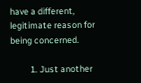have a different, legitimate reason for being concerned.

          1. Just another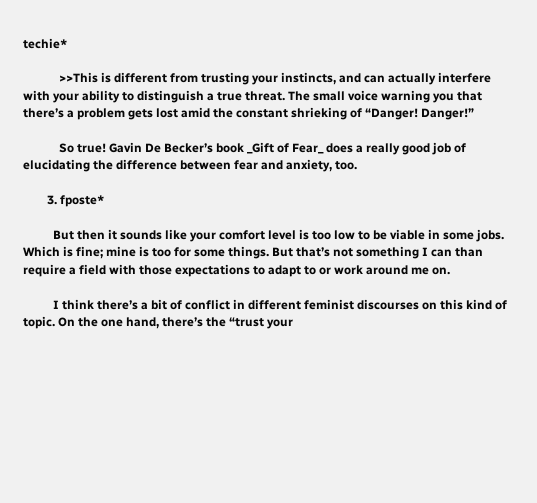techie*

            >>This is different from trusting your instincts, and can actually interfere with your ability to distinguish a true threat. The small voice warning you that there’s a problem gets lost amid the constant shrieking of “Danger! Danger!”

            So true! Gavin De Becker’s book _Gift of Fear_ does a really good job of elucidating the difference between fear and anxiety, too.

        3. fposte*

          But then it sounds like your comfort level is too low to be viable in some jobs. Which is fine; mine is too for some things. But that’s not something I can than require a field with those expectations to adapt to or work around me on.

          I think there’s a bit of conflict in different feminist discourses on this kind of topic. On the one hand, there’s the “trust your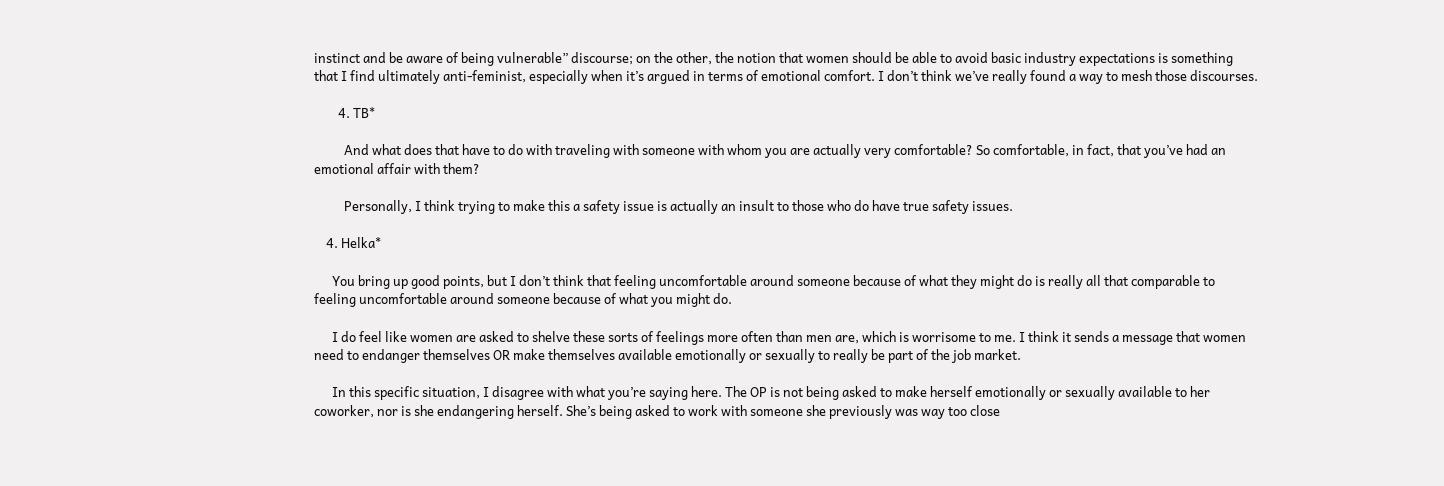instinct and be aware of being vulnerable” discourse; on the other, the notion that women should be able to avoid basic industry expectations is something that I find ultimately anti-feminist, especially when it’s argued in terms of emotional comfort. I don’t think we’ve really found a way to mesh those discourses.

        4. TB*

          And what does that have to do with traveling with someone with whom you are actually very comfortable? So comfortable, in fact, that you’ve had an emotional affair with them?

          Personally, I think trying to make this a safety issue is actually an insult to those who do have true safety issues.

    4. Helka*

      You bring up good points, but I don’t think that feeling uncomfortable around someone because of what they might do is really all that comparable to feeling uncomfortable around someone because of what you might do.

      I do feel like women are asked to shelve these sorts of feelings more often than men are, which is worrisome to me. I think it sends a message that women need to endanger themselves OR make themselves available emotionally or sexually to really be part of the job market.

      In this specific situation, I disagree with what you’re saying here. The OP is not being asked to make herself emotionally or sexually available to her coworker, nor is she endangering herself. She’s being asked to work with someone she previously was way too close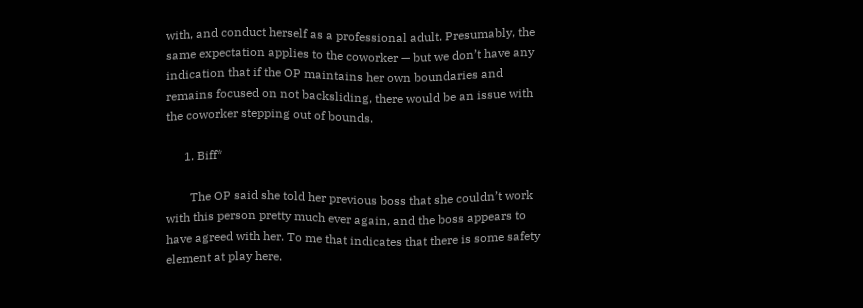with, and conduct herself as a professional adult. Presumably, the same expectation applies to the coworker — but we don’t have any indication that if the OP maintains her own boundaries and remains focused on not backsliding, there would be an issue with the coworker stepping out of bounds.

      1. Biff*

        The OP said she told her previous boss that she couldn’t work with this person pretty much ever again, and the boss appears to have agreed with her. To me that indicates that there is some safety element at play here.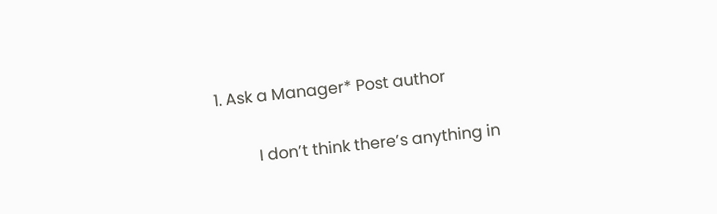1. Ask a Manager* Post author

          I don’t think there’s anything in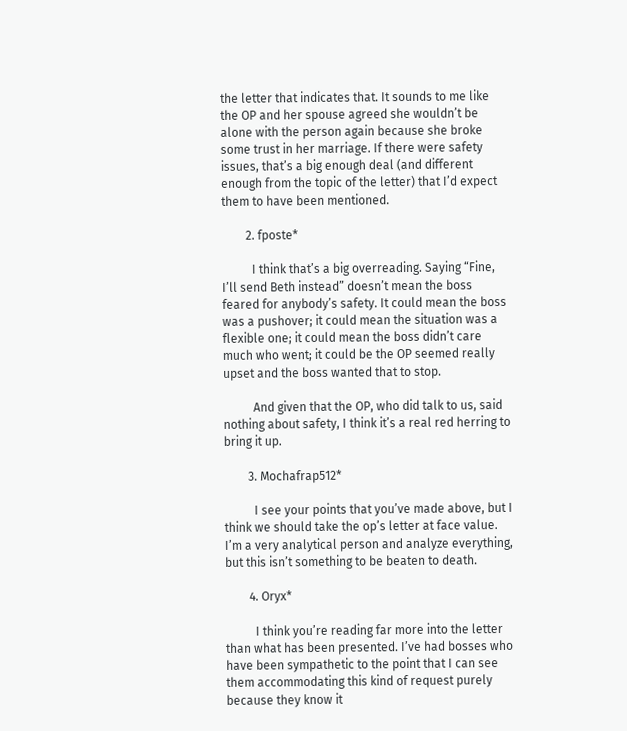the letter that indicates that. It sounds to me like the OP and her spouse agreed she wouldn’t be alone with the person again because she broke some trust in her marriage. If there were safety issues, that’s a big enough deal (and different enough from the topic of the letter) that I’d expect them to have been mentioned.

        2. fposte*

          I think that’s a big overreading. Saying “Fine, I’ll send Beth instead” doesn’t mean the boss feared for anybody’s safety. It could mean the boss was a pushover; it could mean the situation was a flexible one; it could mean the boss didn’t care much who went; it could be the OP seemed really upset and the boss wanted that to stop.

          And given that the OP, who did talk to us, said nothing about safety, I think it’s a real red herring to bring it up.

        3. Mochafrap512*

          I see your points that you’ve made above, but I think we should take the op’s letter at face value. I’m a very analytical person and analyze everything, but this isn’t something to be beaten to death.

        4. Oryx*

          I think you’re reading far more into the letter than what has been presented. I’ve had bosses who have been sympathetic to the point that I can see them accommodating this kind of request purely because they know it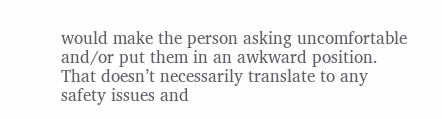would make the person asking uncomfortable and/or put them in an awkward position. That doesn’t necessarily translate to any safety issues and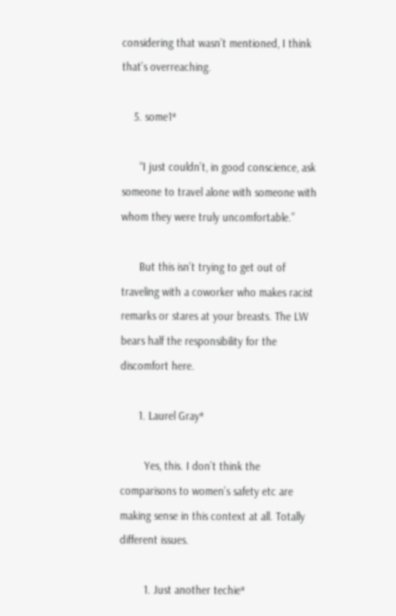considering that wasn’t mentioned, I think that’s overreaching.

    5. some1*

      “I just couldn’t, in good conscience, ask someone to travel alone with someone with whom they were truly uncomfortable.”

      But this isn’t trying to get out of traveling with a coworker who makes racist remarks or stares at your breasts. The LW bears half the responsibility for the discomfort here.

      1. Laurel Gray*

        Yes, this. I don’t think the comparisons to women’s safety etc are making sense in this context at all. Totally different issues.

        1. Just another techie*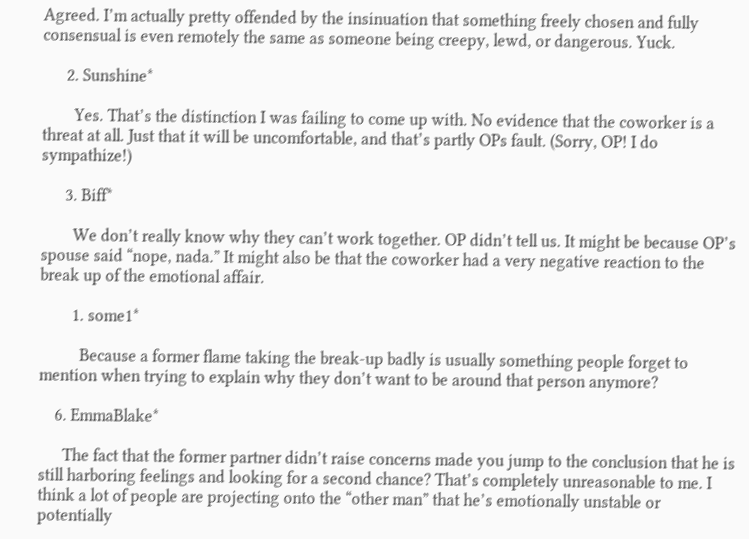Agreed. I’m actually pretty offended by the insinuation that something freely chosen and fully consensual is even remotely the same as someone being creepy, lewd, or dangerous. Yuck.

      2. Sunshine*

        Yes. That’s the distinction I was failing to come up with. No evidence that the coworker is a threat at all. Just that it will be uncomfortable, and that’s partly OPs fault. (Sorry, OP! I do sympathize!)

      3. Biff*

        We don’t really know why they can’t work together. OP didn’t tell us. It might be because OP’s spouse said “nope, nada.” It might also be that the coworker had a very negative reaction to the break up of the emotional affair.

        1. some1*

          Because a former flame taking the break-up badly is usually something people forget to mention when trying to explain why they don’t want to be around that person anymore?

    6. EmmaBlake*

      The fact that the former partner didn’t raise concerns made you jump to the conclusion that he is still harboring feelings and looking for a second chance? That’s completely unreasonable to me. I think a lot of people are projecting onto the “other man” that he’s emotionally unstable or potentially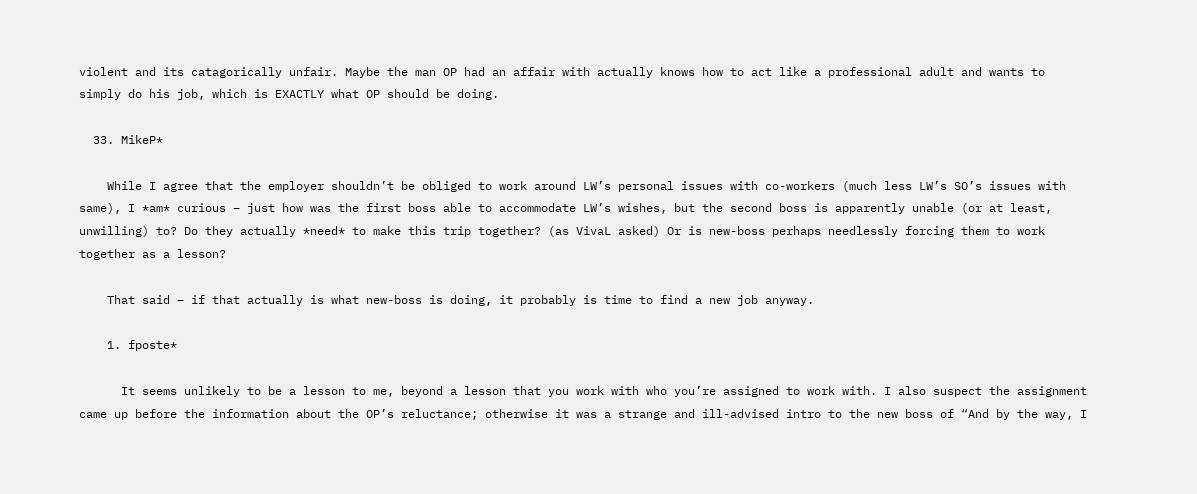violent and its catagorically unfair. Maybe the man OP had an affair with actually knows how to act like a professional adult and wants to simply do his job, which is EXACTLY what OP should be doing.

  33. MikeP*

    While I agree that the employer shouldn’t be obliged to work around LW’s personal issues with co-workers (much less LW’s SO’s issues with same), I *am* curious – just how was the first boss able to accommodate LW’s wishes, but the second boss is apparently unable (or at least, unwilling) to? Do they actually *need* to make this trip together? (as VivaL asked) Or is new-boss perhaps needlessly forcing them to work together as a lesson?

    That said – if that actually is what new-boss is doing, it probably is time to find a new job anyway.

    1. fposte*

      It seems unlikely to be a lesson to me, beyond a lesson that you work with who you’re assigned to work with. I also suspect the assignment came up before the information about the OP’s reluctance; otherwise it was a strange and ill-advised intro to the new boss of “And by the way, I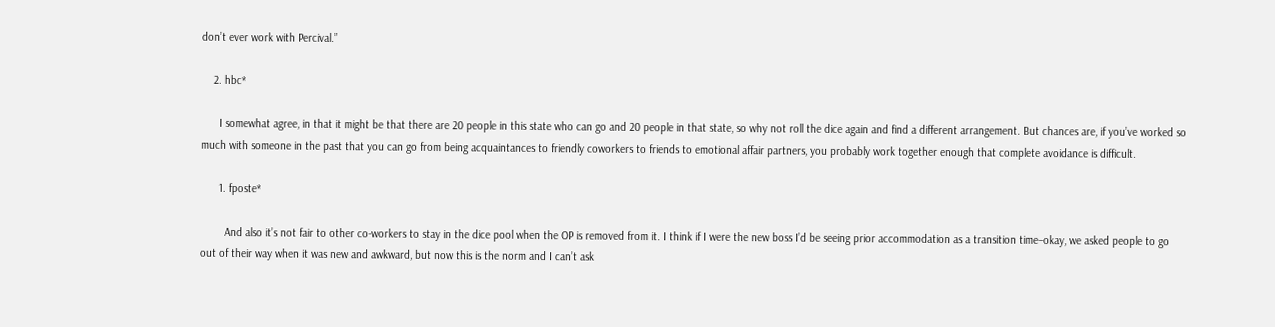don’t ever work with Percival.”

    2. hbc*

      I somewhat agree, in that it might be that there are 20 people in this state who can go and 20 people in that state, so why not roll the dice again and find a different arrangement. But chances are, if you’ve worked so much with someone in the past that you can go from being acquaintances to friendly coworkers to friends to emotional affair partners, you probably work together enough that complete avoidance is difficult.

      1. fposte*

        And also it’s not fair to other co-workers to stay in the dice pool when the OP is removed from it. I think if I were the new boss I’d be seeing prior accommodation as a transition time–okay, we asked people to go out of their way when it was new and awkward, but now this is the norm and I can’t ask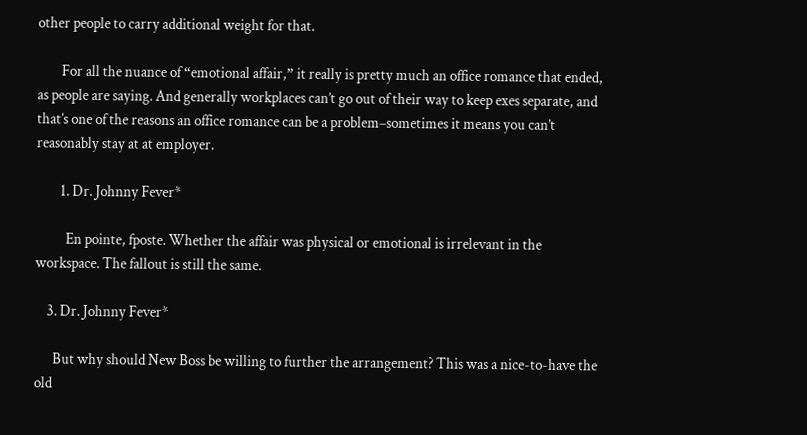other people to carry additional weight for that.

        For all the nuance of “emotional affair,” it really is pretty much an office romance that ended, as people are saying. And generally workplaces can’t go out of their way to keep exes separate, and that’s one of the reasons an office romance can be a problem–sometimes it means you can’t reasonably stay at at employer.

        1. Dr. Johnny Fever*

          En pointe, fposte. Whether the affair was physical or emotional is irrelevant in the workspace. The fallout is still the same.

    3. Dr. Johnny Fever*

      But why should New Boss be willing to further the arrangement? This was a nice-to-have the old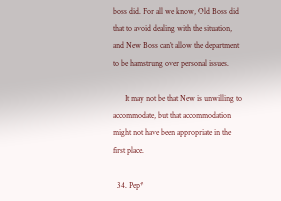boss did. For all we know, Old Boss did that to avoid dealing with the situation, and New Boss can’t allow the department to be hamstrung over personal issues.

      It may not be that New is unwilling to accommodate, but that accommodation might not have been appropriate in the first place.

  34. Pep*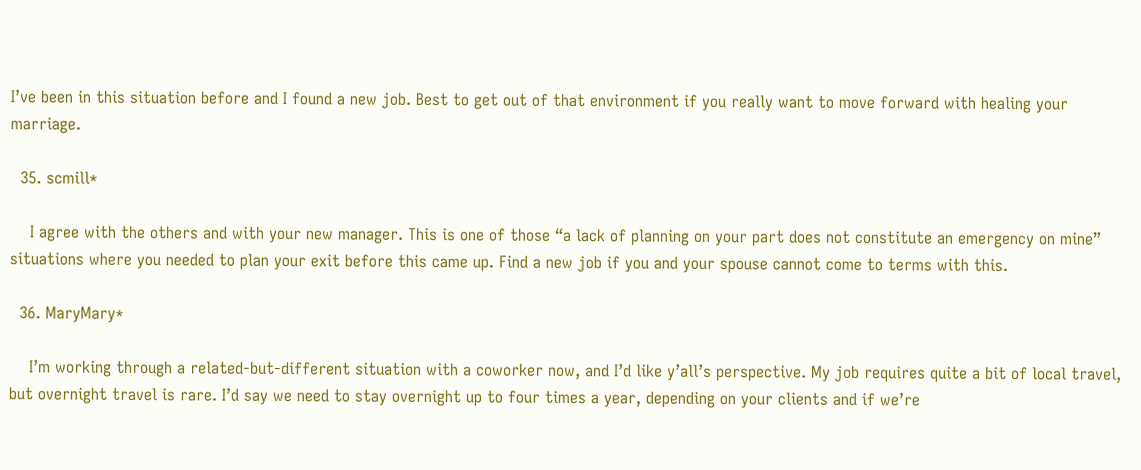I’ve been in this situation before and I found a new job. Best to get out of that environment if you really want to move forward with healing your marriage.

  35. scmill*

    I agree with the others and with your new manager. This is one of those “a lack of planning on your part does not constitute an emergency on mine” situations where you needed to plan your exit before this came up. Find a new job if you and your spouse cannot come to terms with this.

  36. MaryMary*

    I’m working through a related-but-different situation with a coworker now, and I’d like y’all’s perspective. My job requires quite a bit of local travel, but overnight travel is rare. I’d say we need to stay overnight up to four times a year, depending on your clients and if we’re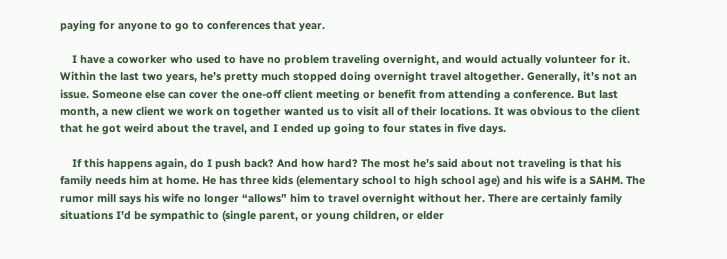paying for anyone to go to conferences that year.

    I have a coworker who used to have no problem traveling overnight, and would actually volunteer for it. Within the last two years, he’s pretty much stopped doing overnight travel altogether. Generally, it’s not an issue. Someone else can cover the one-off client meeting or benefit from attending a conference. But last month, a new client we work on together wanted us to visit all of their locations. It was obvious to the client that he got weird about the travel, and I ended up going to four states in five days.

    If this happens again, do I push back? And how hard? The most he’s said about not traveling is that his family needs him at home. He has three kids (elementary school to high school age) and his wife is a SAHM. The rumor mill says his wife no longer “allows” him to travel overnight without her. There are certainly family situations I’d be sympathic to (single parent, or young children, or elder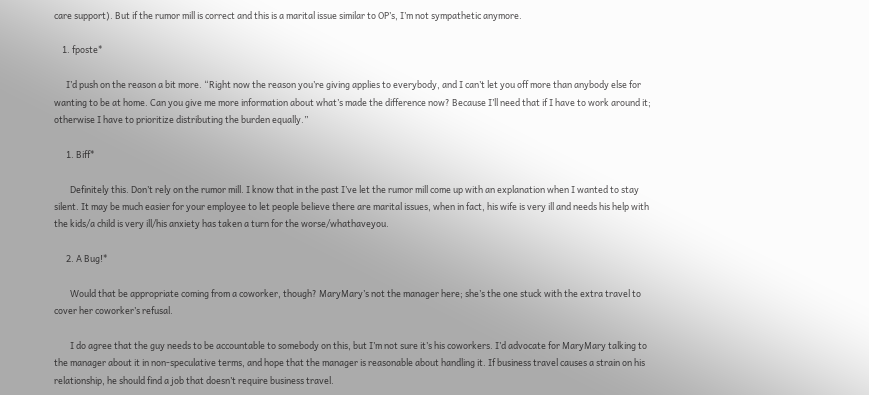care support). But if the rumor mill is correct and this is a marital issue similar to OP’s, I’m not sympathetic anymore.

    1. fposte*

      I’d push on the reason a bit more. “Right now the reason you’re giving applies to everybody, and I can’t let you off more than anybody else for wanting to be at home. Can you give me more information about what’s made the difference now? Because I’ll need that if I have to work around it; otherwise I have to prioritize distributing the burden equally.”

      1. Biff*

        Definitely this. Don’t rely on the rumor mill. I know that in the past I’ve let the rumor mill come up with an explanation when I wanted to stay silent. It may be much easier for your employee to let people believe there are marital issues, when in fact, his wife is very ill and needs his help with the kids/a child is very ill/his anxiety has taken a turn for the worse/whathaveyou.

      2. A Bug!*

        Would that be appropriate coming from a coworker, though? MaryMary’s not the manager here; she’s the one stuck with the extra travel to cover her coworker’s refusal.

        I do agree that the guy needs to be accountable to somebody on this, but I’m not sure it’s his coworkers. I’d advocate for MaryMary talking to the manager about it in non-speculative terms, and hope that the manager is reasonable about handling it. If business travel causes a strain on his relationship, he should find a job that doesn’t require business travel.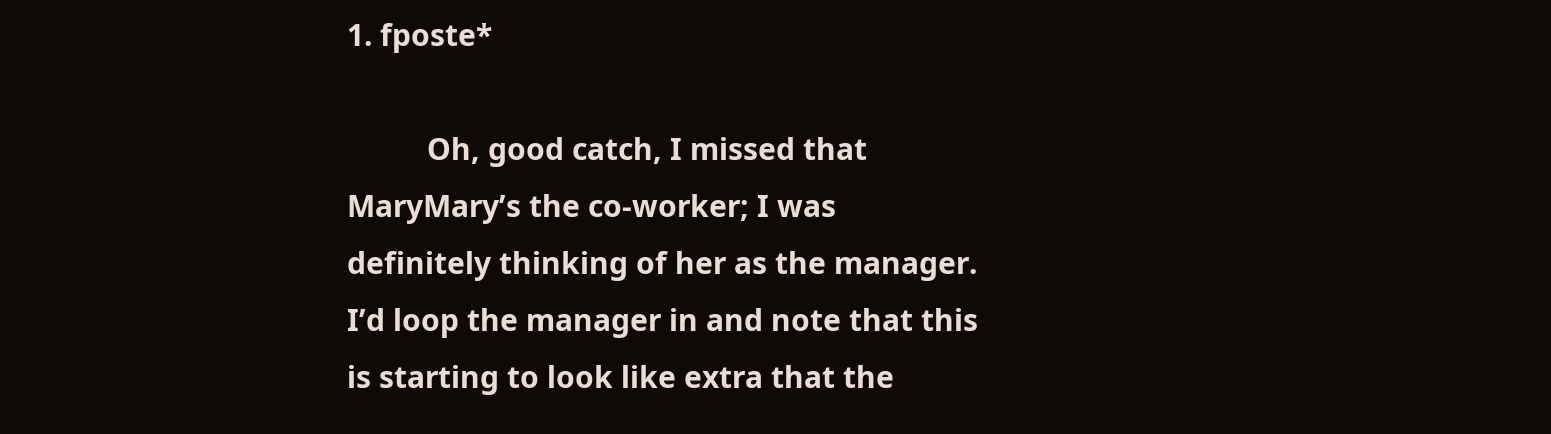1. fposte*

          Oh, good catch, I missed that MaryMary’s the co-worker; I was definitely thinking of her as the manager. I’d loop the manager in and note that this is starting to look like extra that the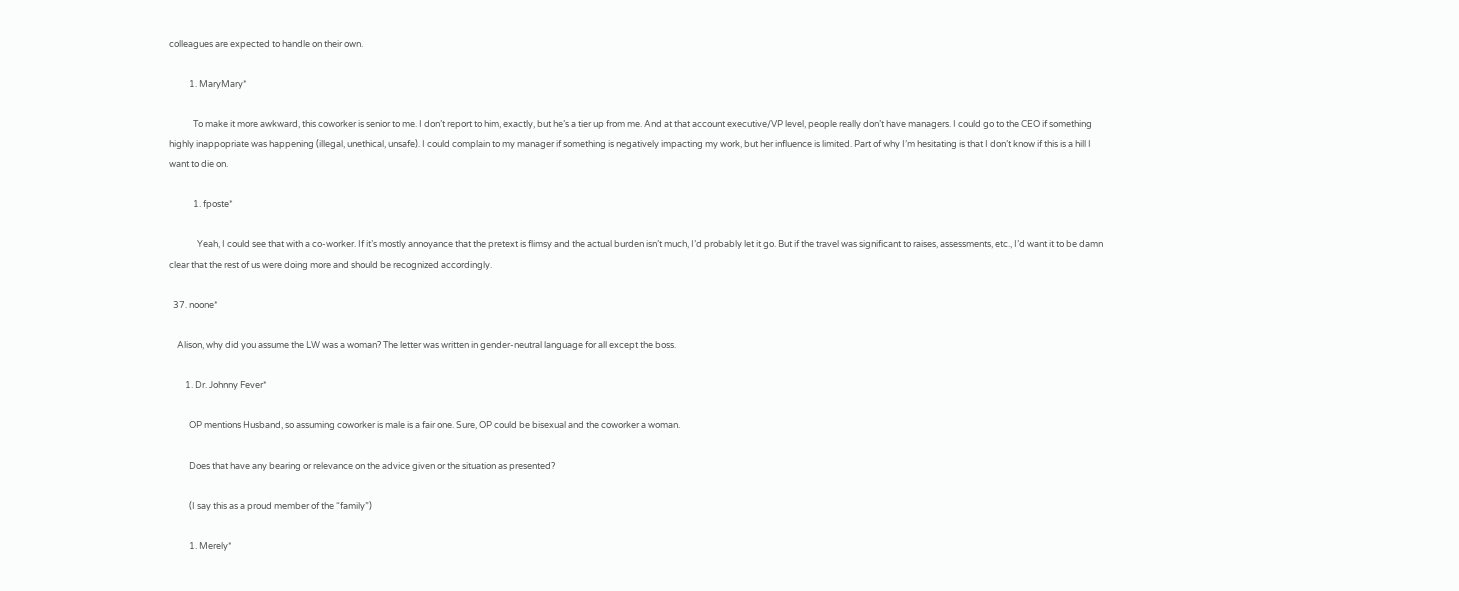colleagues are expected to handle on their own.

          1. MaryMary*

            To make it more awkward, this coworker is senior to me. I don’t report to him, exactly, but he’s a tier up from me. And at that account executive/VP level, people really don’t have managers. I could go to the CEO if something highly inappopriate was happening (illegal, unethical, unsafe). I could complain to my manager if something is negatively impacting my work, but her influence is limited. Part of why I’m hesitating is that I don’t know if this is a hill I want to die on.

            1. fposte*

              Yeah, I could see that with a co-worker. If it’s mostly annoyance that the pretext is flimsy and the actual burden isn’t much, I’d probably let it go. But if the travel was significant to raises, assessments, etc., I’d want it to be damn clear that the rest of us were doing more and should be recognized accordingly.

  37. noone*

    Alison, why did you assume the LW was a woman? The letter was written in gender-neutral language for all except the boss.

        1. Dr. Johnny Fever*

          OP mentions Husband, so assuming coworker is male is a fair one. Sure, OP could be bisexual and the coworker a woman.

          Does that have any bearing or relevance on the advice given or the situation as presented?

          (I say this as a proud member of the “family”)

          1. Merely*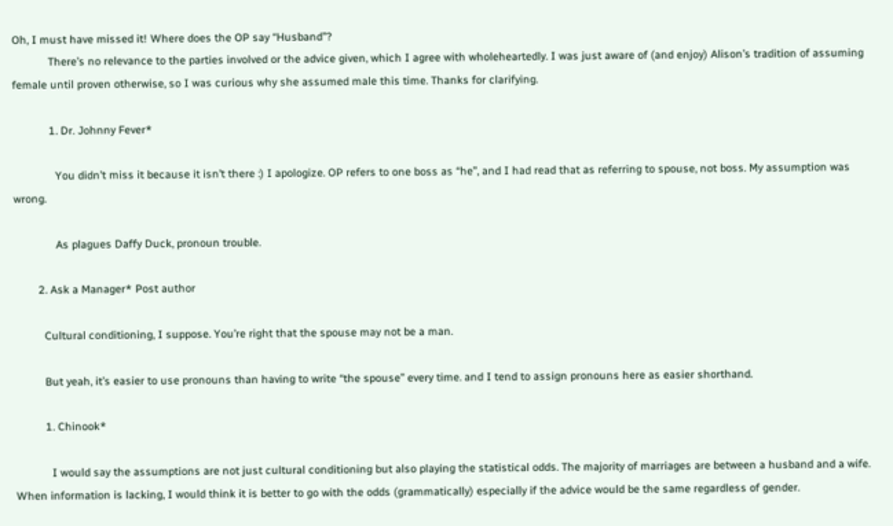Oh, I must have missed it! Where does the OP say “Husband”?
            There’s no relevance to the parties involved or the advice given, which I agree with wholeheartedly. I was just aware of (and enjoy) Alison’s tradition of assuming female until proven otherwise, so I was curious why she assumed male this time. Thanks for clarifying.

            1. Dr. Johnny Fever*

              You didn’t miss it because it isn’t there :) I apologize. OP refers to one boss as “he”, and I had read that as referring to spouse, not boss. My assumption was wrong.

              As plagues Daffy Duck, pronoun trouble.

        2. Ask a Manager* Post author

          Cultural conditioning, I suppose. You’re right that the spouse may not be a man.

          But yeah, it’s easier to use pronouns than having to write “the spouse” every time. and I tend to assign pronouns here as easier shorthand.

          1. Chinook*

            I would say the assumptions are not just cultural conditioning but also playing the statistical odds. The majority of marriages are between a husband and a wife. When information is lacking, I would think it is better to go with the odds (grammatically) especially if the advice would be the same regardless of gender.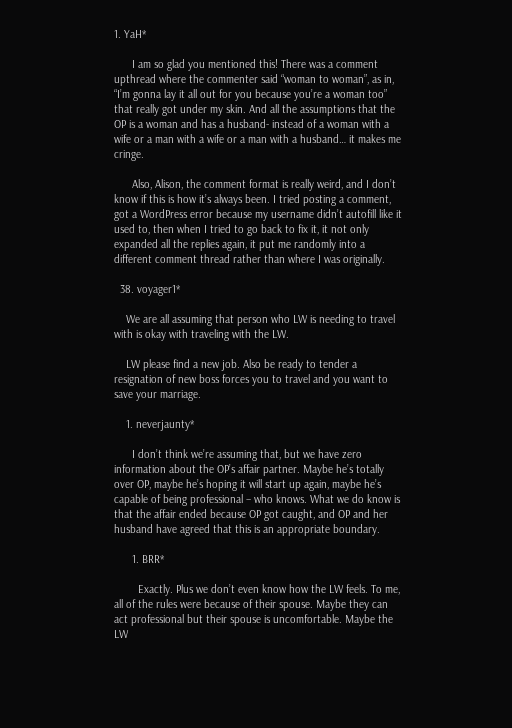1. YaH*

      I am so glad you mentioned this! There was a comment upthread where the commenter said “woman to woman”, as in, “I’m gonna lay it all out for you because you’re a woman too” that really got under my skin. And all the assumptions that the OP is a woman and has a husband- instead of a woman with a wife or a man with a wife or a man with a husband… it makes me cringe.

      Also, Alison, the comment format is really weird, and I don’t know if this is how it’s always been. I tried posting a comment, got a WordPress error because my username didn’t autofill like it used to, then when I tried to go back to fix it, it not only expanded all the replies again, it put me randomly into a different comment thread rather than where I was originally.

  38. voyager1*

    We are all assuming that person who LW is needing to travel with is okay with traveling with the LW.

    LW please find a new job. Also be ready to tender a resignation of new boss forces you to travel and you want to save your marriage.

    1. neverjaunty*

      I don’t think we’re assuming that, but we have zero information about the OP’s affair partner. Maybe he’s totally over OP, maybe he’s hoping it will start up again, maybe he’s capable of being professional – who knows. What we do know is that the affair ended because OP got caught, and OP and her husband have agreed that this is an appropriate boundary.

      1. BRR*

        Exactly. Plus we don’t even know how the LW feels. To me, all of the rules were because of their spouse. Maybe they can act professional but their spouse is uncomfortable. Maybe the LW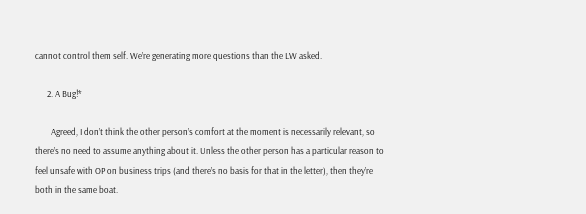cannot control them self. We’re generating more questions than the LW asked.

      2. A Bug!*

        Agreed, I don’t think the other person’s comfort at the moment is necessarily relevant, so there’s no need to assume anything about it. Unless the other person has a particular reason to feel unsafe with OP on business trips (and there’s no basis for that in the letter), then they’re both in the same boat.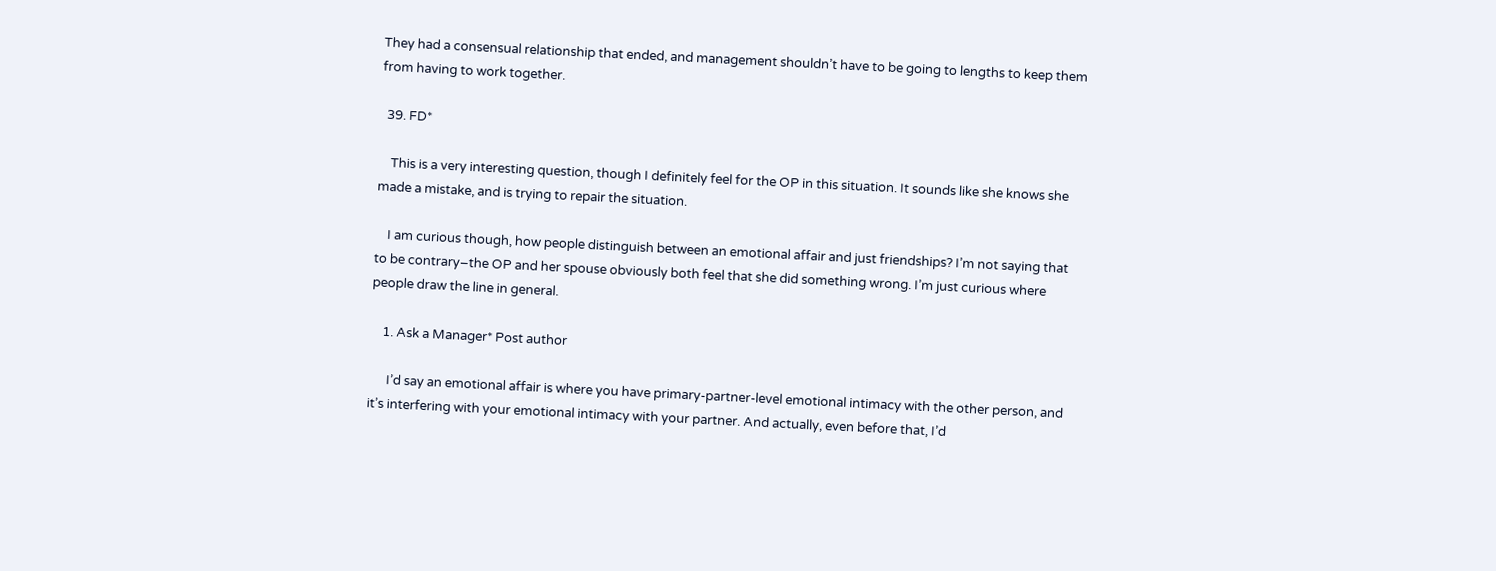They had a consensual relationship that ended, and management shouldn’t have to be going to lengths to keep them from having to work together.

  39. FD*

    This is a very interesting question, though I definitely feel for the OP in this situation. It sounds like she knows she made a mistake, and is trying to repair the situation.

    I am curious though, how people distinguish between an emotional affair and just friendships? I’m not saying that to be contrary–the OP and her spouse obviously both feel that she did something wrong. I’m just curious where people draw the line in general.

    1. Ask a Manager* Post author

      I’d say an emotional affair is where you have primary-partner-level emotional intimacy with the other person, and it’s interfering with your emotional intimacy with your partner. And actually, even before that, I’d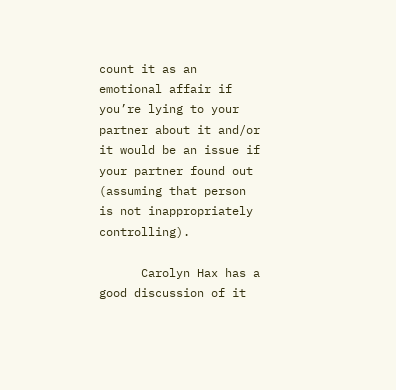count it as an emotional affair if you’re lying to your partner about it and/or it would be an issue if your partner found out (assuming that person is not inappropriately controlling).

      Carolyn Hax has a good discussion of it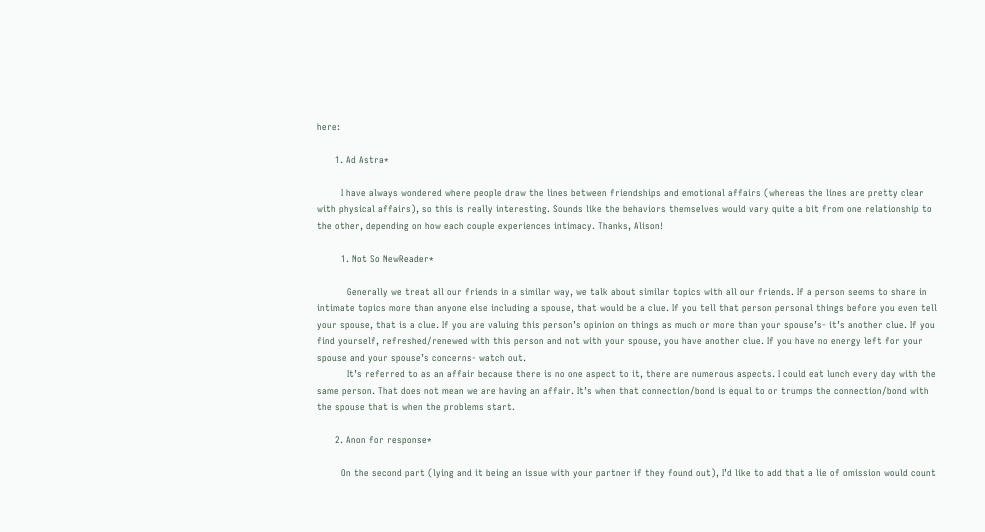here:

      1. Ad Astra*

        I have always wondered where people draw the lines between friendships and emotional affairs (whereas the lines are pretty clear with physical affairs), so this is really interesting. Sounds like the behaviors themselves would vary quite a bit from one relationship to the other, depending on how each couple experiences intimacy. Thanks, Alison!

        1. Not So NewReader*

          Generally we treat all our friends in a similar way, we talk about similar topics with all our friends. If a person seems to share in intimate topics more than anyone else including a spouse, that would be a clue. If you tell that person personal things before you even tell your spouse, that is a clue. If you are valuing this person’s opinion on things as much or more than your spouse’s- it’s another clue. If you find yourself, refreshed/renewed with this person and not with your spouse, you have another clue. If you have no energy left for your spouse and your spouse’s concerns- watch out.
          It’s referred to as an affair because there is no one aspect to it, there are numerous aspects. I could eat lunch every day with the same person. That does not mean we are having an affair. It’s when that connection/bond is equal to or trumps the connection/bond with the spouse that is when the problems start.

      2. Anon for response*

        On the second part (lying and it being an issue with your partner if they found out), I’d like to add that a lie of omission would count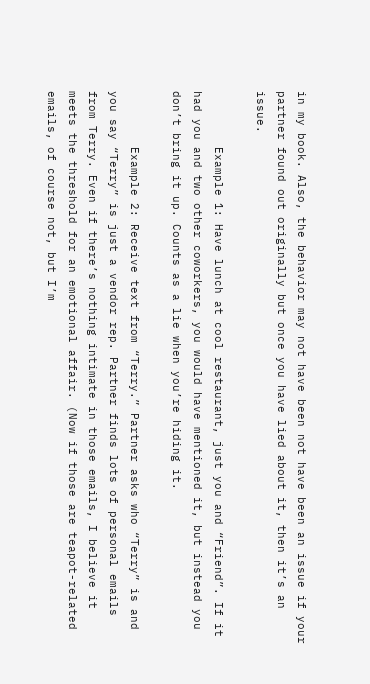in my book. Also, the behavior may not have been not have been an issue if your partner found out originally but once you have lied about it, then it’s an issue.

        Example 1: Have lunch at cool restaurant, just you and “Friend”. If it had you and two other coworkers, you would have mentioned it, but instead you don’t bring it up. Counts as a lie when you’re hiding it.

        Example 2: Receive text from “Terry.” Partner asks who “Terry” is and you say “Terry” is just a vendor rep. Partner finds lots of personal emails from Terry. Even if there’s nothing intimate in those emails, I believe it meets the threshold for an emotional affair. (Now if those are teapot-related emails, of course not, but I’m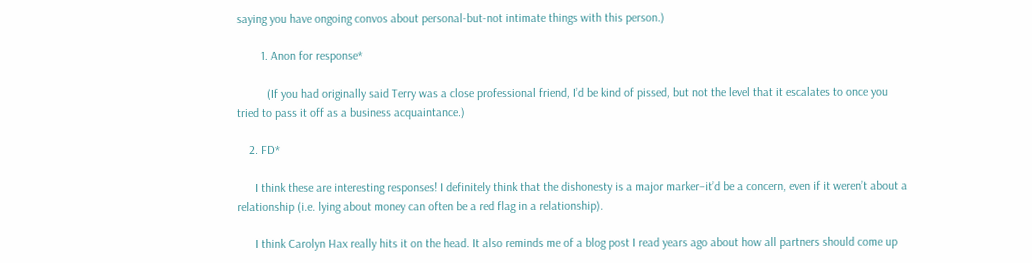saying you have ongoing convos about personal-but-not intimate things with this person.)

        1. Anon for response*

          (If you had originally said Terry was a close professional friend, I’d be kind of pissed, but not the level that it escalates to once you tried to pass it off as a business acquaintance.)

    2. FD*

      I think these are interesting responses! I definitely think that the dishonesty is a major marker–it’d be a concern, even if it weren’t about a relationship (i.e. lying about money can often be a red flag in a relationship).

      I think Carolyn Hax really hits it on the head. It also reminds me of a blog post I read years ago about how all partners should come up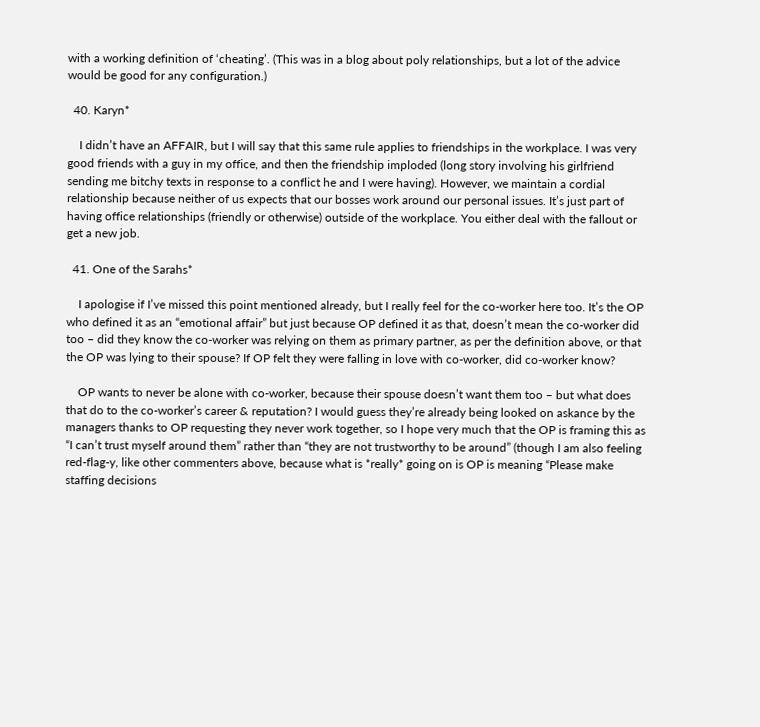with a working definition of ‘cheating’. (This was in a blog about poly relationships, but a lot of the advice would be good for any configuration.)

  40. Karyn*

    I didn’t have an AFFAIR, but I will say that this same rule applies to friendships in the workplace. I was very good friends with a guy in my office, and then the friendship imploded (long story involving his girlfriend sending me bitchy texts in response to a conflict he and I were having). However, we maintain a cordial relationship because neither of us expects that our bosses work around our personal issues. It’s just part of having office relationships (friendly or otherwise) outside of the workplace. You either deal with the fallout or get a new job.

  41. One of the Sarahs*

    I apologise if I’ve missed this point mentioned already, but I really feel for the co-worker here too. It’s the OP who defined it as an “emotional affair” but just because OP defined it as that, doesn’t mean the co-worker did too – did they know the co-worker was relying on them as primary partner, as per the definition above, or that the OP was lying to their spouse? If OP felt they were falling in love with co-worker, did co-worker know?

    OP wants to never be alone with co-worker, because their spouse doesn’t want them too – but what does that do to the co-worker’s career & reputation? I would guess they’re already being looked on askance by the managers thanks to OP requesting they never work together, so I hope very much that the OP is framing this as “I can’t trust myself around them” rather than “they are not trustworthy to be around” (though I am also feeling red-flag-y, like other commenters above, because what is *really* going on is OP is meaning “Please make staffing decisions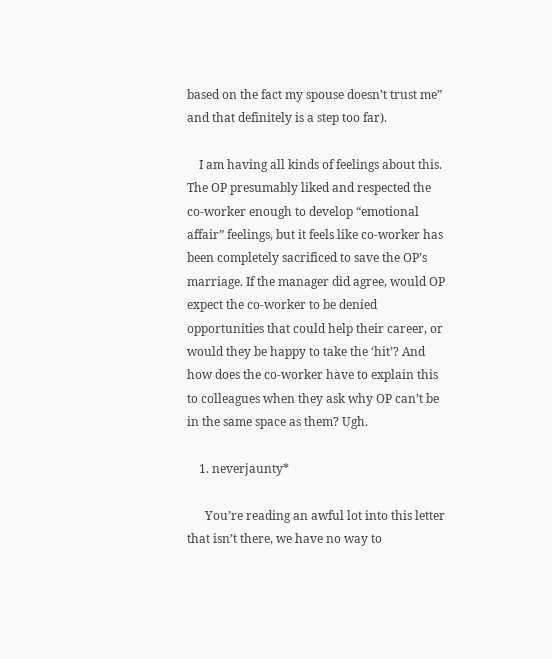based on the fact my spouse doesn’t trust me” and that definitely is a step too far).

    I am having all kinds of feelings about this. The OP presumably liked and respected the co-worker enough to develop “emotional affair” feelings, but it feels like co-worker has been completely sacrificed to save the OP’s marriage. If the manager did agree, would OP expect the co-worker to be denied opportunities that could help their career, or would they be happy to take the ‘hit’? And how does the co-worker have to explain this to colleagues when they ask why OP can’t be in the same space as them? Ugh.

    1. neverjaunty*

      You’re reading an awful lot into this letter that isn’t there, we have no way to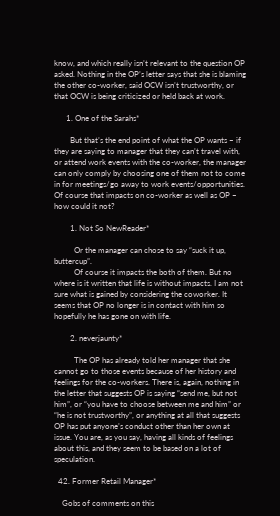know, and which really isn’t relevant to the question OP asked. Nothing in the OP’s letter says that she is blaming the other co-worker, said OCW isn’t trustworthy, or that OCW is being criticized or held back at work.

      1. One of the Sarahs*

        But that’s the end point of what the OP wants – if they are saying to manager that they can’t travel with, or attend work events with the co-worker, the manager can only comply by choosing one of them not to come in for meetings/go away to work events/opportunities. Of course that impacts on co-worker as well as OP – how could it not?

        1. Not So NewReader*

          Or the manager can chose to say “suck it up, buttercup”.
          Of course it impacts the both of them. But no where is it written that life is without impacts. I am not sure what is gained by considering the coworker. It seems that OP no longer is in contact with him so hopefully he has gone on with life.

        2. neverjaunty*

          The OP has already told her manager that she cannot go to those events because of her history and feelings for the co-workers. There is, again, nothing in the letter that suggests OP is saying “send me, but not him”, or “you have to choose between me and him” or “he is not trustworthy”, or anything at all that suggests OP has put anyone’s conduct other than her own at issue. You are, as you say, having all kinds of feelings about this, and they seem to be based on a lot of speculation.

  42. Former Retail Manager*

    Gobs of comments on this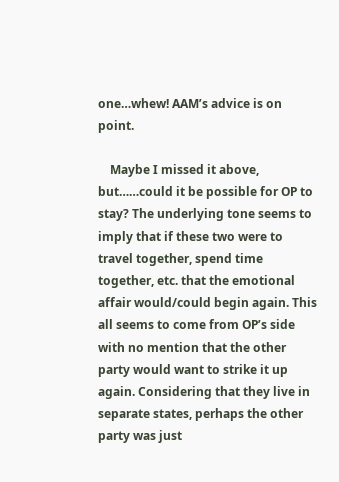one…whew! AAM’s advice is on point.

    Maybe I missed it above, but……could it be possible for OP to stay? The underlying tone seems to imply that if these two were to travel together, spend time together, etc. that the emotional affair would/could begin again. This all seems to come from OP’s side with no mention that the other party would want to strike it up again. Considering that they live in separate states, perhaps the other party was just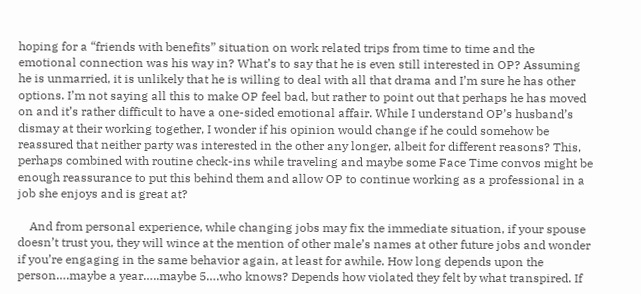hoping for a “friends with benefits” situation on work related trips from time to time and the emotional connection was his way in? What’s to say that he is even still interested in OP? Assuming he is unmarried, it is unlikely that he is willing to deal with all that drama and I’m sure he has other options. I’m not saying all this to make OP feel bad, but rather to point out that perhaps he has moved on and it’s rather difficult to have a one-sided emotional affair. While I understand OP’s husband’s dismay at their working together, I wonder if his opinion would change if he could somehow be reassured that neither party was interested in the other any longer, albeit for different reasons? This, perhaps combined with routine check-ins while traveling and maybe some Face Time convos might be enough reassurance to put this behind them and allow OP to continue working as a professional in a job she enjoys and is great at?

    And from personal experience, while changing jobs may fix the immediate situation, if your spouse doesn’t trust you, they will wince at the mention of other male’s names at other future jobs and wonder if you’re engaging in the same behavior again, at least for awhile. How long depends upon the person….maybe a year…..maybe 5….who knows? Depends how violated they felt by what transpired. If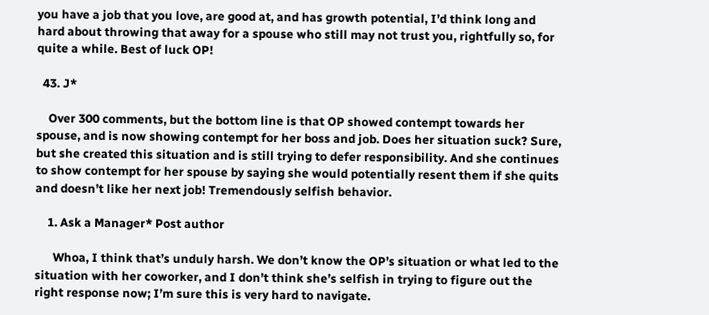you have a job that you love, are good at, and has growth potential, I’d think long and hard about throwing that away for a spouse who still may not trust you, rightfully so, for quite a while. Best of luck OP!

  43. J*

    Over 300 comments, but the bottom line is that OP showed contempt towards her spouse, and is now showing contempt for her boss and job. Does her situation suck? Sure, but she created this situation and is still trying to defer responsibility. And she continues to show contempt for her spouse by saying she would potentially resent them if she quits and doesn’t like her next job! Tremendously selfish behavior.

    1. Ask a Manager* Post author

      Whoa, I think that’s unduly harsh. We don’t know the OP’s situation or what led to the situation with her coworker, and I don’t think she’s selfish in trying to figure out the right response now; I’m sure this is very hard to navigate.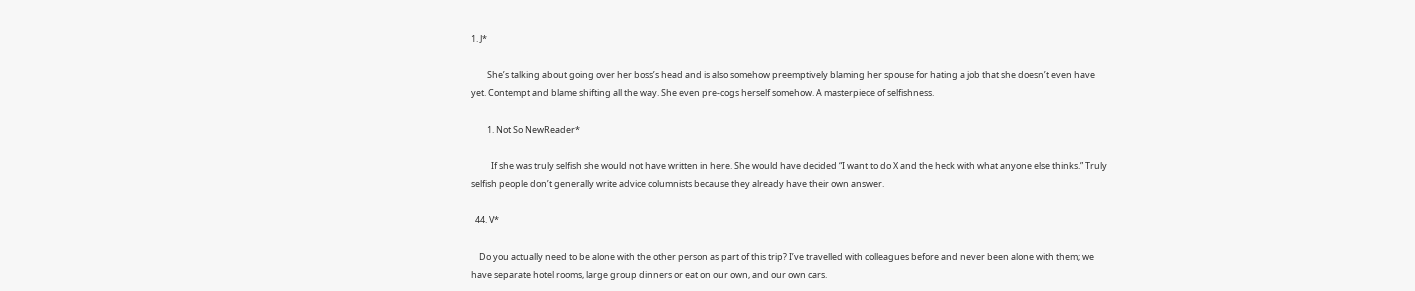1. J*

        She’s talking about going over her boss’s head and is also somehow preemptively blaming her spouse for hating a job that she doesn’t even have yet. Contempt and blame shifting all the way. She even pre-cogs herself somehow. A masterpiece of selfishness.

        1. Not So NewReader*

          If she was truly selfish she would not have written in here. She would have decided “I want to do X and the heck with what anyone else thinks.” Truly selfish people don’t generally write advice columnists because they already have their own answer.

  44. V*

    Do you actually need to be alone with the other person as part of this trip? I’ve travelled with colleagues before and never been alone with them; we have separate hotel rooms, large group dinners or eat on our own, and our own cars.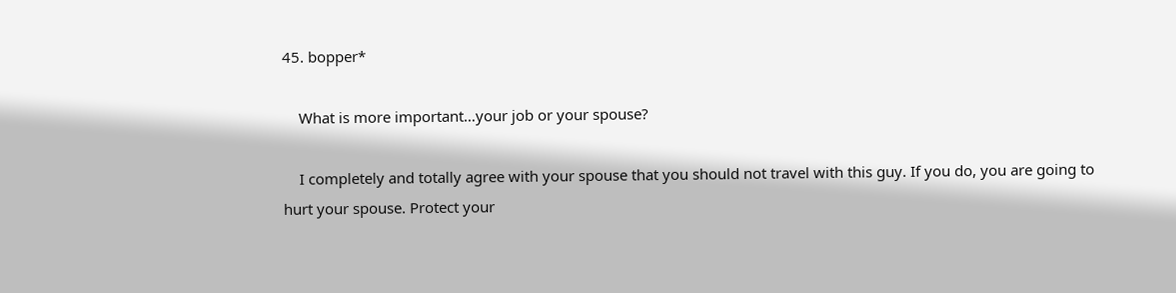45. bopper*

    What is more important…your job or your spouse?

    I completely and totally agree with your spouse that you should not travel with this guy. If you do, you are going to hurt your spouse. Protect your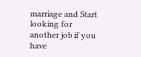marriage and Start looking for another job if you have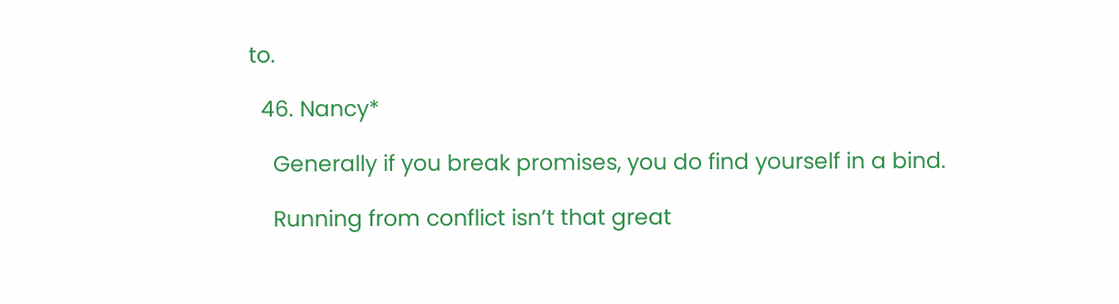to.

  46. Nancy*

    Generally if you break promises, you do find yourself in a bind.

    Running from conflict isn’t that great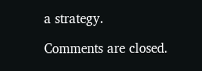a strategy.

Comments are closed.